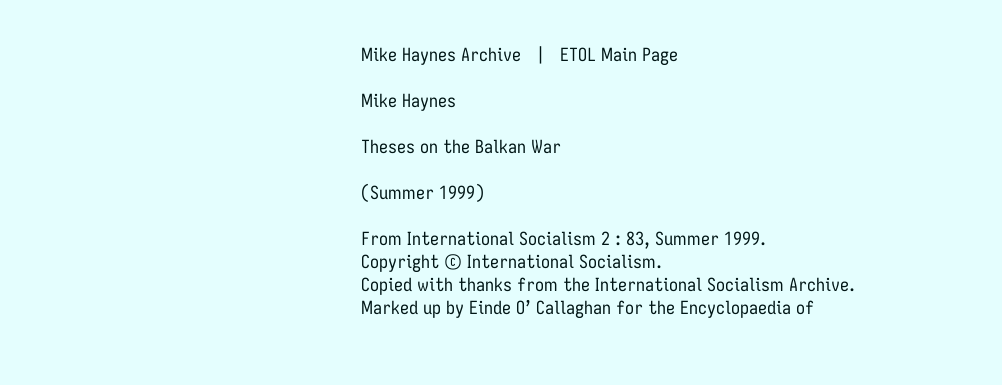Mike Haynes Archive   |   ETOL Main Page

Mike Haynes

Theses on the Balkan War

(Summer 1999)

From International Socialism 2 : 83, Summer 1999.
Copyright © International Socialism.
Copied with thanks from the International Socialism Archive.
Marked up by Einde O’ Callaghan for the Encyclopaedia of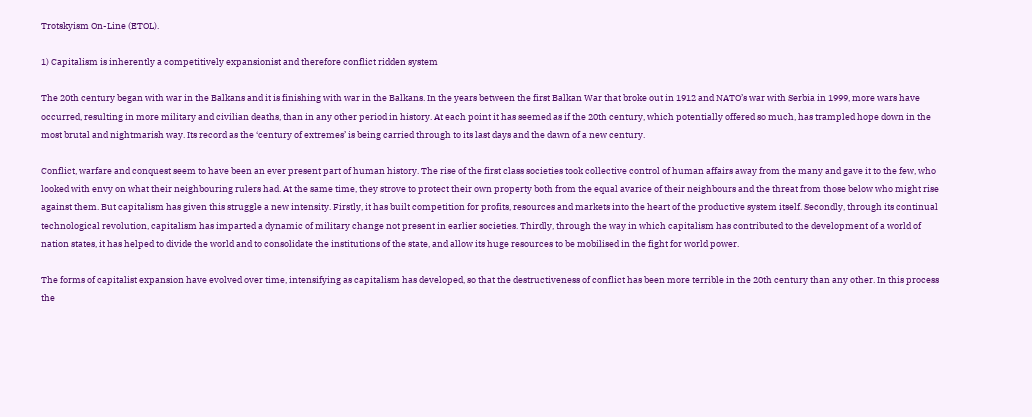Trotskyism On-Line (ETOL).

1) Capitalism is inherently a competitively expansionist and therefore conflict ridden system

The 20th century began with war in the Balkans and it is finishing with war in the Balkans. In the years between the first Balkan War that broke out in 1912 and NATO’s war with Serbia in 1999, more wars have occurred, resulting in more military and civilian deaths, than in any other period in history. At each point it has seemed as if the 20th century, which potentially offered so much, has trampled hope down in the most brutal and nightmarish way. Its record as the ‘century of extremes’ is being carried through to its last days and the dawn of a new century.

Conflict, warfare and conquest seem to have been an ever present part of human history. The rise of the first class societies took collective control of human affairs away from the many and gave it to the few, who looked with envy on what their neighbouring rulers had. At the same time, they strove to protect their own property both from the equal avarice of their neighbours and the threat from those below who might rise against them. But capitalism has given this struggle a new intensity. Firstly, it has built competition for profits, resources and markets into the heart of the productive system itself. Secondly, through its continual technological revolution, capitalism has imparted a dynamic of military change not present in earlier societies. Thirdly, through the way in which capitalism has contributed to the development of a world of nation states, it has helped to divide the world and to consolidate the institutions of the state, and allow its huge resources to be mobilised in the fight for world power.

The forms of capitalist expansion have evolved over time, intensifying as capitalism has developed, so that the destructiveness of conflict has been more terrible in the 20th century than any other. In this process the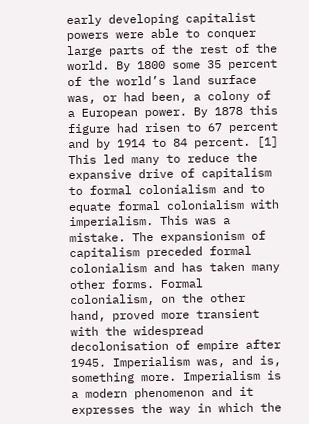early developing capitalist powers were able to conquer large parts of the rest of the world. By 1800 some 35 percent of the world’s land surface was, or had been, a colony of a European power. By 1878 this figure had risen to 67 percent and by 1914 to 84 percent. [1] This led many to reduce the expansive drive of capitalism to formal colonialism and to equate formal colonialism with imperialism. This was a mistake. The expansionism of capitalism preceded formal colonialism and has taken many other forms. Formal colonialism, on the other hand, proved more transient with the widespread decolonisation of empire after 1945. Imperialism was, and is, something more. Imperialism is a modern phenomenon and it expresses the way in which the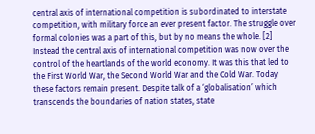central axis of international competition is subordinated to interstate competition, with military force an ever present factor. The struggle over formal colonies was a part of this, but by no means the whole. [2] Instead the central axis of international competition was now over the control of the heartlands of the world economy. It was this that led to the First World War, the Second World War and the Cold War. Today these factors remain present. Despite talk of a ‘globalisation’ which transcends the boundaries of nation states, state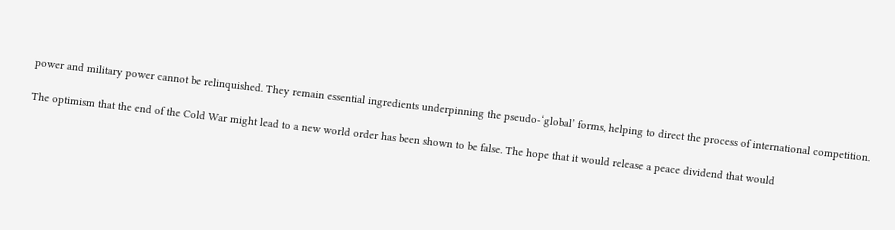power and military power cannot be relinquished. They remain essential ingredients underpinning the pseudo-‘global’ forms, helping to direct the process of international competition.

The optimism that the end of the Cold War might lead to a new world order has been shown to be false. The hope that it would release a peace dividend that would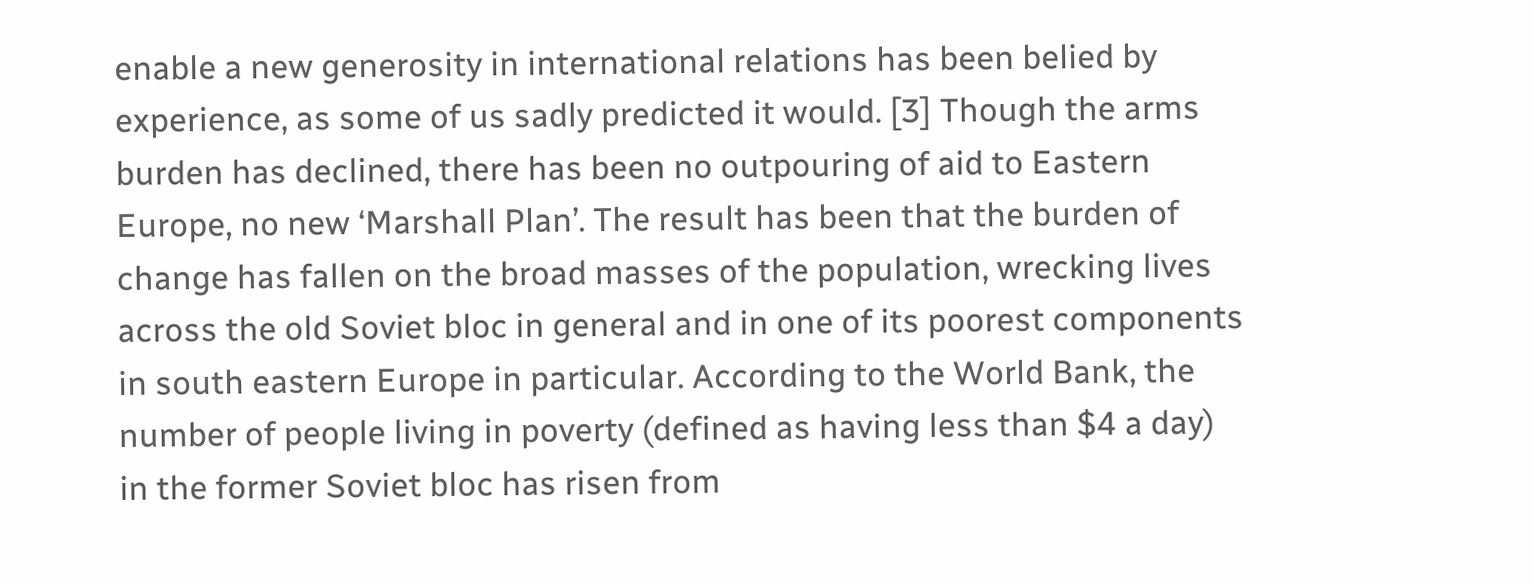enable a new generosity in international relations has been belied by experience, as some of us sadly predicted it would. [3] Though the arms burden has declined, there has been no outpouring of aid to Eastern Europe, no new ‘Marshall Plan’. The result has been that the burden of change has fallen on the broad masses of the population, wrecking lives across the old Soviet bloc in general and in one of its poorest components in south eastern Europe in particular. According to the World Bank, the number of people living in poverty (defined as having less than $4 a day) in the former Soviet bloc has risen from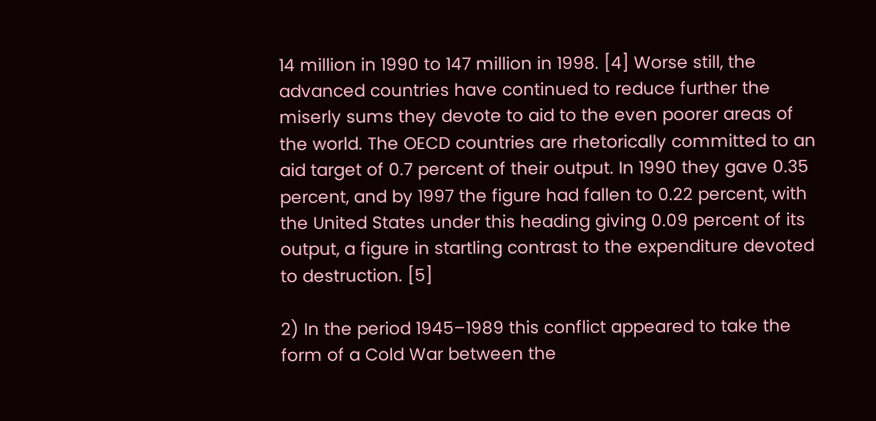14 million in 1990 to 147 million in 1998. [4] Worse still, the advanced countries have continued to reduce further the miserly sums they devote to aid to the even poorer areas of the world. The OECD countries are rhetorically committed to an aid target of 0.7 percent of their output. In 1990 they gave 0.35 percent, and by 1997 the figure had fallen to 0.22 percent, with the United States under this heading giving 0.09 percent of its output, a figure in startling contrast to the expenditure devoted to destruction. [5]

2) In the period 1945–1989 this conflict appeared to take the form of a Cold War between the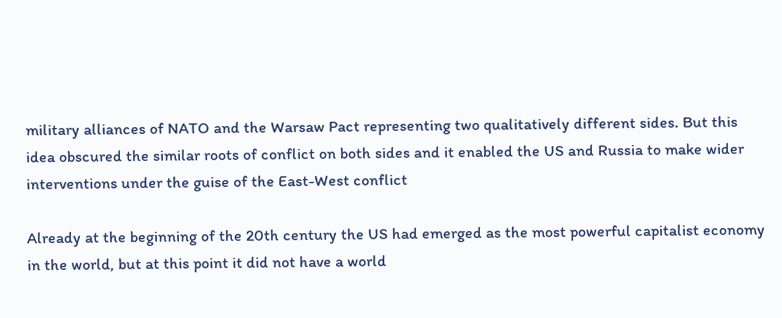military alliances of NATO and the Warsaw Pact representing two qualitatively different sides. But this idea obscured the similar roots of conflict on both sides and it enabled the US and Russia to make wider interventions under the guise of the East-West conflict

Already at the beginning of the 20th century the US had emerged as the most powerful capitalist economy in the world, but at this point it did not have a world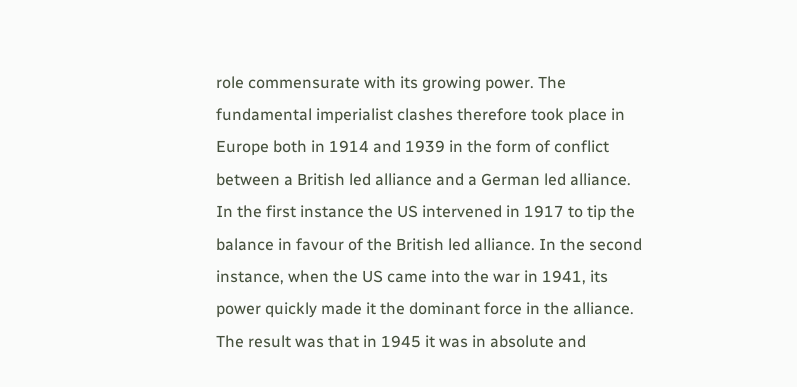role commensurate with its growing power. The fundamental imperialist clashes therefore took place in Europe both in 1914 and 1939 in the form of conflict between a British led alliance and a German led alliance. In the first instance the US intervened in 1917 to tip the balance in favour of the British led alliance. In the second instance, when the US came into the war in 1941, its power quickly made it the dominant force in the alliance. The result was that in 1945 it was in absolute and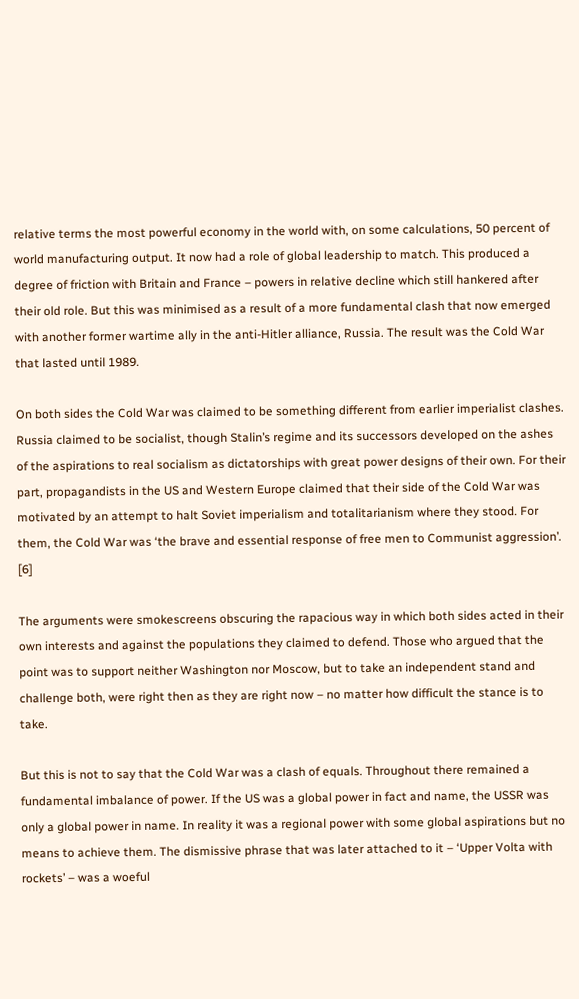relative terms the most powerful economy in the world with, on some calculations, 50 percent of world manufacturing output. It now had a role of global leadership to match. This produced a degree of friction with Britain and France – powers in relative decline which still hankered after their old role. But this was minimised as a result of a more fundamental clash that now emerged with another former wartime ally in the anti-Hitler alliance, Russia. The result was the Cold War that lasted until 1989.

On both sides the Cold War was claimed to be something different from earlier imperialist clashes. Russia claimed to be socialist, though Stalin’s regime and its successors developed on the ashes of the aspirations to real socialism as dictatorships with great power designs of their own. For their part, propagandists in the US and Western Europe claimed that their side of the Cold War was motivated by an attempt to halt Soviet imperialism and totalitarianism where they stood. For them, the Cold War was ‘the brave and essential response of free men to Communist aggression’. [6]

The arguments were smokescreens obscuring the rapacious way in which both sides acted in their own interests and against the populations they claimed to defend. Those who argued that the point was to support neither Washington nor Moscow, but to take an independent stand and challenge both, were right then as they are right now – no matter how difficult the stance is to take.

But this is not to say that the Cold War was a clash of equals. Throughout there remained a fundamental imbalance of power. If the US was a global power in fact and name, the USSR was only a global power in name. In reality it was a regional power with some global aspirations but no means to achieve them. The dismissive phrase that was later attached to it – ‘Upper Volta with rockets’ – was a woeful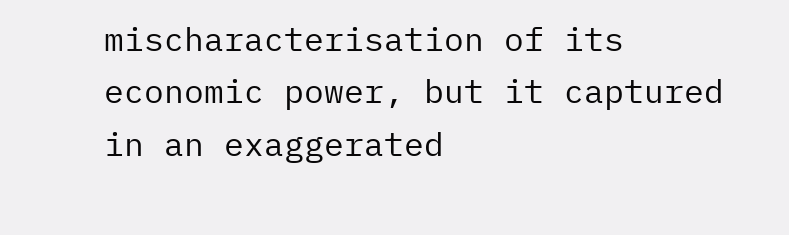mischaracterisation of its economic power, but it captured in an exaggerated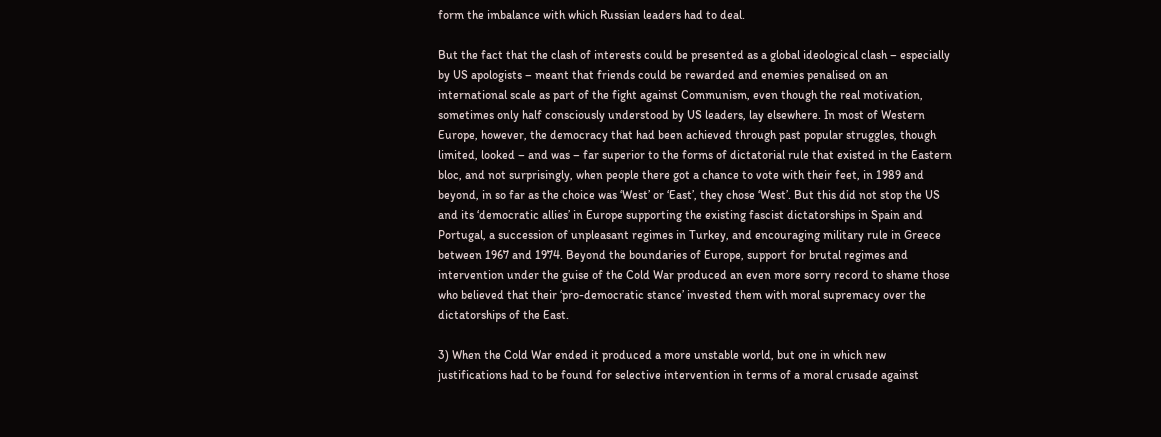form the imbalance with which Russian leaders had to deal.

But the fact that the clash of interests could be presented as a global ideological clash – especially by US apologists – meant that friends could be rewarded and enemies penalised on an international scale as part of the fight against Communism, even though the real motivation, sometimes only half consciously understood by US leaders, lay elsewhere. In most of Western Europe, however, the democracy that had been achieved through past popular struggles, though limited, looked – and was – far superior to the forms of dictatorial rule that existed in the Eastern bloc, and not surprisingly, when people there got a chance to vote with their feet, in 1989 and beyond, in so far as the choice was ‘West’ or ‘East’, they chose ‘West’. But this did not stop the US and its ‘democratic allies’ in Europe supporting the existing fascist dictatorships in Spain and Portugal, a succession of unpleasant regimes in Turkey, and encouraging military rule in Greece between 1967 and 1974. Beyond the boundaries of Europe, support for brutal regimes and intervention under the guise of the Cold War produced an even more sorry record to shame those who believed that their ‘pro-democratic stance’ invested them with moral supremacy over the dictatorships of the East.

3) When the Cold War ended it produced a more unstable world, but one in which new justifications had to be found for selective intervention in terms of a moral crusade against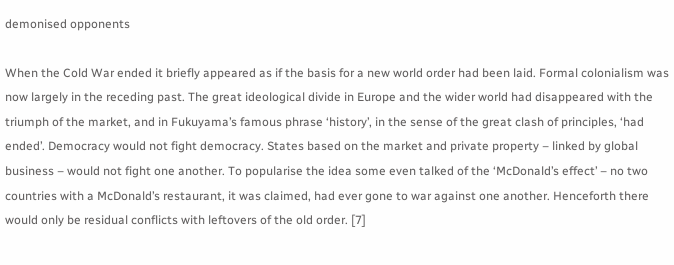demonised opponents

When the Cold War ended it briefly appeared as if the basis for a new world order had been laid. Formal colonialism was now largely in the receding past. The great ideological divide in Europe and the wider world had disappeared with the triumph of the market, and in Fukuyama’s famous phrase ‘history’, in the sense of the great clash of principles, ‘had ended’. Democracy would not fight democracy. States based on the market and private property – linked by global business – would not fight one another. To popularise the idea some even talked of the ‘McDonald’s effect’ – no two countries with a McDonald’s restaurant, it was claimed, had ever gone to war against one another. Henceforth there would only be residual conflicts with leftovers of the old order. [7]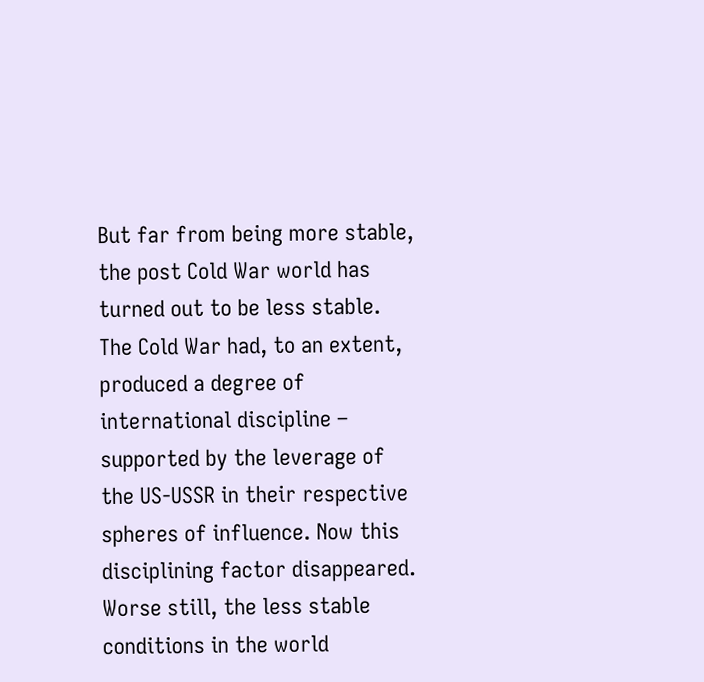But far from being more stable, the post Cold War world has turned out to be less stable. The Cold War had, to an extent, produced a degree of international discipline – supported by the leverage of the US-USSR in their respective spheres of influence. Now this disciplining factor disappeared. Worse still, the less stable conditions in the world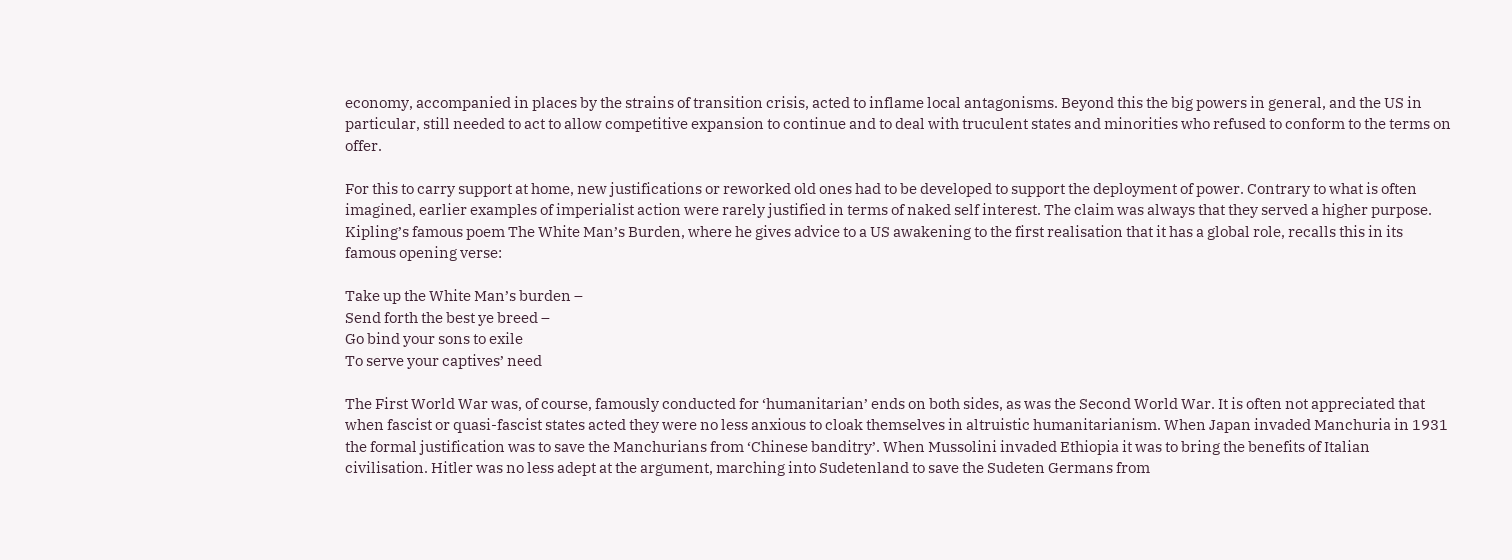economy, accompanied in places by the strains of transition crisis, acted to inflame local antagonisms. Beyond this the big powers in general, and the US in particular, still needed to act to allow competitive expansion to continue and to deal with truculent states and minorities who refused to conform to the terms on offer.

For this to carry support at home, new justifications or reworked old ones had to be developed to support the deployment of power. Contrary to what is often imagined, earlier examples of imperialist action were rarely justified in terms of naked self interest. The claim was always that they served a higher purpose. Kipling’s famous poem The White Man’s Burden, where he gives advice to a US awakening to the first realisation that it has a global role, recalls this in its famous opening verse:

Take up the White Man’s burden –
Send forth the best ye breed –
Go bind your sons to exile
To serve your captives’ need

The First World War was, of course, famously conducted for ‘humanitarian’ ends on both sides, as was the Second World War. It is often not appreciated that when fascist or quasi-fascist states acted they were no less anxious to cloak themselves in altruistic humanitarianism. When Japan invaded Manchuria in 1931 the formal justification was to save the Manchurians from ‘Chinese banditry’. When Mussolini invaded Ethiopia it was to bring the benefits of Italian civilisation. Hitler was no less adept at the argument, marching into Sudetenland to save the Sudeten Germans from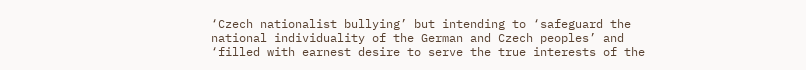‘Czech nationalist bullying’ but intending to ‘safeguard the national individuality of the German and Czech peoples’ and ‘filled with earnest desire to serve the true interests of the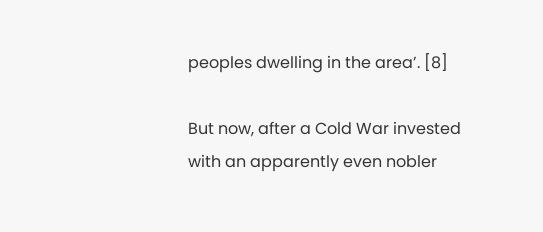peoples dwelling in the area’. [8]

But now, after a Cold War invested with an apparently even nobler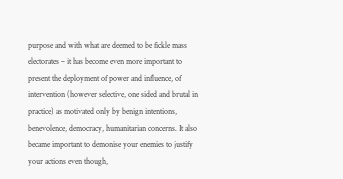purpose and with what are deemed to be fickle mass electorates – it has become even more important to present the deployment of power and influence, of intervention (however selective, one sided and brutal in practice) as motivated only by benign intentions, benevolence, democracy, humanitarian concerns. It also became important to demonise your enemies to justify your actions even though,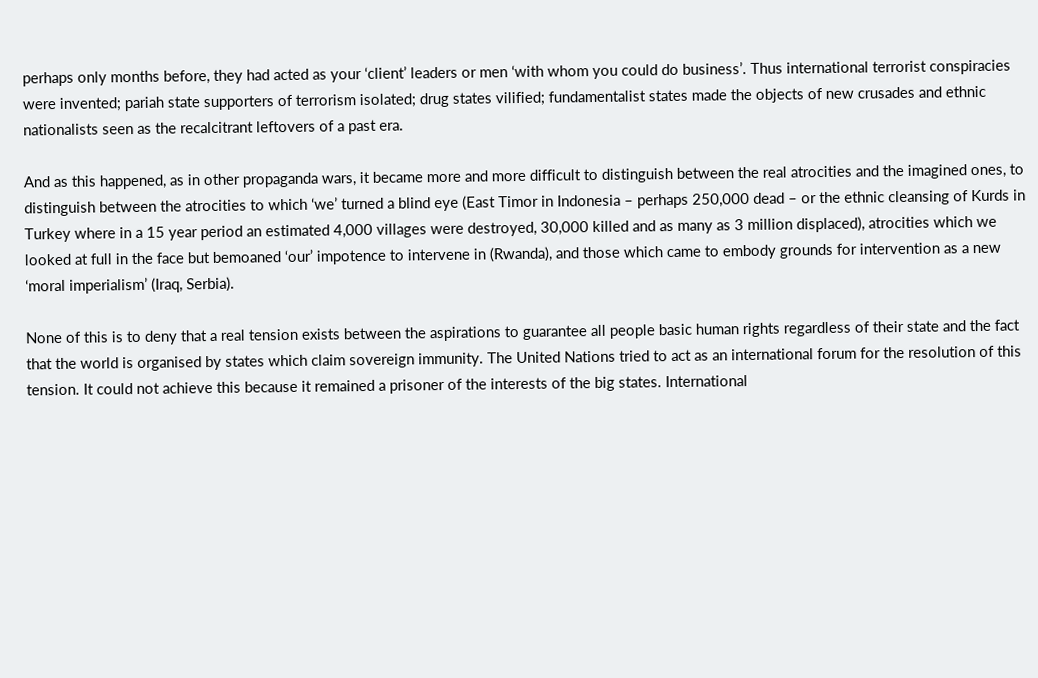perhaps only months before, they had acted as your ‘client’ leaders or men ‘with whom you could do business’. Thus international terrorist conspiracies were invented; pariah state supporters of terrorism isolated; drug states vilified; fundamentalist states made the objects of new crusades and ethnic nationalists seen as the recalcitrant leftovers of a past era.

And as this happened, as in other propaganda wars, it became more and more difficult to distinguish between the real atrocities and the imagined ones, to distinguish between the atrocities to which ‘we’ turned a blind eye (East Timor in Indonesia – perhaps 250,000 dead – or the ethnic cleansing of Kurds in Turkey where in a 15 year period an estimated 4,000 villages were destroyed, 30,000 killed and as many as 3 million displaced), atrocities which we looked at full in the face but bemoaned ‘our’ impotence to intervene in (Rwanda), and those which came to embody grounds for intervention as a new ‘moral imperialism’ (Iraq, Serbia).

None of this is to deny that a real tension exists between the aspirations to guarantee all people basic human rights regardless of their state and the fact that the world is organised by states which claim sovereign immunity. The United Nations tried to act as an international forum for the resolution of this tension. It could not achieve this because it remained a prisoner of the interests of the big states. International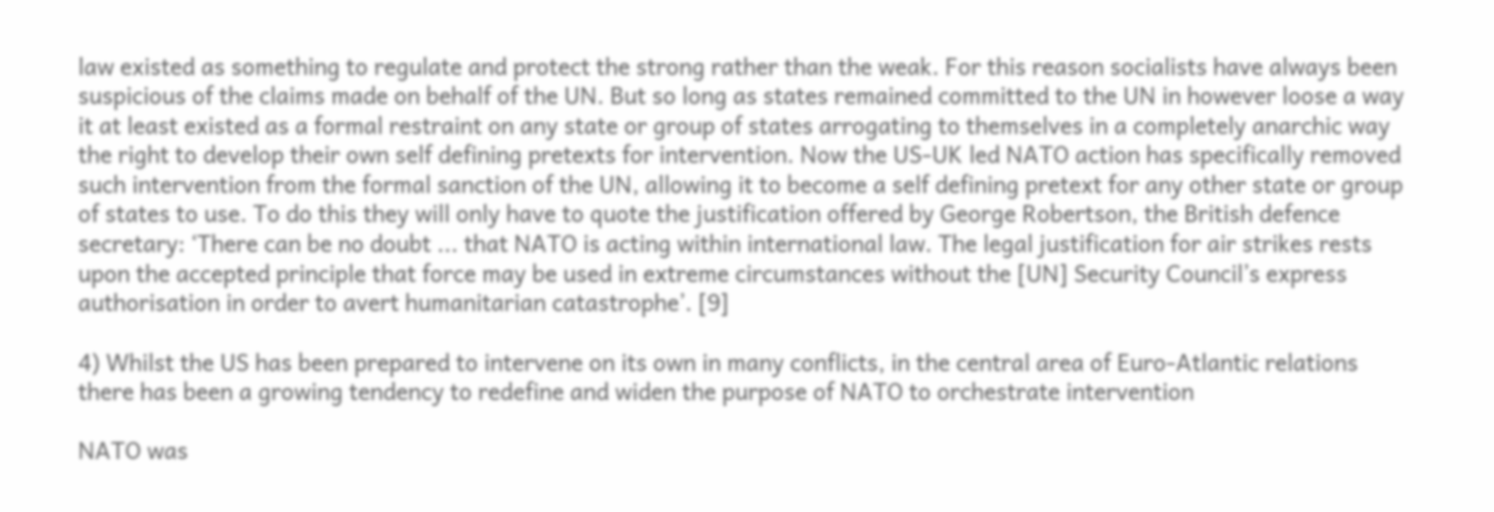law existed as something to regulate and protect the strong rather than the weak. For this reason socialists have always been suspicious of the claims made on behalf of the UN. But so long as states remained committed to the UN in however loose a way it at least existed as a formal restraint on any state or group of states arrogating to themselves in a completely anarchic way the right to develop their own self defining pretexts for intervention. Now the US-UK led NATO action has specifically removed such intervention from the formal sanction of the UN, allowing it to become a self defining pretext for any other state or group of states to use. To do this they will only have to quote the justification offered by George Robertson, the British defence secretary: ‘There can be no doubt ... that NATO is acting within international law. The legal justification for air strikes rests upon the accepted principle that force may be used in extreme circumstances without the [UN] Security Council’s express authorisation in order to avert humanitarian catastrophe’. [9]

4) Whilst the US has been prepared to intervene on its own in many conflicts, in the central area of Euro-Atlantic relations there has been a growing tendency to redefine and widen the purpose of NATO to orchestrate intervention

NATO was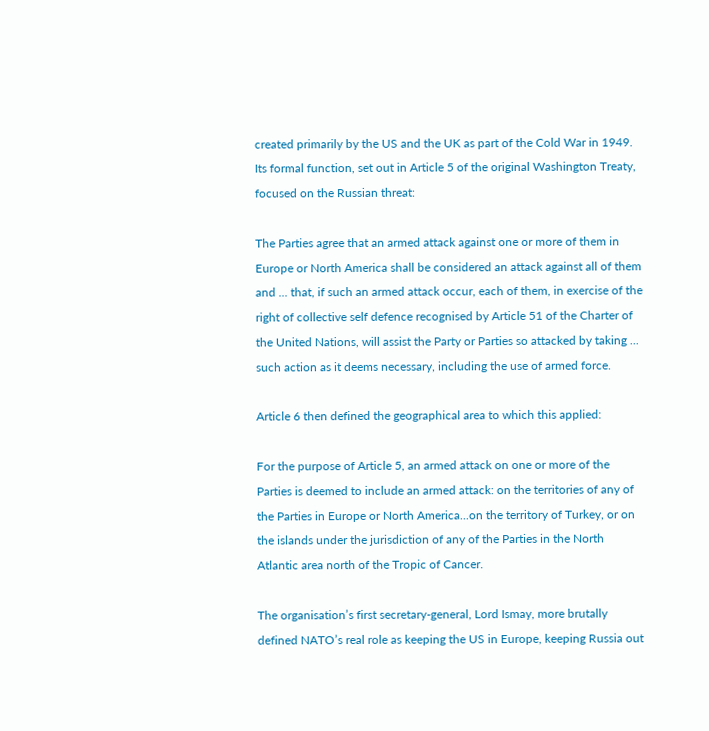created primarily by the US and the UK as part of the Cold War in 1949. Its formal function, set out in Article 5 of the original Washington Treaty, focused on the Russian threat:

The Parties agree that an armed attack against one or more of them in Europe or North America shall be considered an attack against all of them and ... that, if such an armed attack occur, each of them, in exercise of the right of collective self defence recognised by Article 51 of the Charter of the United Nations, will assist the Party or Parties so attacked by taking ... such action as it deems necessary, including the use of armed force.

Article 6 then defined the geographical area to which this applied:

For the purpose of Article 5, an armed attack on one or more of the Parties is deemed to include an armed attack: on the territories of any of the Parties in Europe or North America...on the territory of Turkey, or on the islands under the jurisdiction of any of the Parties in the North Atlantic area north of the Tropic of Cancer.

The organisation’s first secretary-general, Lord Ismay, more brutally defined NATO’s real role as keeping the US in Europe, keeping Russia out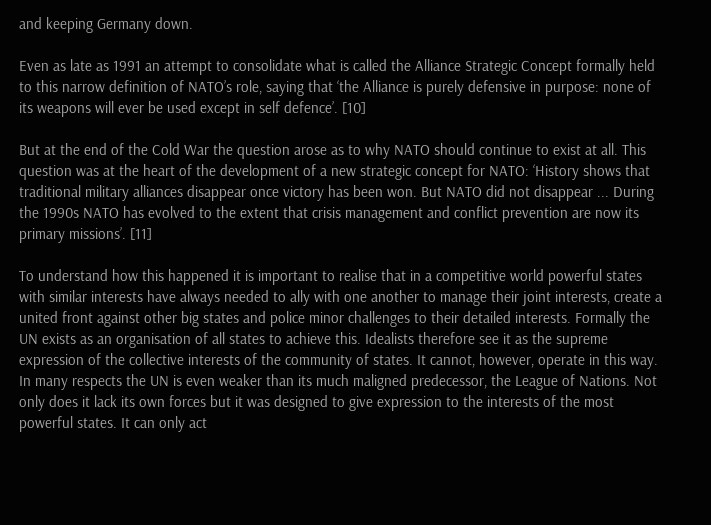and keeping Germany down.

Even as late as 1991 an attempt to consolidate what is called the Alliance Strategic Concept formally held to this narrow definition of NATO’s role, saying that ‘the Alliance is purely defensive in purpose: none of its weapons will ever be used except in self defence’. [10]

But at the end of the Cold War the question arose as to why NATO should continue to exist at all. This question was at the heart of the development of a new strategic concept for NATO: ‘History shows that traditional military alliances disappear once victory has been won. But NATO did not disappear ... During the 1990s NATO has evolved to the extent that crisis management and conflict prevention are now its primary missions’. [11]

To understand how this happened it is important to realise that in a competitive world powerful states with similar interests have always needed to ally with one another to manage their joint interests, create a united front against other big states and police minor challenges to their detailed interests. Formally the UN exists as an organisation of all states to achieve this. Idealists therefore see it as the supreme expression of the collective interests of the community of states. It cannot, however, operate in this way. In many respects the UN is even weaker than its much maligned predecessor, the League of Nations. Not only does it lack its own forces but it was designed to give expression to the interests of the most powerful states. It can only act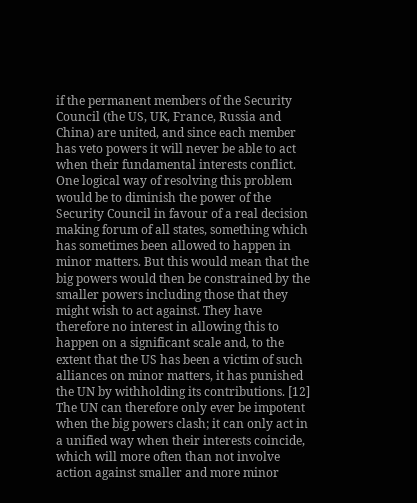if the permanent members of the Security Council (the US, UK, France, Russia and China) are united, and since each member has veto powers it will never be able to act when their fundamental interests conflict. One logical way of resolving this problem would be to diminish the power of the Security Council in favour of a real decision making forum of all states, something which has sometimes been allowed to happen in minor matters. But this would mean that the big powers would then be constrained by the smaller powers including those that they might wish to act against. They have therefore no interest in allowing this to happen on a significant scale and, to the extent that the US has been a victim of such alliances on minor matters, it has punished the UN by withholding its contributions. [12] The UN can therefore only ever be impotent when the big powers clash; it can only act in a unified way when their interests coincide, which will more often than not involve action against smaller and more minor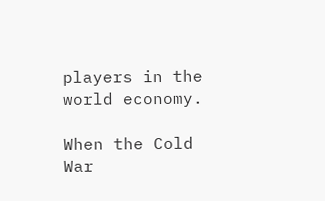players in the world economy.

When the Cold War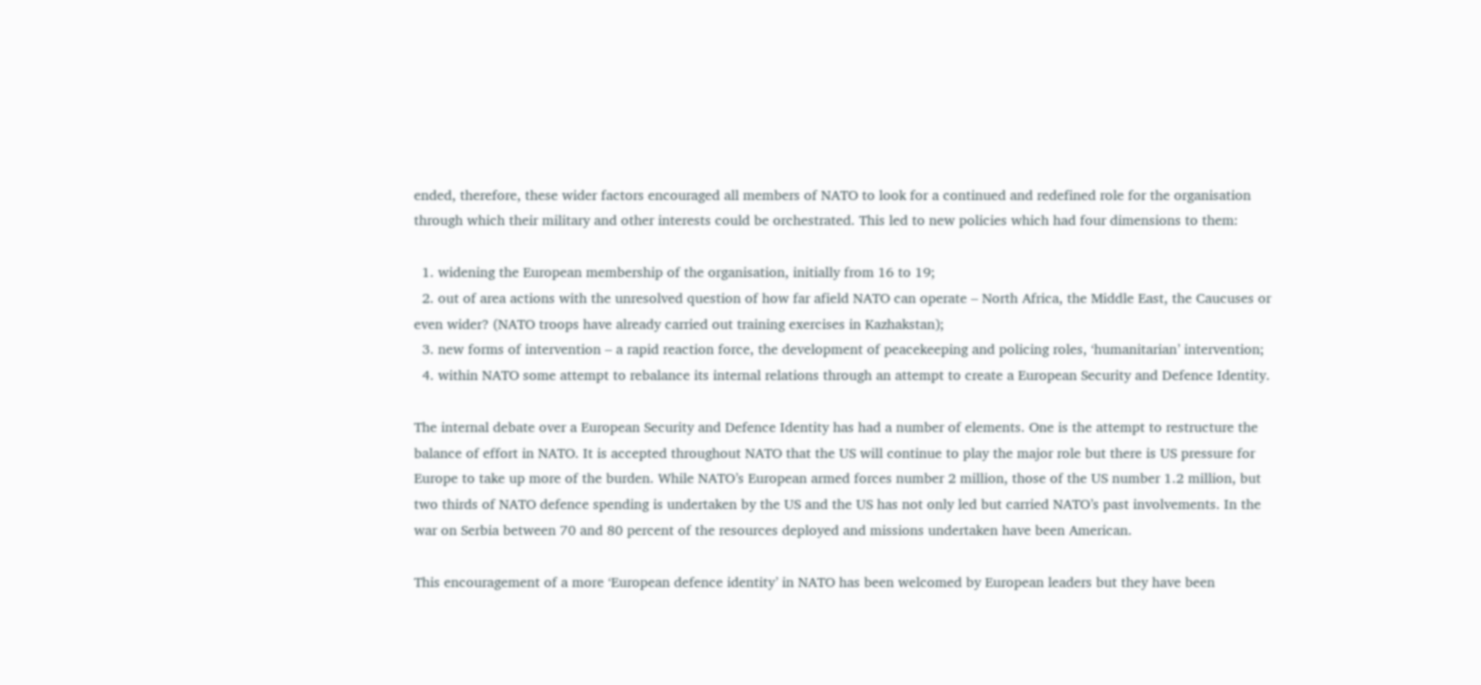ended, therefore, these wider factors encouraged all members of NATO to look for a continued and redefined role for the organisation through which their military and other interests could be orchestrated. This led to new policies which had four dimensions to them:

  1. widening the European membership of the organisation, initially from 16 to 19;
  2. out of area actions with the unresolved question of how far afield NATO can operate – North Africa, the Middle East, the Caucuses or even wider? (NATO troops have already carried out training exercises in Kazhakstan);
  3. new forms of intervention – a rapid reaction force, the development of peacekeeping and policing roles, ‘humanitarian’ intervention;
  4. within NATO some attempt to rebalance its internal relations through an attempt to create a European Security and Defence Identity.

The internal debate over a European Security and Defence Identity has had a number of elements. One is the attempt to restructure the balance of effort in NATO. It is accepted throughout NATO that the US will continue to play the major role but there is US pressure for Europe to take up more of the burden. While NATO’s European armed forces number 2 million, those of the US number 1.2 million, but two thirds of NATO defence spending is undertaken by the US and the US has not only led but carried NATO’s past involvements. In the war on Serbia between 70 and 80 percent of the resources deployed and missions undertaken have been American.

This encouragement of a more ‘European defence identity’ in NATO has been welcomed by European leaders but they have been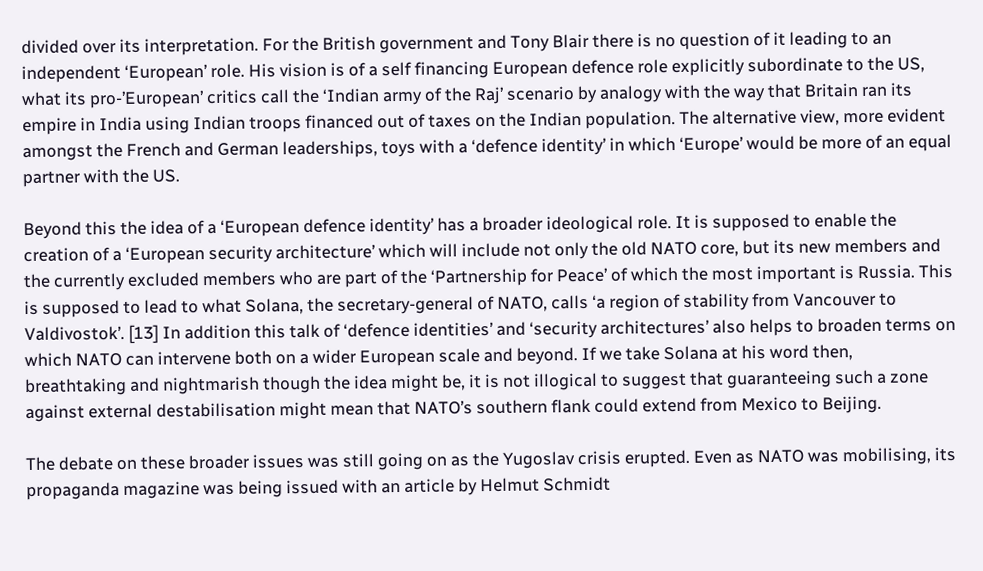divided over its interpretation. For the British government and Tony Blair there is no question of it leading to an independent ‘European’ role. His vision is of a self financing European defence role explicitly subordinate to the US, what its pro-’European’ critics call the ‘Indian army of the Raj’ scenario by analogy with the way that Britain ran its empire in India using Indian troops financed out of taxes on the Indian population. The alternative view, more evident amongst the French and German leaderships, toys with a ‘defence identity’ in which ‘Europe’ would be more of an equal partner with the US.

Beyond this the idea of a ‘European defence identity’ has a broader ideological role. It is supposed to enable the creation of a ‘European security architecture’ which will include not only the old NATO core, but its new members and the currently excluded members who are part of the ‘Partnership for Peace’ of which the most important is Russia. This is supposed to lead to what Solana, the secretary-general of NATO, calls ‘a region of stability from Vancouver to Valdivostok’. [13] In addition this talk of ‘defence identities’ and ‘security architectures’ also helps to broaden terms on which NATO can intervene both on a wider European scale and beyond. If we take Solana at his word then, breathtaking and nightmarish though the idea might be, it is not illogical to suggest that guaranteeing such a zone against external destabilisation might mean that NATO’s southern flank could extend from Mexico to Beijing.

The debate on these broader issues was still going on as the Yugoslav crisis erupted. Even as NATO was mobilising, its propaganda magazine was being issued with an article by Helmut Schmidt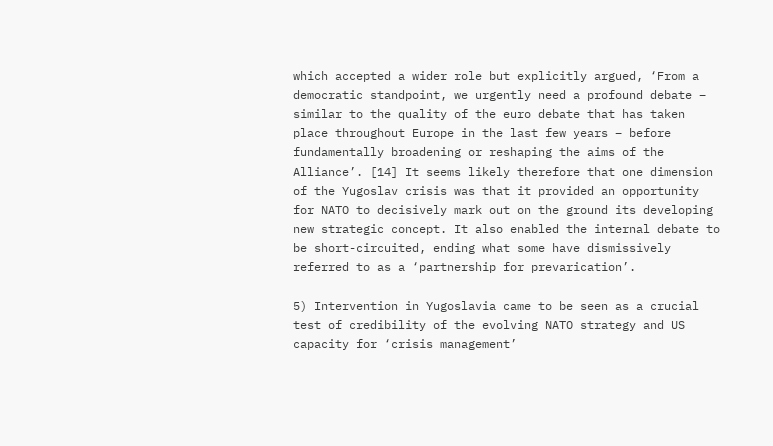which accepted a wider role but explicitly argued, ‘From a democratic standpoint, we urgently need a profound debate – similar to the quality of the euro debate that has taken place throughout Europe in the last few years – before fundamentally broadening or reshaping the aims of the Alliance’. [14] It seems likely therefore that one dimension of the Yugoslav crisis was that it provided an opportunity for NATO to decisively mark out on the ground its developing new strategic concept. It also enabled the internal debate to be short-circuited, ending what some have dismissively referred to as a ‘partnership for prevarication’.

5) Intervention in Yugoslavia came to be seen as a crucial test of credibility of the evolving NATO strategy and US capacity for ‘crisis management’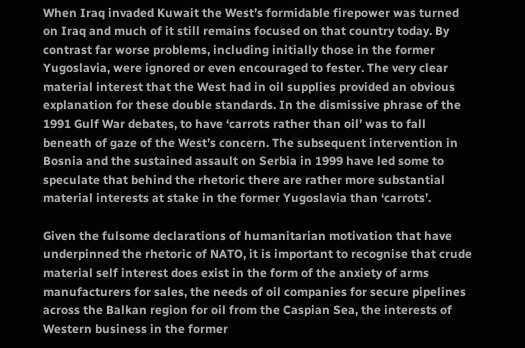When Iraq invaded Kuwait the West’s formidable firepower was turned on Iraq and much of it still remains focused on that country today. By contrast far worse problems, including initially those in the former Yugoslavia, were ignored or even encouraged to fester. The very clear material interest that the West had in oil supplies provided an obvious explanation for these double standards. In the dismissive phrase of the 1991 Gulf War debates, to have ‘carrots rather than oil’ was to fall beneath of gaze of the West’s concern. The subsequent intervention in Bosnia and the sustained assault on Serbia in 1999 have led some to speculate that behind the rhetoric there are rather more substantial material interests at stake in the former Yugoslavia than ‘carrots’.

Given the fulsome declarations of humanitarian motivation that have underpinned the rhetoric of NATO, it is important to recognise that crude material self interest does exist in the form of the anxiety of arms manufacturers for sales, the needs of oil companies for secure pipelines across the Balkan region for oil from the Caspian Sea, the interests of Western business in the former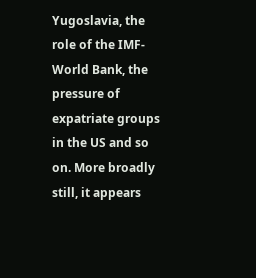Yugoslavia, the role of the IMF-World Bank, the pressure of expatriate groups in the US and so on. More broadly still, it appears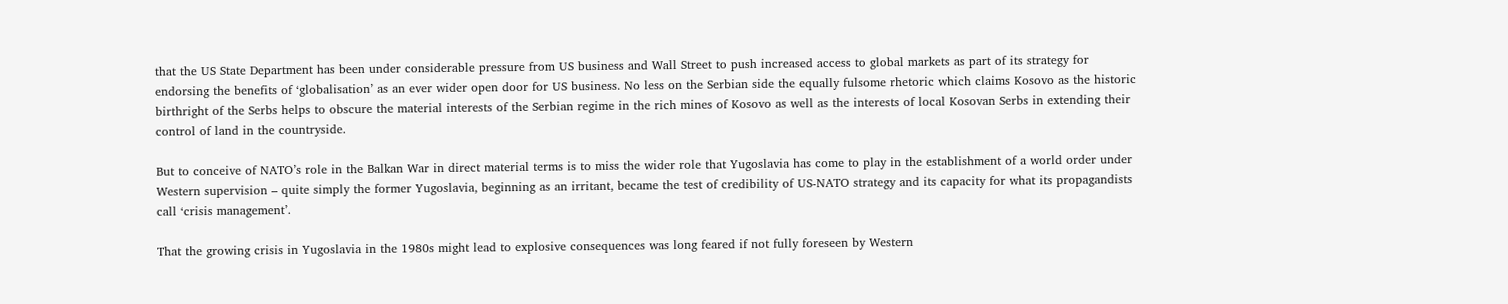that the US State Department has been under considerable pressure from US business and Wall Street to push increased access to global markets as part of its strategy for endorsing the benefits of ‘globalisation’ as an ever wider open door for US business. No less on the Serbian side the equally fulsome rhetoric which claims Kosovo as the historic birthright of the Serbs helps to obscure the material interests of the Serbian regime in the rich mines of Kosovo as well as the interests of local Kosovan Serbs in extending their control of land in the countryside.

But to conceive of NATO’s role in the Balkan War in direct material terms is to miss the wider role that Yugoslavia has come to play in the establishment of a world order under Western supervision – quite simply the former Yugoslavia, beginning as an irritant, became the test of credibility of US-NATO strategy and its capacity for what its propagandists call ‘crisis management’.

That the growing crisis in Yugoslavia in the 1980s might lead to explosive consequences was long feared if not fully foreseen by Western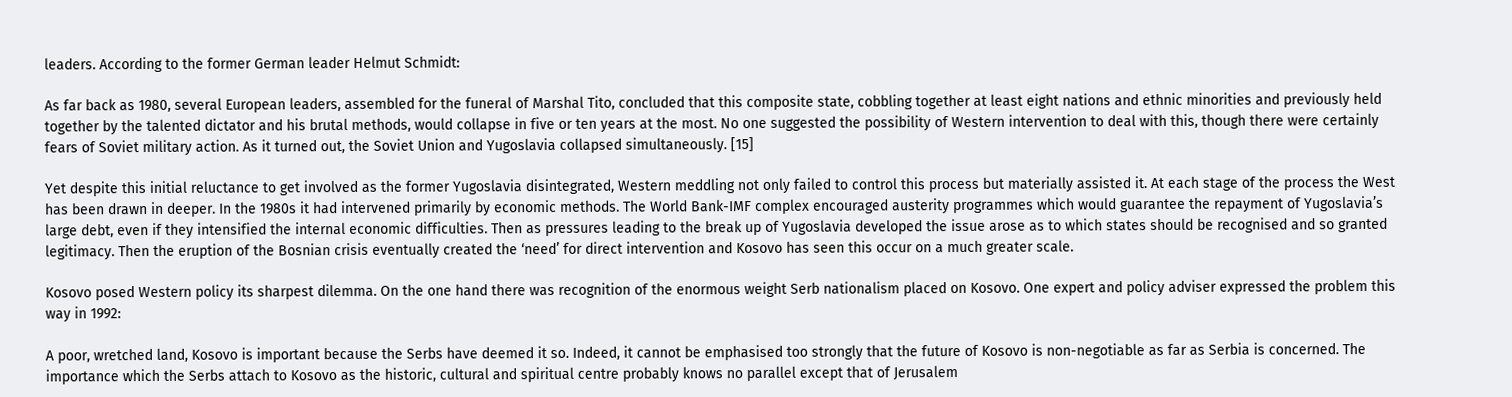leaders. According to the former German leader Helmut Schmidt:

As far back as 1980, several European leaders, assembled for the funeral of Marshal Tito, concluded that this composite state, cobbling together at least eight nations and ethnic minorities and previously held together by the talented dictator and his brutal methods, would collapse in five or ten years at the most. No one suggested the possibility of Western intervention to deal with this, though there were certainly fears of Soviet military action. As it turned out, the Soviet Union and Yugoslavia collapsed simultaneously. [15]

Yet despite this initial reluctance to get involved as the former Yugoslavia disintegrated, Western meddling not only failed to control this process but materially assisted it. At each stage of the process the West has been drawn in deeper. In the 1980s it had intervened primarily by economic methods. The World Bank-IMF complex encouraged austerity programmes which would guarantee the repayment of Yugoslavia’s large debt, even if they intensified the internal economic difficulties. Then as pressures leading to the break up of Yugoslavia developed the issue arose as to which states should be recognised and so granted legitimacy. Then the eruption of the Bosnian crisis eventually created the ‘need’ for direct intervention and Kosovo has seen this occur on a much greater scale.

Kosovo posed Western policy its sharpest dilemma. On the one hand there was recognition of the enormous weight Serb nationalism placed on Kosovo. One expert and policy adviser expressed the problem this way in 1992:

A poor, wretched land, Kosovo is important because the Serbs have deemed it so. Indeed, it cannot be emphasised too strongly that the future of Kosovo is non-negotiable as far as Serbia is concerned. The importance which the Serbs attach to Kosovo as the historic, cultural and spiritual centre probably knows no parallel except that of Jerusalem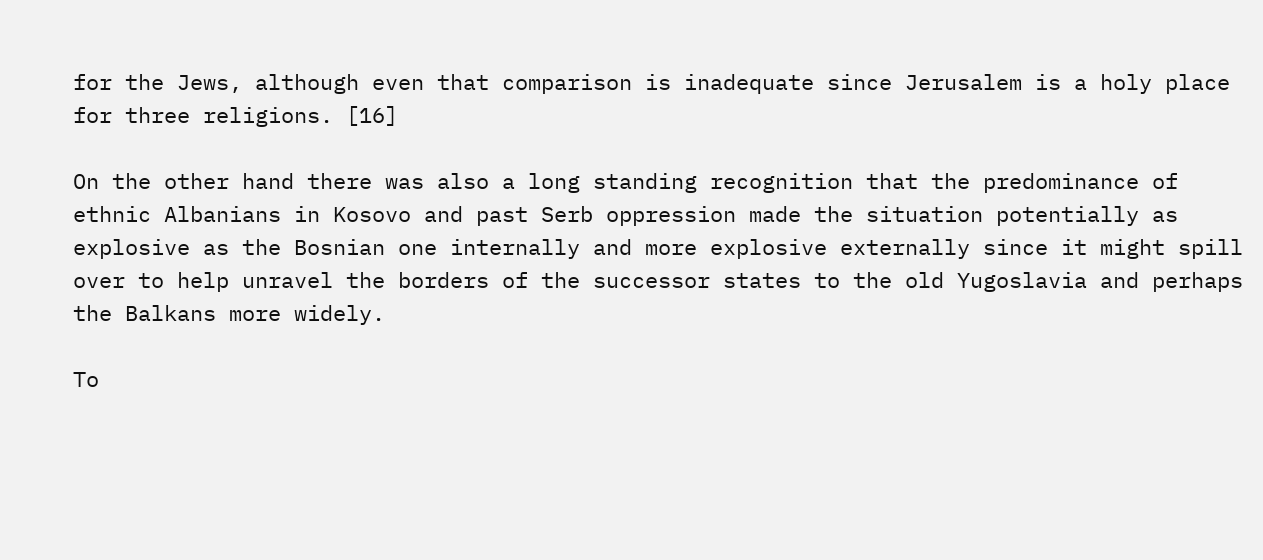for the Jews, although even that comparison is inadequate since Jerusalem is a holy place for three religions. [16]

On the other hand there was also a long standing recognition that the predominance of ethnic Albanians in Kosovo and past Serb oppression made the situation potentially as explosive as the Bosnian one internally and more explosive externally since it might spill over to help unravel the borders of the successor states to the old Yugoslavia and perhaps the Balkans more widely.

To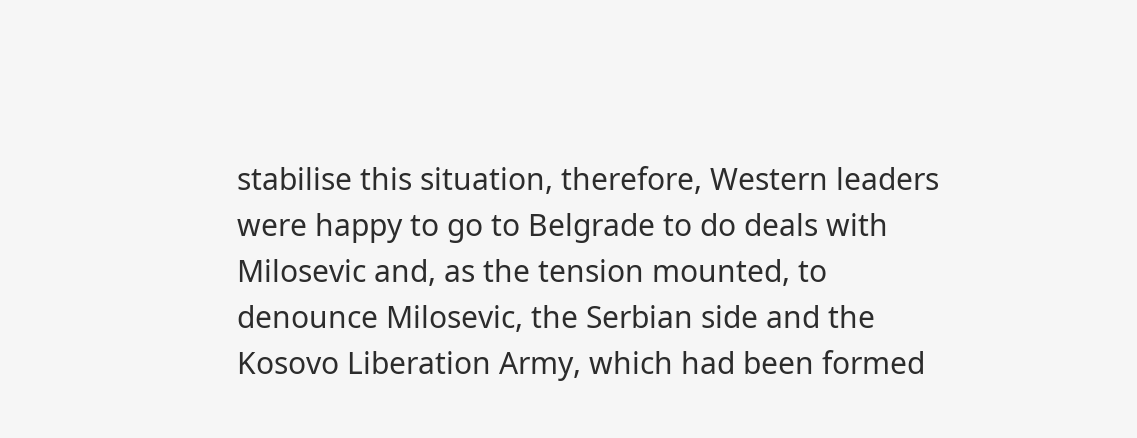stabilise this situation, therefore, Western leaders were happy to go to Belgrade to do deals with Milosevic and, as the tension mounted, to denounce Milosevic, the Serbian side and the Kosovo Liberation Army, which had been formed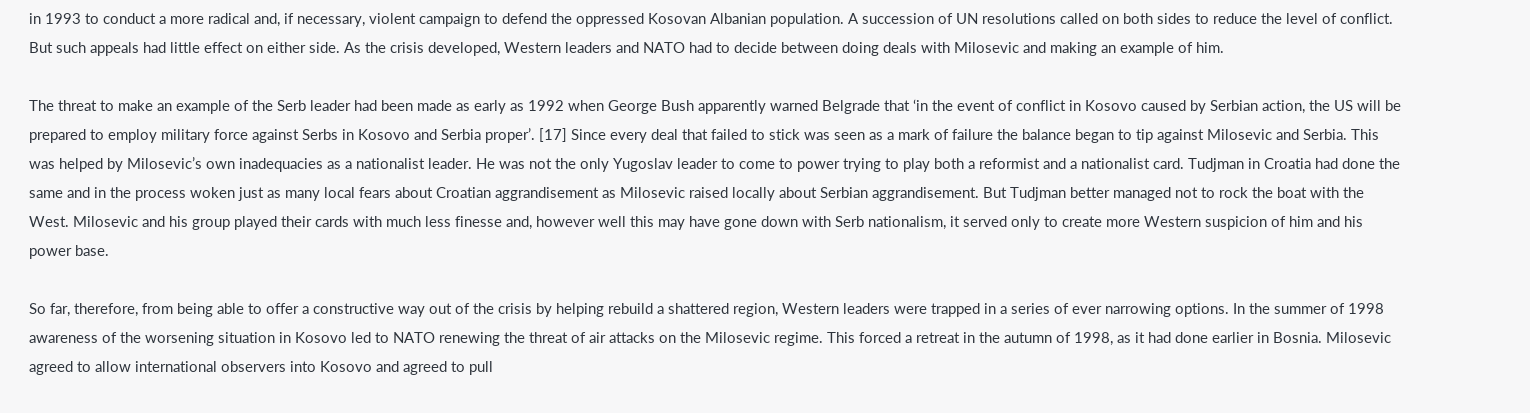in 1993 to conduct a more radical and, if necessary, violent campaign to defend the oppressed Kosovan Albanian population. A succession of UN resolutions called on both sides to reduce the level of conflict. But such appeals had little effect on either side. As the crisis developed, Western leaders and NATO had to decide between doing deals with Milosevic and making an example of him.

The threat to make an example of the Serb leader had been made as early as 1992 when George Bush apparently warned Belgrade that ‘in the event of conflict in Kosovo caused by Serbian action, the US will be prepared to employ military force against Serbs in Kosovo and Serbia proper’. [17] Since every deal that failed to stick was seen as a mark of failure the balance began to tip against Milosevic and Serbia. This was helped by Milosevic’s own inadequacies as a nationalist leader. He was not the only Yugoslav leader to come to power trying to play both a reformist and a nationalist card. Tudjman in Croatia had done the same and in the process woken just as many local fears about Croatian aggrandisement as Milosevic raised locally about Serbian aggrandisement. But Tudjman better managed not to rock the boat with the West. Milosevic and his group played their cards with much less finesse and, however well this may have gone down with Serb nationalism, it served only to create more Western suspicion of him and his power base.

So far, therefore, from being able to offer a constructive way out of the crisis by helping rebuild a shattered region, Western leaders were trapped in a series of ever narrowing options. In the summer of 1998 awareness of the worsening situation in Kosovo led to NATO renewing the threat of air attacks on the Milosevic regime. This forced a retreat in the autumn of 1998, as it had done earlier in Bosnia. Milosevic agreed to allow international observers into Kosovo and agreed to pull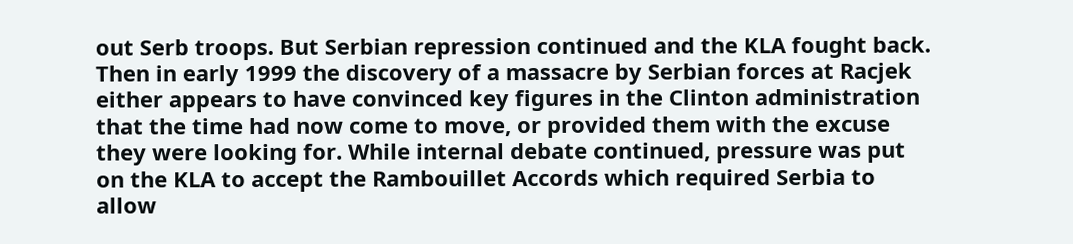out Serb troops. But Serbian repression continued and the KLA fought back. Then in early 1999 the discovery of a massacre by Serbian forces at Racjek either appears to have convinced key figures in the Clinton administration that the time had now come to move, or provided them with the excuse they were looking for. While internal debate continued, pressure was put on the KLA to accept the Rambouillet Accords which required Serbia to allow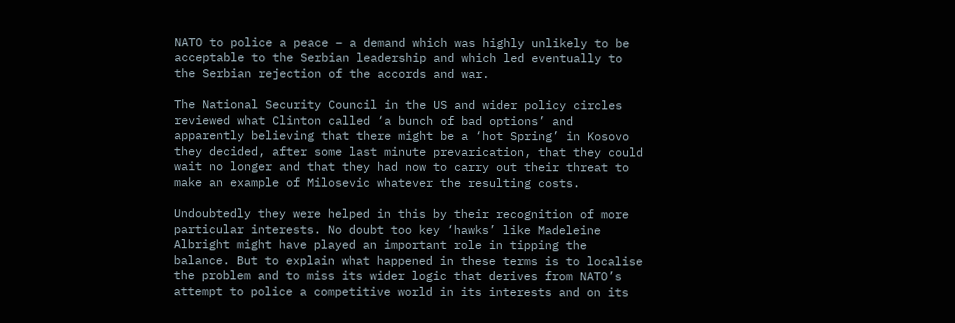NATO to police a peace – a demand which was highly unlikely to be acceptable to the Serbian leadership and which led eventually to the Serbian rejection of the accords and war.

The National Security Council in the US and wider policy circles reviewed what Clinton called ‘a bunch of bad options’ and apparently believing that there might be a ‘hot Spring’ in Kosovo they decided, after some last minute prevarication, that they could wait no longer and that they had now to carry out their threat to make an example of Milosevic whatever the resulting costs.

Undoubtedly they were helped in this by their recognition of more particular interests. No doubt too key ‘hawks’ like Madeleine Albright might have played an important role in tipping the balance. But to explain what happened in these terms is to localise the problem and to miss its wider logic that derives from NATO’s attempt to police a competitive world in its interests and on its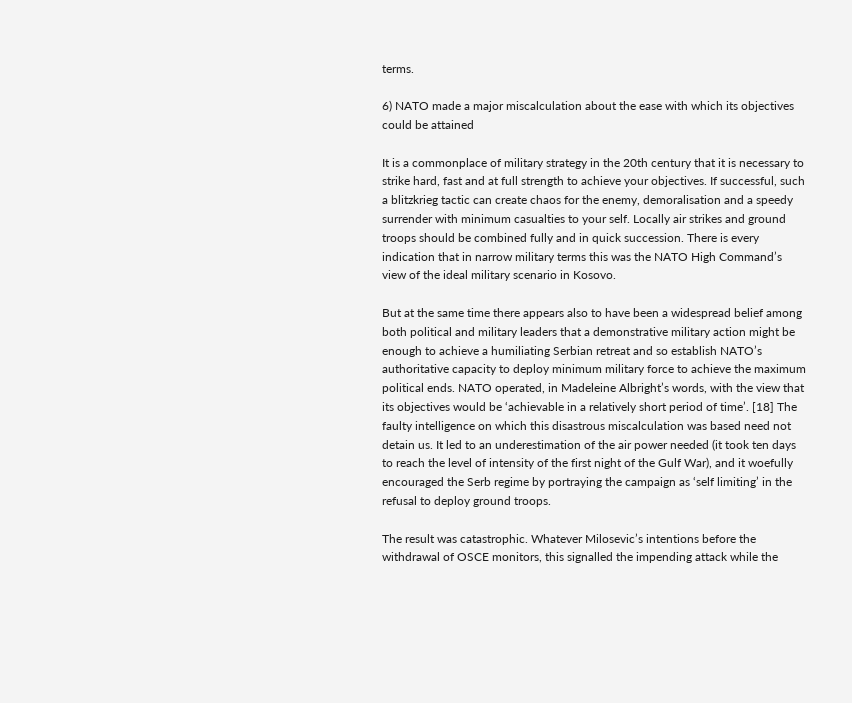terms.

6) NATO made a major miscalculation about the ease with which its objectives could be attained

It is a commonplace of military strategy in the 20th century that it is necessary to strike hard, fast and at full strength to achieve your objectives. If successful, such a blitzkrieg tactic can create chaos for the enemy, demoralisation and a speedy surrender with minimum casualties to your self. Locally air strikes and ground troops should be combined fully and in quick succession. There is every indication that in narrow military terms this was the NATO High Command’s view of the ideal military scenario in Kosovo.

But at the same time there appears also to have been a widespread belief among both political and military leaders that a demonstrative military action might be enough to achieve a humiliating Serbian retreat and so establish NATO’s authoritative capacity to deploy minimum military force to achieve the maximum political ends. NATO operated, in Madeleine Albright’s words, with the view that its objectives would be ‘achievable in a relatively short period of time’. [18] The faulty intelligence on which this disastrous miscalculation was based need not detain us. It led to an underestimation of the air power needed (it took ten days to reach the level of intensity of the first night of the Gulf War), and it woefully encouraged the Serb regime by portraying the campaign as ‘self limiting’ in the refusal to deploy ground troops.

The result was catastrophic. Whatever Milosevic’s intentions before the withdrawal of OSCE monitors, this signalled the impending attack while the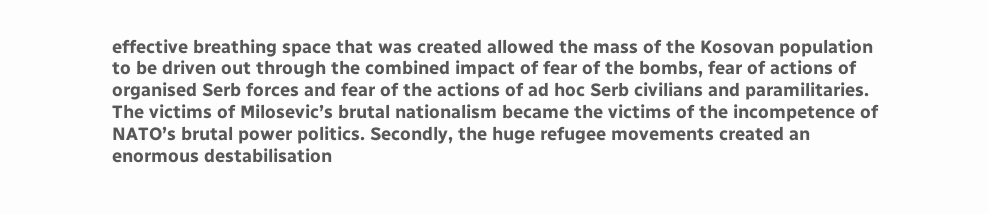effective breathing space that was created allowed the mass of the Kosovan population to be driven out through the combined impact of fear of the bombs, fear of actions of organised Serb forces and fear of the actions of ad hoc Serb civilians and paramilitaries. The victims of Milosevic’s brutal nationalism became the victims of the incompetence of NATO’s brutal power politics. Secondly, the huge refugee movements created an enormous destabilisation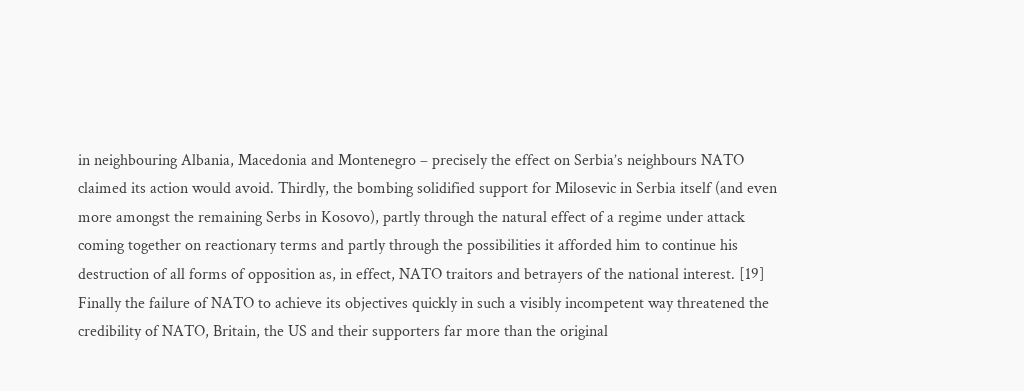in neighbouring Albania, Macedonia and Montenegro – precisely the effect on Serbia’s neighbours NATO claimed its action would avoid. Thirdly, the bombing solidified support for Milosevic in Serbia itself (and even more amongst the remaining Serbs in Kosovo), partly through the natural effect of a regime under attack coming together on reactionary terms and partly through the possibilities it afforded him to continue his destruction of all forms of opposition as, in effect, NATO traitors and betrayers of the national interest. [19] Finally the failure of NATO to achieve its objectives quickly in such a visibly incompetent way threatened the credibility of NATO, Britain, the US and their supporters far more than the original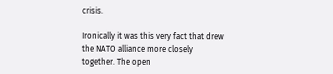crisis.

Ironically it was this very fact that drew the NATO alliance more closely together. The open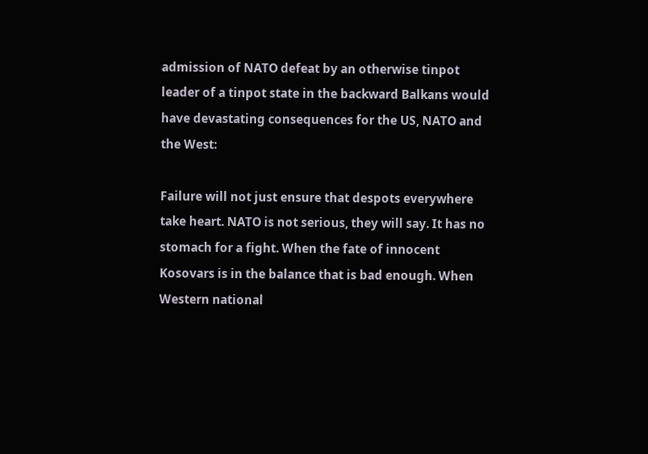admission of NATO defeat by an otherwise tinpot leader of a tinpot state in the backward Balkans would have devastating consequences for the US, NATO and the West:

Failure will not just ensure that despots everywhere take heart. NATO is not serious, they will say. It has no stomach for a fight. When the fate of innocent Kosovars is in the balance that is bad enough. When Western national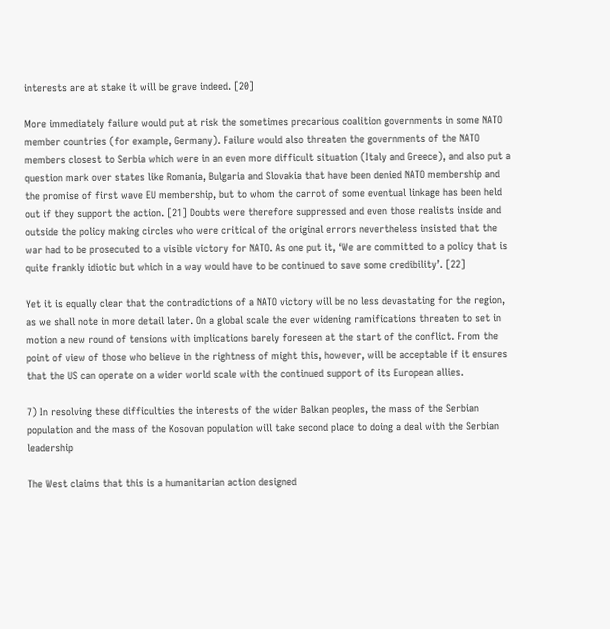interests are at stake it will be grave indeed. [20]

More immediately failure would put at risk the sometimes precarious coalition governments in some NATO member countries (for example, Germany). Failure would also threaten the governments of the NATO members closest to Serbia which were in an even more difficult situation (Italy and Greece), and also put a question mark over states like Romania, Bulgaria and Slovakia that have been denied NATO membership and the promise of first wave EU membership, but to whom the carrot of some eventual linkage has been held out if they support the action. [21] Doubts were therefore suppressed and even those realists inside and outside the policy making circles who were critical of the original errors nevertheless insisted that the war had to be prosecuted to a visible victory for NATO. As one put it, ‘We are committed to a policy that is quite frankly idiotic but which in a way would have to be continued to save some credibility’. [22]

Yet it is equally clear that the contradictions of a NATO victory will be no less devastating for the region, as we shall note in more detail later. On a global scale the ever widening ramifications threaten to set in motion a new round of tensions with implications barely foreseen at the start of the conflict. From the point of view of those who believe in the rightness of might this, however, will be acceptable if it ensures that the US can operate on a wider world scale with the continued support of its European allies.

7) In resolving these difficulties the interests of the wider Balkan peoples, the mass of the Serbian population and the mass of the Kosovan population will take second place to doing a deal with the Serbian leadership

The West claims that this is a humanitarian action designed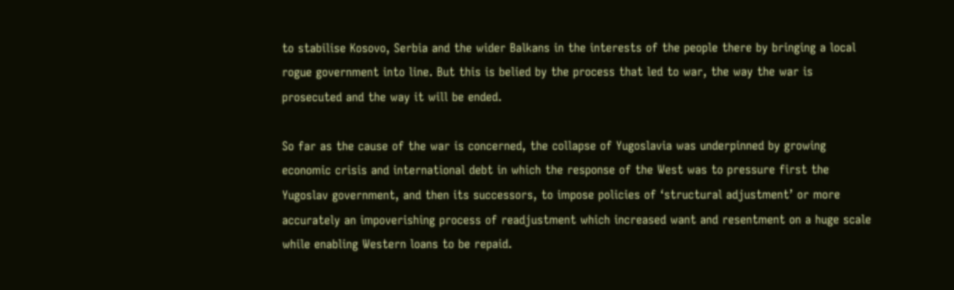to stabilise Kosovo, Serbia and the wider Balkans in the interests of the people there by bringing a local rogue government into line. But this is belied by the process that led to war, the way the war is prosecuted and the way it will be ended.

So far as the cause of the war is concerned, the collapse of Yugoslavia was underpinned by growing economic crisis and international debt in which the response of the West was to pressure first the Yugoslav government, and then its successors, to impose policies of ‘structural adjustment’ or more accurately an impoverishing process of readjustment which increased want and resentment on a huge scale while enabling Western loans to be repaid.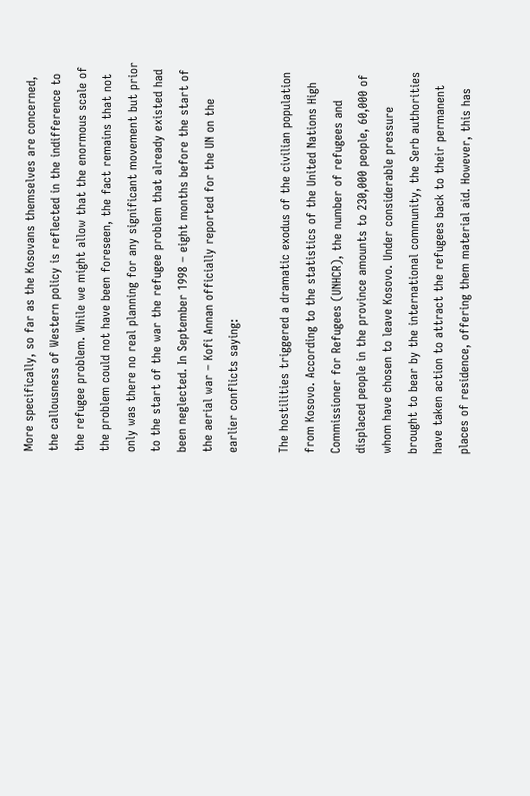More specifically, so far as the Kosovans themselves are concerned, the callousness of Western policy is reflected in the indifference to the refugee problem. While we might allow that the enormous scale of the problem could not have been foreseen, the fact remains that not only was there no real planning for any significant movement but prior to the start of the war the refugee problem that already existed had been neglected. In September 1998 – eight months before the start of the aerial war – Kofi Annan officially reported for the UN on the earlier conflicts saying:

The hostilities triggered a dramatic exodus of the civilian population from Kosovo. According to the statistics of the United Nations High Commissioner for Refugees (UNHCR), the number of refugees and displaced people in the province amounts to 230,000 people, 60,000 of whom have chosen to leave Kosovo. Under considerable pressure brought to bear by the international community, the Serb authorities have taken action to attract the refugees back to their permanent places of residence, offering them material aid. However, this has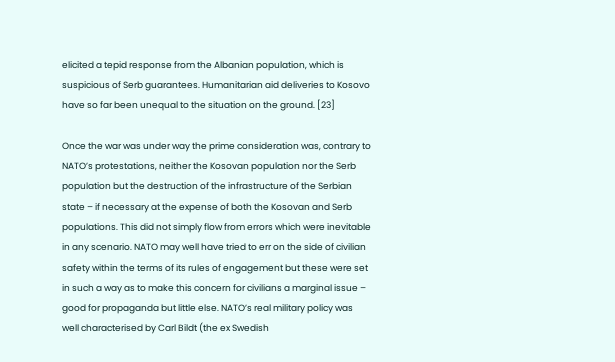elicited a tepid response from the Albanian population, which is suspicious of Serb guarantees. Humanitarian aid deliveries to Kosovo have so far been unequal to the situation on the ground. [23]

Once the war was under way the prime consideration was, contrary to NATO’s protestations, neither the Kosovan population nor the Serb population but the destruction of the infrastructure of the Serbian state – if necessary at the expense of both the Kosovan and Serb populations. This did not simply flow from errors which were inevitable in any scenario. NATO may well have tried to err on the side of civilian safety within the terms of its rules of engagement but these were set in such a way as to make this concern for civilians a marginal issue – good for propaganda but little else. NATO’s real military policy was well characterised by Carl Bildt (the ex Swedish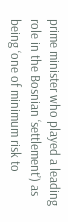prime minister who played a leading role in the Bosnian ‘settlement’) as being ‘one of minimum risk to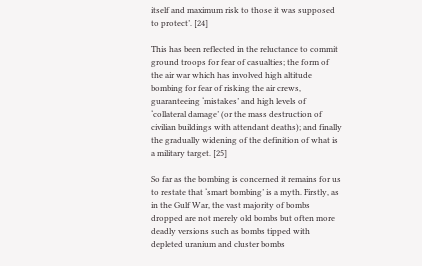itself and maximum risk to those it was supposed to protect’. [24]

This has been reflected in the reluctance to commit ground troops for fear of casualties; the form of the air war which has involved high altitude bombing for fear of risking the air crews, guaranteeing ‘mistakes’ and high levels of ‘collateral damage’ (or the mass destruction of civilian buildings with attendant deaths); and finally the gradually widening of the definition of what is a military target. [25]

So far as the bombing is concerned it remains for us to restate that ‘smart bombing’ is a myth. Firstly, as in the Gulf War, the vast majority of bombs dropped are not merely old bombs but often more deadly versions such as bombs tipped with depleted uranium and cluster bombs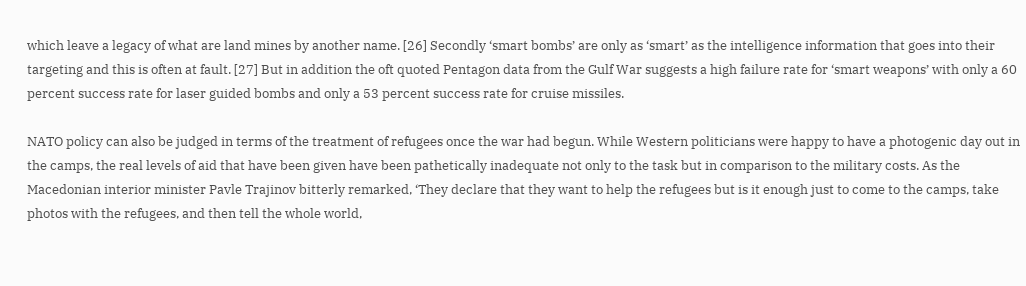which leave a legacy of what are land mines by another name. [26] Secondly ‘smart bombs’ are only as ‘smart’ as the intelligence information that goes into their targeting and this is often at fault. [27] But in addition the oft quoted Pentagon data from the Gulf War suggests a high failure rate for ‘smart weapons’ with only a 60 percent success rate for laser guided bombs and only a 53 percent success rate for cruise missiles.

NATO policy can also be judged in terms of the treatment of refugees once the war had begun. While Western politicians were happy to have a photogenic day out in the camps, the real levels of aid that have been given have been pathetically inadequate not only to the task but in comparison to the military costs. As the Macedonian interior minister Pavle Trajinov bitterly remarked, ‘They declare that they want to help the refugees but is it enough just to come to the camps, take photos with the refugees, and then tell the whole world,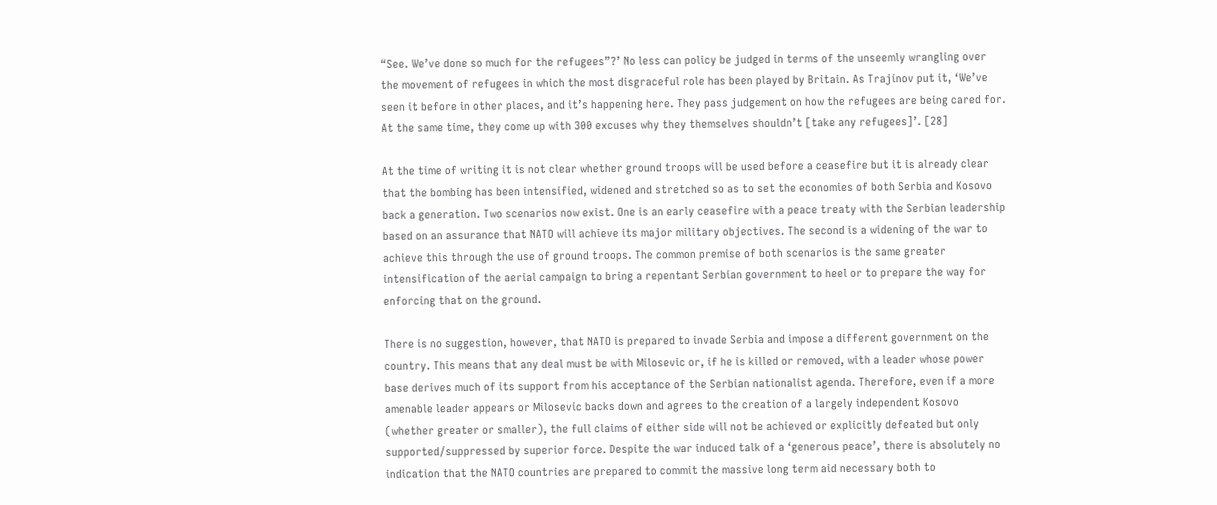“See. We’ve done so much for the refugees”?’ No less can policy be judged in terms of the unseemly wrangling over the movement of refugees in which the most disgraceful role has been played by Britain. As Trajinov put it, ‘We’ve seen it before in other places, and it’s happening here. They pass judgement on how the refugees are being cared for. At the same time, they come up with 300 excuses why they themselves shouldn’t [take any refugees]’. [28]

At the time of writing it is not clear whether ground troops will be used before a ceasefire but it is already clear that the bombing has been intensified, widened and stretched so as to set the economies of both Serbia and Kosovo back a generation. Two scenarios now exist. One is an early ceasefire with a peace treaty with the Serbian leadership based on an assurance that NATO will achieve its major military objectives. The second is a widening of the war to achieve this through the use of ground troops. The common premise of both scenarios is the same greater intensification of the aerial campaign to bring a repentant Serbian government to heel or to prepare the way for enforcing that on the ground.

There is no suggestion, however, that NATO is prepared to invade Serbia and impose a different government on the country. This means that any deal must be with Milosevic or, if he is killed or removed, with a leader whose power base derives much of its support from his acceptance of the Serbian nationalist agenda. Therefore, even if a more amenable leader appears or Milosevic backs down and agrees to the creation of a largely independent Kosovo (whether greater or smaller), the full claims of either side will not be achieved or explicitly defeated but only supported/suppressed by superior force. Despite the war induced talk of a ‘generous peace’, there is absolutely no indication that the NATO countries are prepared to commit the massive long term aid necessary both to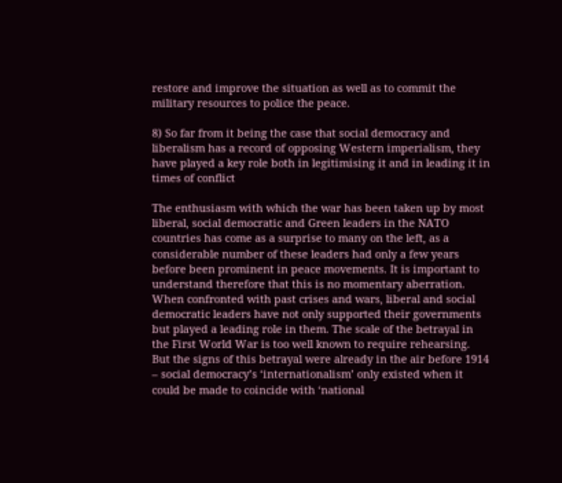restore and improve the situation as well as to commit the military resources to police the peace.

8) So far from it being the case that social democracy and liberalism has a record of opposing Western imperialism, they have played a key role both in legitimising it and in leading it in times of conflict

The enthusiasm with which the war has been taken up by most liberal, social democratic and Green leaders in the NATO countries has come as a surprise to many on the left, as a considerable number of these leaders had only a few years before been prominent in peace movements. It is important to understand therefore that this is no momentary aberration. When confronted with past crises and wars, liberal and social democratic leaders have not only supported their governments but played a leading role in them. The scale of the betrayal in the First World War is too well known to require rehearsing. But the signs of this betrayal were already in the air before 1914 – social democracy’s ‘internationalism’ only existed when it could be made to coincide with ‘national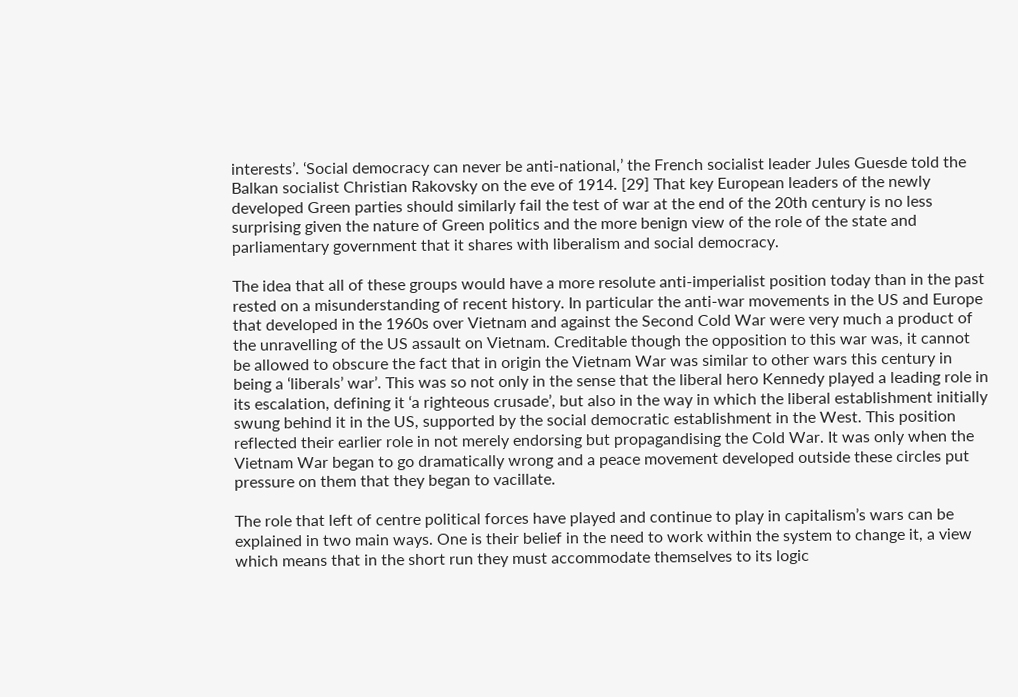interests’. ‘Social democracy can never be anti-national,’ the French socialist leader Jules Guesde told the Balkan socialist Christian Rakovsky on the eve of 1914. [29] That key European leaders of the newly developed Green parties should similarly fail the test of war at the end of the 20th century is no less surprising given the nature of Green politics and the more benign view of the role of the state and parliamentary government that it shares with liberalism and social democracy.

The idea that all of these groups would have a more resolute anti-imperialist position today than in the past rested on a misunderstanding of recent history. In particular the anti-war movements in the US and Europe that developed in the 1960s over Vietnam and against the Second Cold War were very much a product of the unravelling of the US assault on Vietnam. Creditable though the opposition to this war was, it cannot be allowed to obscure the fact that in origin the Vietnam War was similar to other wars this century in being a ‘liberals’ war’. This was so not only in the sense that the liberal hero Kennedy played a leading role in its escalation, defining it ‘a righteous crusade’, but also in the way in which the liberal establishment initially swung behind it in the US, supported by the social democratic establishment in the West. This position reflected their earlier role in not merely endorsing but propagandising the Cold War. It was only when the Vietnam War began to go dramatically wrong and a peace movement developed outside these circles put pressure on them that they began to vacillate.

The role that left of centre political forces have played and continue to play in capitalism’s wars can be explained in two main ways. One is their belief in the need to work within the system to change it, a view which means that in the short run they must accommodate themselves to its logic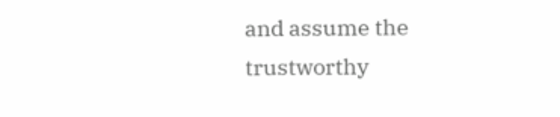and assume the trustworthy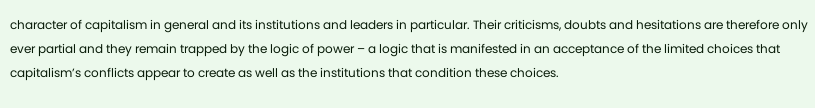character of capitalism in general and its institutions and leaders in particular. Their criticisms, doubts and hesitations are therefore only ever partial and they remain trapped by the logic of power – a logic that is manifested in an acceptance of the limited choices that capitalism’s conflicts appear to create as well as the institutions that condition these choices.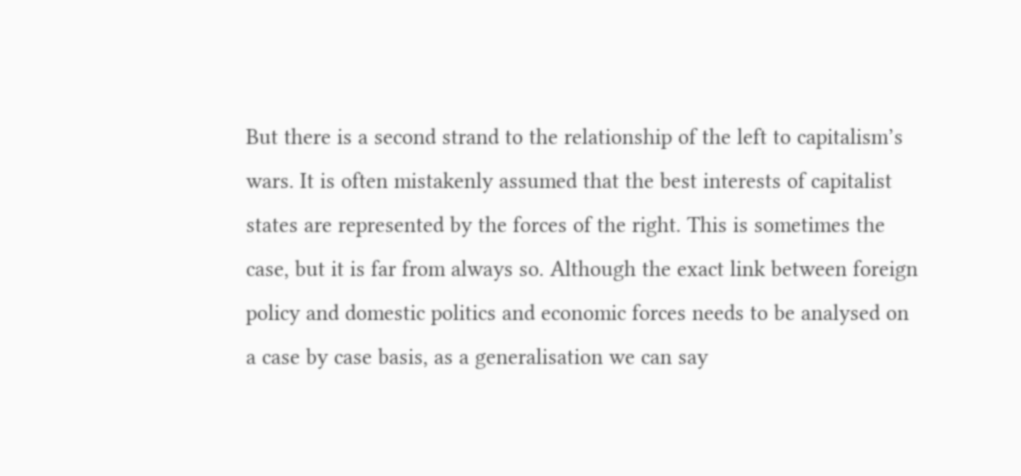But there is a second strand to the relationship of the left to capitalism’s wars. It is often mistakenly assumed that the best interests of capitalist states are represented by the forces of the right. This is sometimes the case, but it is far from always so. Although the exact link between foreign policy and domestic politics and economic forces needs to be analysed on a case by case basis, as a generalisation we can say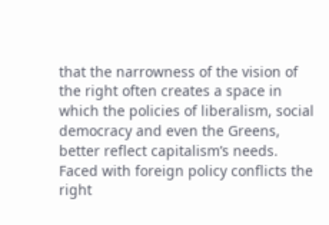that the narrowness of the vision of the right often creates a space in which the policies of liberalism, social democracy and even the Greens, better reflect capitalism’s needs. Faced with foreign policy conflicts the right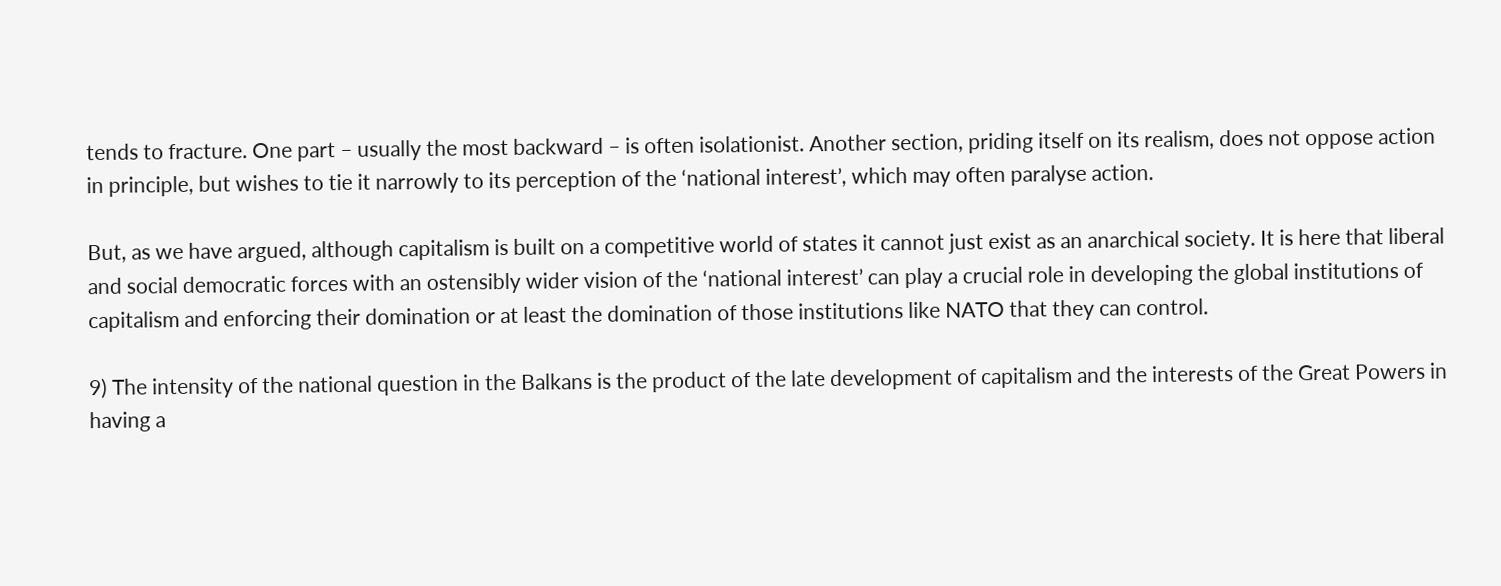tends to fracture. One part – usually the most backward – is often isolationist. Another section, priding itself on its realism, does not oppose action in principle, but wishes to tie it narrowly to its perception of the ‘national interest’, which may often paralyse action.

But, as we have argued, although capitalism is built on a competitive world of states it cannot just exist as an anarchical society. It is here that liberal and social democratic forces with an ostensibly wider vision of the ‘national interest’ can play a crucial role in developing the global institutions of capitalism and enforcing their domination or at least the domination of those institutions like NATO that they can control.

9) The intensity of the national question in the Balkans is the product of the late development of capitalism and the interests of the Great Powers in having a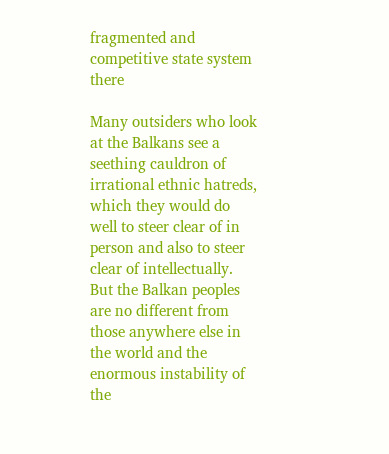fragmented and competitive state system there

Many outsiders who look at the Balkans see a seething cauldron of irrational ethnic hatreds, which they would do well to steer clear of in person and also to steer clear of intellectually. But the Balkan peoples are no different from those anywhere else in the world and the enormous instability of the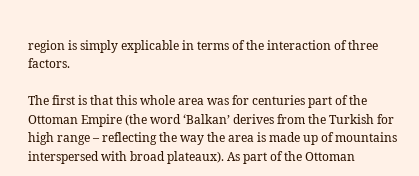region is simply explicable in terms of the interaction of three factors.

The first is that this whole area was for centuries part of the Ottoman Empire (the word ‘Balkan’ derives from the Turkish for high range – reflecting the way the area is made up of mountains interspersed with broad plateaux). As part of the Ottoman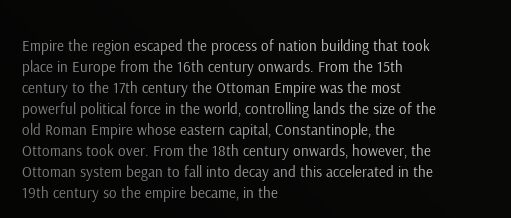Empire the region escaped the process of nation building that took place in Europe from the 16th century onwards. From the 15th century to the 17th century the Ottoman Empire was the most powerful political force in the world, controlling lands the size of the old Roman Empire whose eastern capital, Constantinople, the Ottomans took over. From the 18th century onwards, however, the Ottoman system began to fall into decay and this accelerated in the 19th century so the empire became, in the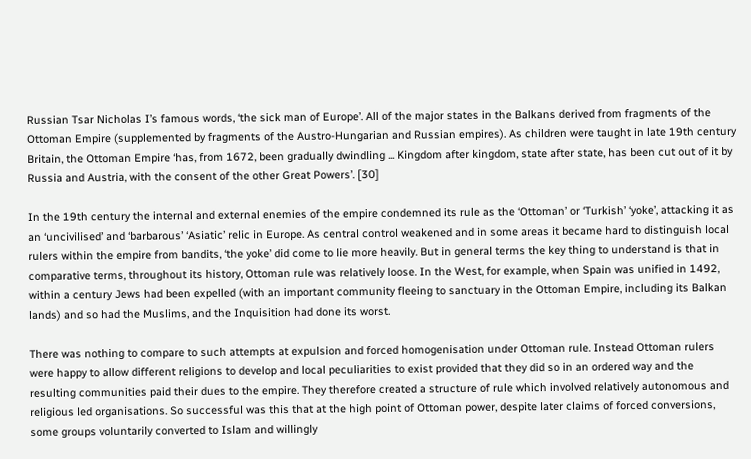Russian Tsar Nicholas I’s famous words, ‘the sick man of Europe’. All of the major states in the Balkans derived from fragments of the Ottoman Empire (supplemented by fragments of the Austro-Hungarian and Russian empires). As children were taught in late 19th century Britain, the Ottoman Empire ‘has, from 1672, been gradually dwindling ... Kingdom after kingdom, state after state, has been cut out of it by Russia and Austria, with the consent of the other Great Powers’. [30]

In the 19th century the internal and external enemies of the empire condemned its rule as the ‘Ottoman’ or ‘Turkish’ ‘yoke’, attacking it as an ‘uncivilised’ and ‘barbarous’ ‘Asiatic’ relic in Europe. As central control weakened and in some areas it became hard to distinguish local rulers within the empire from bandits, ‘the yoke’ did come to lie more heavily. But in general terms the key thing to understand is that in comparative terms, throughout its history, Ottoman rule was relatively loose. In the West, for example, when Spain was unified in 1492, within a century Jews had been expelled (with an important community fleeing to sanctuary in the Ottoman Empire, including its Balkan lands) and so had the Muslims, and the Inquisition had done its worst.

There was nothing to compare to such attempts at expulsion and forced homogenisation under Ottoman rule. Instead Ottoman rulers were happy to allow different religions to develop and local peculiarities to exist provided that they did so in an ordered way and the resulting communities paid their dues to the empire. They therefore created a structure of rule which involved relatively autonomous and religious led organisations. So successful was this that at the high point of Ottoman power, despite later claims of forced conversions, some groups voluntarily converted to Islam and willingly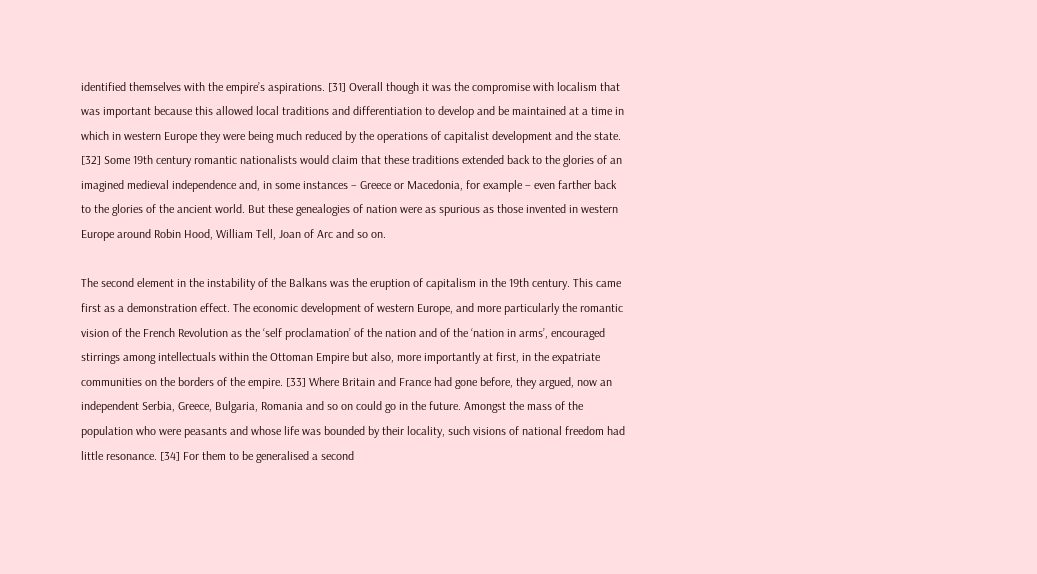identified themselves with the empire’s aspirations. [31] Overall though it was the compromise with localism that was important because this allowed local traditions and differentiation to develop and be maintained at a time in which in western Europe they were being much reduced by the operations of capitalist development and the state. [32] Some 19th century romantic nationalists would claim that these traditions extended back to the glories of an imagined medieval independence and, in some instances – Greece or Macedonia, for example – even farther back to the glories of the ancient world. But these genealogies of nation were as spurious as those invented in western Europe around Robin Hood, William Tell, Joan of Arc and so on.

The second element in the instability of the Balkans was the eruption of capitalism in the 19th century. This came first as a demonstration effect. The economic development of western Europe, and more particularly the romantic vision of the French Revolution as the ‘self proclamation’ of the nation and of the ‘nation in arms’, encouraged stirrings among intellectuals within the Ottoman Empire but also, more importantly at first, in the expatriate communities on the borders of the empire. [33] Where Britain and France had gone before, they argued, now an independent Serbia, Greece, Bulgaria, Romania and so on could go in the future. Amongst the mass of the population who were peasants and whose life was bounded by their locality, such visions of national freedom had little resonance. [34] For them to be generalised a second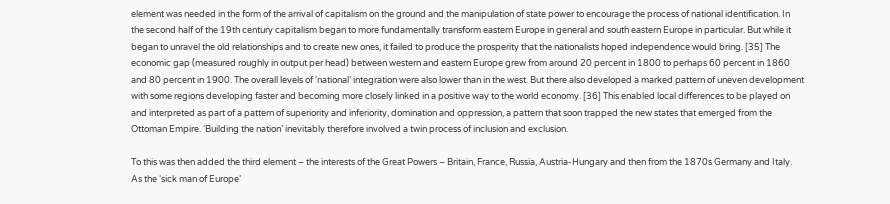element was needed in the form of the arrival of capitalism on the ground and the manipulation of state power to encourage the process of national identification. In the second half of the 19th century capitalism began to more fundamentally transform eastern Europe in general and south eastern Europe in particular. But while it began to unravel the old relationships and to create new ones, it failed to produce the prosperity that the nationalists hoped independence would bring. [35] The economic gap (measured roughly in output per head) between western and eastern Europe grew from around 20 percent in 1800 to perhaps 60 percent in 1860 and 80 percent in 1900. The overall levels of ‘national’ integration were also lower than in the west. But there also developed a marked pattern of uneven development with some regions developing faster and becoming more closely linked in a positive way to the world economy. [36] This enabled local differences to be played on and interpreted as part of a pattern of superiority and inferiority, domination and oppression, a pattern that soon trapped the new states that emerged from the Ottoman Empire. ‘Building the nation’ inevitably therefore involved a twin process of inclusion and exclusion.

To this was then added the third element – the interests of the Great Powers – Britain, France, Russia, Austria-Hungary and then from the 1870s Germany and Italy. As the ‘sick man of Europe’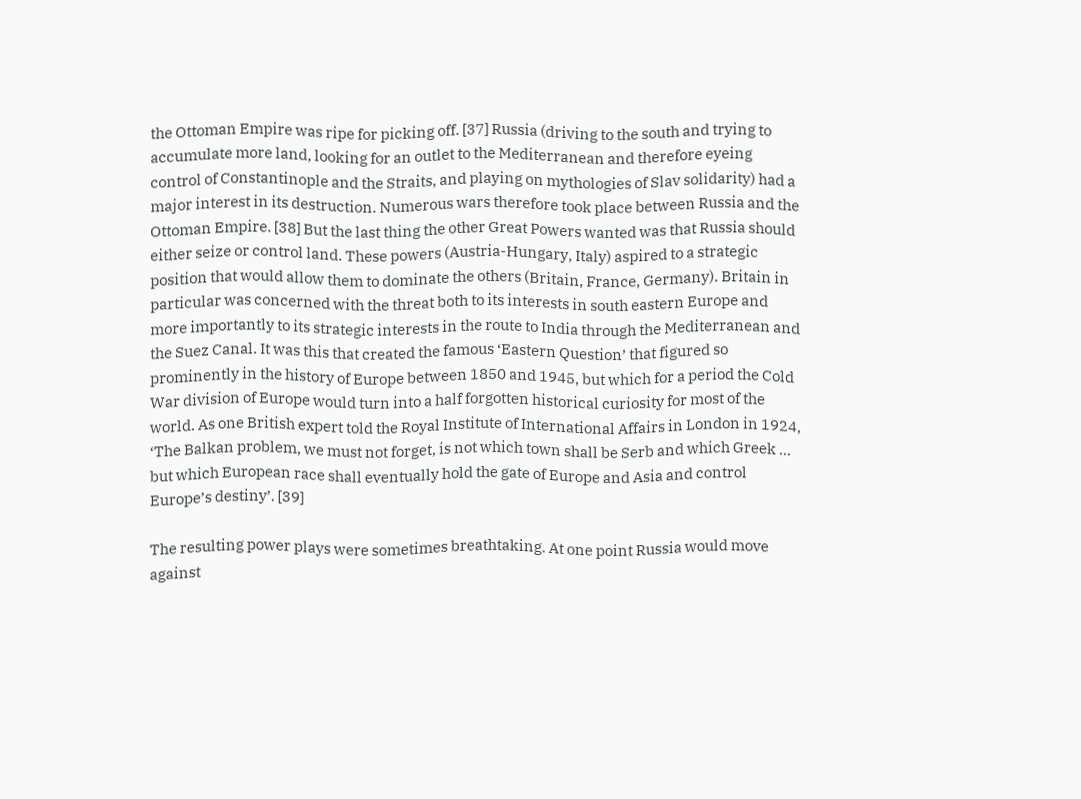the Ottoman Empire was ripe for picking off. [37] Russia (driving to the south and trying to accumulate more land, looking for an outlet to the Mediterranean and therefore eyeing control of Constantinople and the Straits, and playing on mythologies of Slav solidarity) had a major interest in its destruction. Numerous wars therefore took place between Russia and the Ottoman Empire. [38] But the last thing the other Great Powers wanted was that Russia should either seize or control land. These powers (Austria-Hungary, Italy) aspired to a strategic position that would allow them to dominate the others (Britain, France, Germany). Britain in particular was concerned with the threat both to its interests in south eastern Europe and more importantly to its strategic interests in the route to India through the Mediterranean and the Suez Canal. It was this that created the famous ‘Eastern Question’ that figured so prominently in the history of Europe between 1850 and 1945, but which for a period the Cold War division of Europe would turn into a half forgotten historical curiosity for most of the world. As one British expert told the Royal Institute of International Affairs in London in 1924, ‘The Balkan problem, we must not forget, is not which town shall be Serb and which Greek ... but which European race shall eventually hold the gate of Europe and Asia and control Europe’s destiny’. [39]

The resulting power plays were sometimes breathtaking. At one point Russia would move against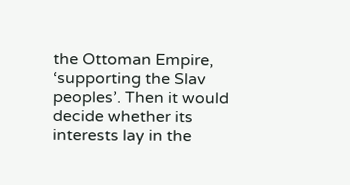the Ottoman Empire, ‘supporting the Slav peoples’. Then it would decide whether its interests lay in the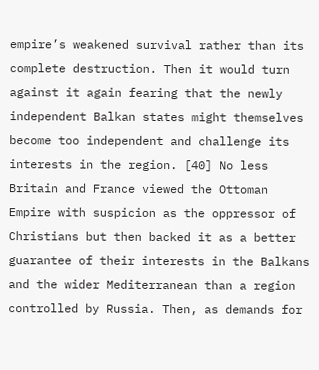empire’s weakened survival rather than its complete destruction. Then it would turn against it again fearing that the newly independent Balkan states might themselves become too independent and challenge its interests in the region. [40] No less Britain and France viewed the Ottoman Empire with suspicion as the oppressor of Christians but then backed it as a better guarantee of their interests in the Balkans and the wider Mediterranean than a region controlled by Russia. Then, as demands for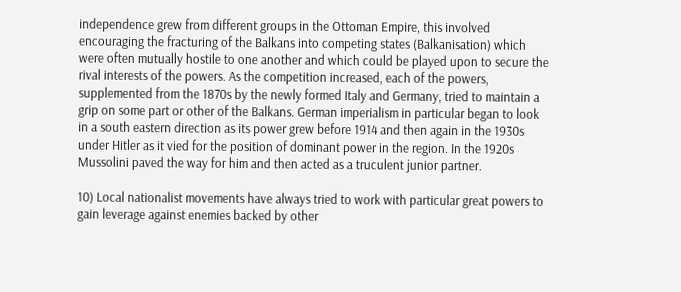independence grew from different groups in the Ottoman Empire, this involved encouraging the fracturing of the Balkans into competing states (Balkanisation) which were often mutually hostile to one another and which could be played upon to secure the rival interests of the powers. As the competition increased, each of the powers, supplemented from the 1870s by the newly formed Italy and Germany, tried to maintain a grip on some part or other of the Balkans. German imperialism in particular began to look in a south eastern direction as its power grew before 1914 and then again in the 1930s under Hitler as it vied for the position of dominant power in the region. In the 1920s Mussolini paved the way for him and then acted as a truculent junior partner.

10) Local nationalist movements have always tried to work with particular great powers to gain leverage against enemies backed by other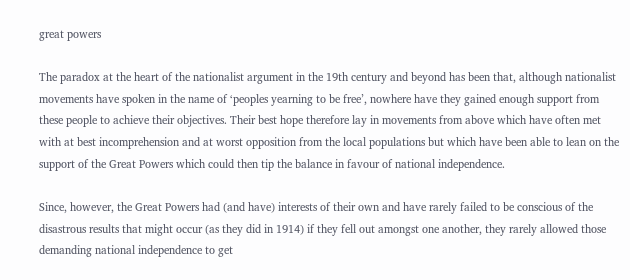great powers

The paradox at the heart of the nationalist argument in the 19th century and beyond has been that, although nationalist movements have spoken in the name of ‘peoples yearning to be free’, nowhere have they gained enough support from these people to achieve their objectives. Their best hope therefore lay in movements from above which have often met with at best incomprehension and at worst opposition from the local populations but which have been able to lean on the support of the Great Powers which could then tip the balance in favour of national independence.

Since, however, the Great Powers had (and have) interests of their own and have rarely failed to be conscious of the disastrous results that might occur (as they did in 1914) if they fell out amongst one another, they rarely allowed those demanding national independence to get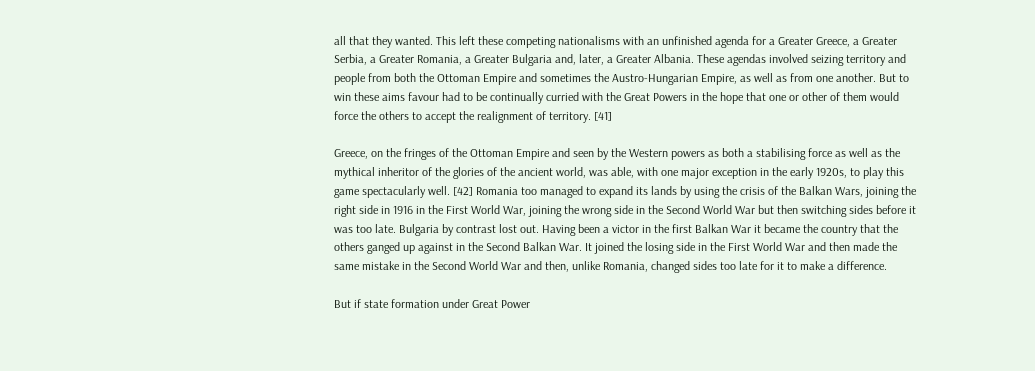all that they wanted. This left these competing nationalisms with an unfinished agenda for a Greater Greece, a Greater Serbia, a Greater Romania, a Greater Bulgaria and, later, a Greater Albania. These agendas involved seizing territory and people from both the Ottoman Empire and sometimes the Austro-Hungarian Empire, as well as from one another. But to win these aims favour had to be continually curried with the Great Powers in the hope that one or other of them would force the others to accept the realignment of territory. [41]

Greece, on the fringes of the Ottoman Empire and seen by the Western powers as both a stabilising force as well as the mythical inheritor of the glories of the ancient world, was able, with one major exception in the early 1920s, to play this game spectacularly well. [42] Romania too managed to expand its lands by using the crisis of the Balkan Wars, joining the right side in 1916 in the First World War, joining the wrong side in the Second World War but then switching sides before it was too late. Bulgaria by contrast lost out. Having been a victor in the first Balkan War it became the country that the others ganged up against in the Second Balkan War. It joined the losing side in the First World War and then made the same mistake in the Second World War and then, unlike Romania, changed sides too late for it to make a difference.

But if state formation under Great Power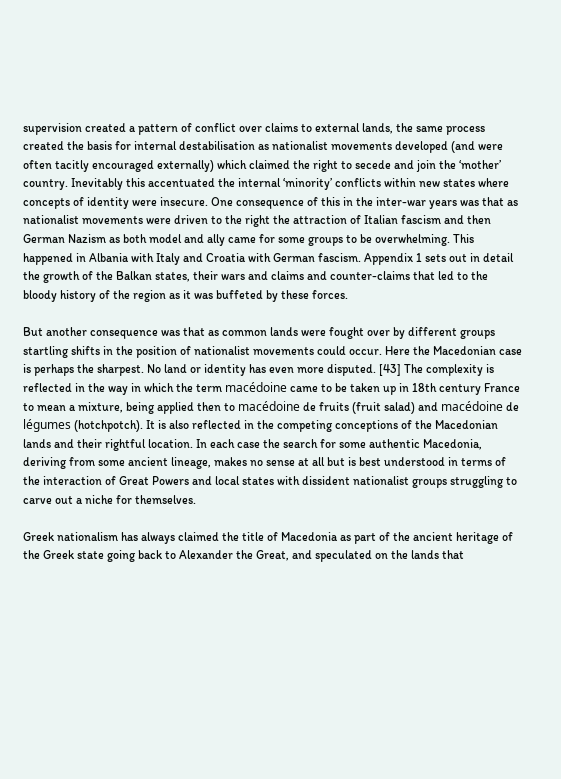supervision created a pattern of conflict over claims to external lands, the same process created the basis for internal destabilisation as nationalist movements developed (and were often tacitly encouraged externally) which claimed the right to secede and join the ‘mother’ country. Inevitably this accentuated the internal ‘minority’ conflicts within new states where concepts of identity were insecure. One consequence of this in the inter-war years was that as nationalist movements were driven to the right the attraction of Italian fascism and then German Nazism as both model and ally came for some groups to be overwhelming. This happened in Albania with Italy and Croatia with German fascism. Appendix 1 sets out in detail the growth of the Balkan states, their wars and claims and counter-claims that led to the bloody history of the region as it was buffeted by these forces.

But another consequence was that as common lands were fought over by different groups startling shifts in the position of nationalist movements could occur. Here the Macedonian case is perhaps the sharpest. No land or identity has even more disputed. [43] The complexity is reflected in the way in which the term macédoine came to be taken up in 18th century France to mean a mixture, being applied then to macédoine de fruits (fruit salad) and macédoine de légumes (hotchpotch). It is also reflected in the competing conceptions of the Macedonian lands and their rightful location. In each case the search for some authentic Macedonia, deriving from some ancient lineage, makes no sense at all but is best understood in terms of the interaction of Great Powers and local states with dissident nationalist groups struggling to carve out a niche for themselves.

Greek nationalism has always claimed the title of Macedonia as part of the ancient heritage of the Greek state going back to Alexander the Great, and speculated on the lands that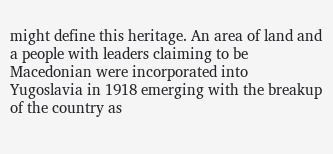might define this heritage. An area of land and a people with leaders claiming to be Macedonian were incorporated into Yugoslavia in 1918 emerging with the breakup of the country as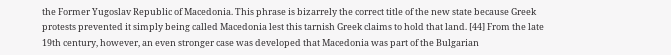the Former Yugoslav Republic of Macedonia. This phrase is bizarrely the correct title of the new state because Greek protests prevented it simply being called Macedonia lest this tarnish Greek claims to hold that land. [44] From the late 19th century, however, an even stronger case was developed that Macedonia was part of the Bulgarian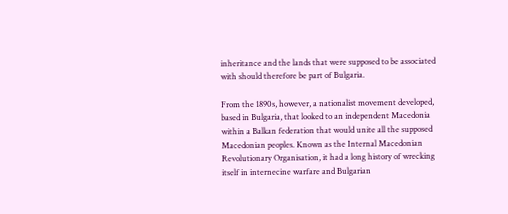inheritance and the lands that were supposed to be associated with should therefore be part of Bulgaria.

From the 1890s, however, a nationalist movement developed, based in Bulgaria, that looked to an independent Macedonia within a Balkan federation that would unite all the supposed Macedonian peoples. Known as the Internal Macedonian Revolutionary Organisation, it had a long history of wrecking itself in internecine warfare and Bulgarian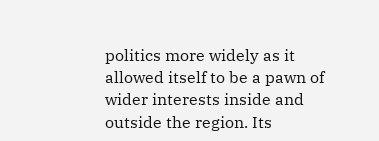politics more widely as it allowed itself to be a pawn of wider interests inside and outside the region. Its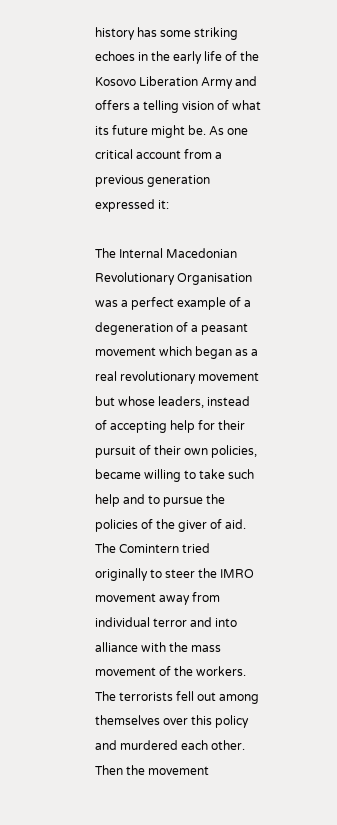history has some striking echoes in the early life of the Kosovo Liberation Army and offers a telling vision of what its future might be. As one critical account from a previous generation expressed it:

The Internal Macedonian Revolutionary Organisation was a perfect example of a degeneration of a peasant movement which began as a real revolutionary movement but whose leaders, instead of accepting help for their pursuit of their own policies, became willing to take such help and to pursue the policies of the giver of aid. The Comintern tried originally to steer the IMRO movement away from individual terror and into alliance with the mass movement of the workers. The terrorists fell out among themselves over this policy and murdered each other. Then the movement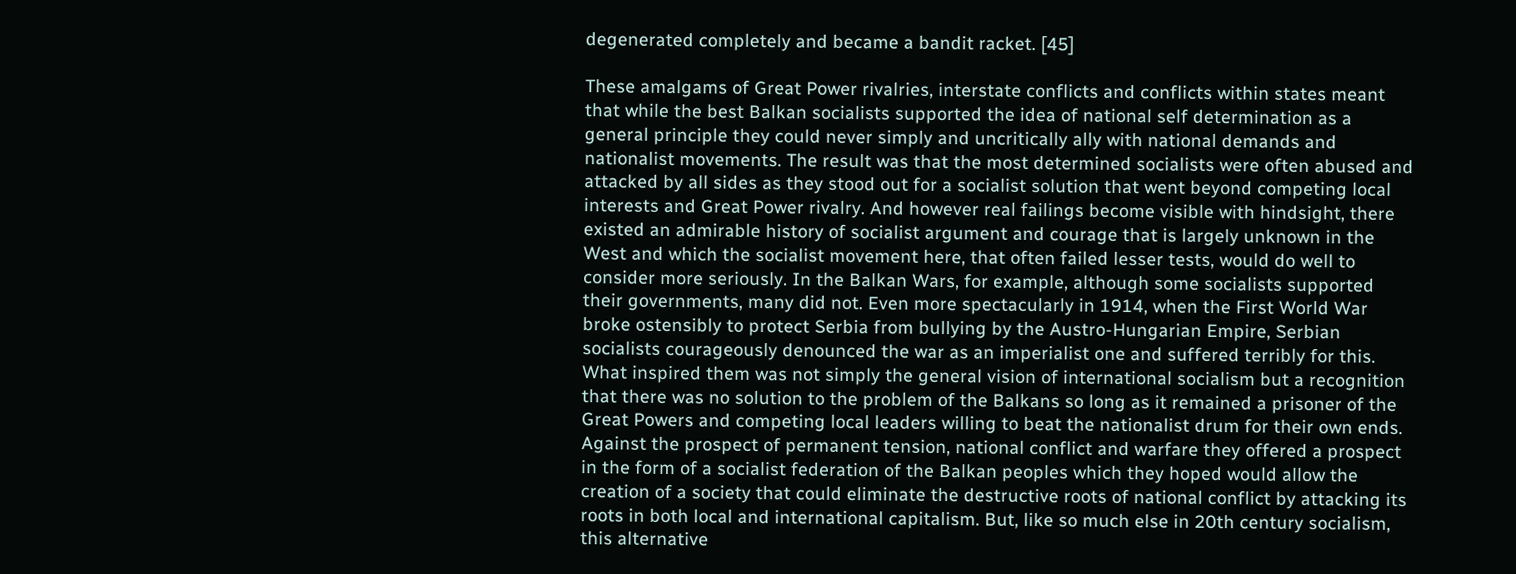degenerated completely and became a bandit racket. [45]

These amalgams of Great Power rivalries, interstate conflicts and conflicts within states meant that while the best Balkan socialists supported the idea of national self determination as a general principle they could never simply and uncritically ally with national demands and nationalist movements. The result was that the most determined socialists were often abused and attacked by all sides as they stood out for a socialist solution that went beyond competing local interests and Great Power rivalry. And however real failings become visible with hindsight, there existed an admirable history of socialist argument and courage that is largely unknown in the West and which the socialist movement here, that often failed lesser tests, would do well to consider more seriously. In the Balkan Wars, for example, although some socialists supported their governments, many did not. Even more spectacularly in 1914, when the First World War broke ostensibly to protect Serbia from bullying by the Austro-Hungarian Empire, Serbian socialists courageously denounced the war as an imperialist one and suffered terribly for this. What inspired them was not simply the general vision of international socialism but a recognition that there was no solution to the problem of the Balkans so long as it remained a prisoner of the Great Powers and competing local leaders willing to beat the nationalist drum for their own ends. Against the prospect of permanent tension, national conflict and warfare they offered a prospect in the form of a socialist federation of the Balkan peoples which they hoped would allow the creation of a society that could eliminate the destructive roots of national conflict by attacking its roots in both local and international capitalism. But, like so much else in 20th century socialism, this alternative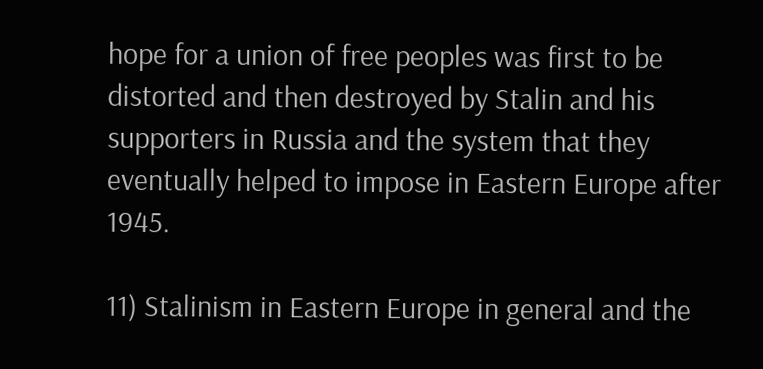hope for a union of free peoples was first to be distorted and then destroyed by Stalin and his supporters in Russia and the system that they eventually helped to impose in Eastern Europe after 1945.

11) Stalinism in Eastern Europe in general and the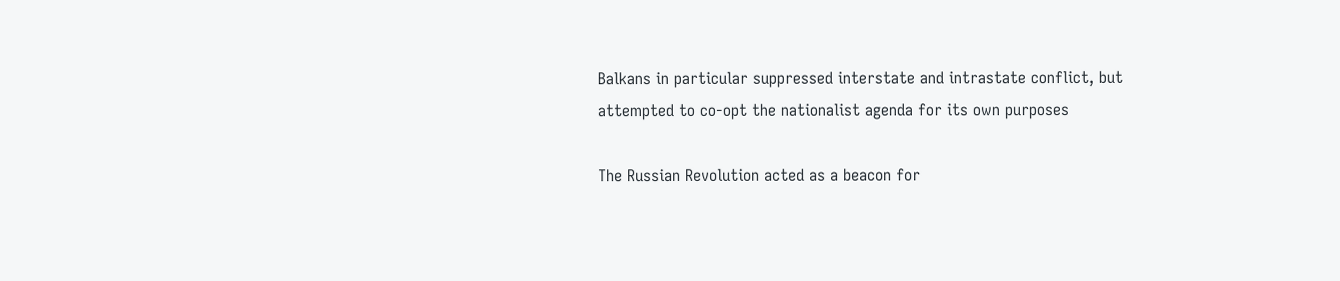Balkans in particular suppressed interstate and intrastate conflict, but attempted to co-opt the nationalist agenda for its own purposes

The Russian Revolution acted as a beacon for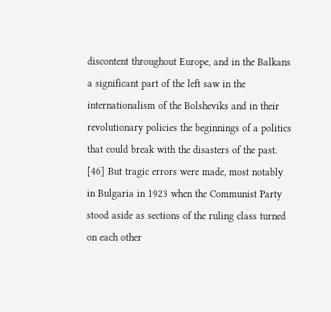discontent throughout Europe, and in the Balkans a significant part of the left saw in the internationalism of the Bolsheviks and in their revolutionary policies the beginnings of a politics that could break with the disasters of the past. [46] But tragic errors were made, most notably in Bulgaria in 1923 when the Communist Party stood aside as sections of the ruling class turned on each other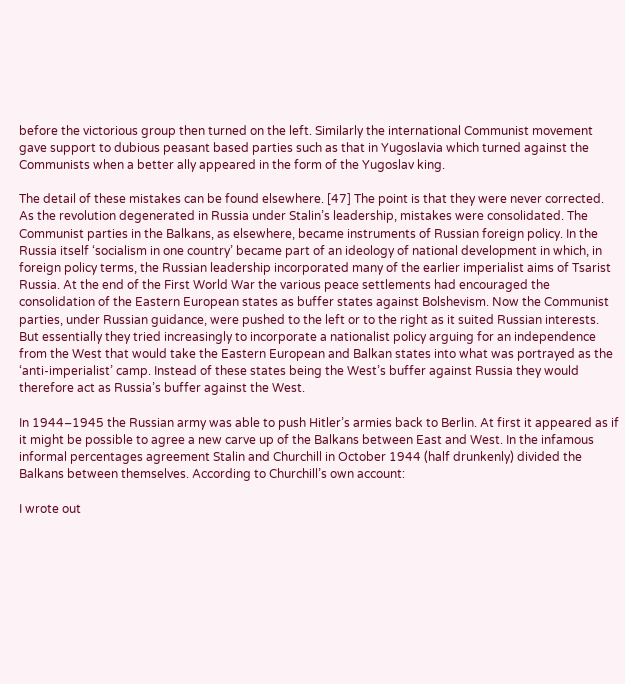before the victorious group then turned on the left. Similarly the international Communist movement gave support to dubious peasant based parties such as that in Yugoslavia which turned against the Communists when a better ally appeared in the form of the Yugoslav king.

The detail of these mistakes can be found elsewhere. [47] The point is that they were never corrected. As the revolution degenerated in Russia under Stalin’s leadership, mistakes were consolidated. The Communist parties in the Balkans, as elsewhere, became instruments of Russian foreign policy. In the Russia itself ‘socialism in one country’ became part of an ideology of national development in which, in foreign policy terms, the Russian leadership incorporated many of the earlier imperialist aims of Tsarist Russia. At the end of the First World War the various peace settlements had encouraged the consolidation of the Eastern European states as buffer states against Bolshevism. Now the Communist parties, under Russian guidance, were pushed to the left or to the right as it suited Russian interests. But essentially they tried increasingly to incorporate a nationalist policy arguing for an independence from the West that would take the Eastern European and Balkan states into what was portrayed as the ‘anti-imperialist’ camp. Instead of these states being the West’s buffer against Russia they would therefore act as Russia’s buffer against the West.

In 1944–1945 the Russian army was able to push Hitler’s armies back to Berlin. At first it appeared as if it might be possible to agree a new carve up of the Balkans between East and West. In the infamous informal percentages agreement Stalin and Churchill in October 1944 (half drunkenly) divided the Balkans between themselves. According to Churchill’s own account:

I wrote out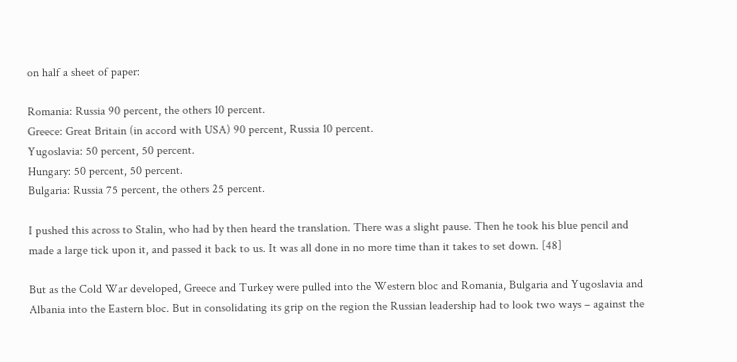on half a sheet of paper:

Romania: Russia 90 percent, the others 10 percent.
Greece: Great Britain (in accord with USA) 90 percent, Russia 10 percent.
Yugoslavia: 50 percent, 50 percent.
Hungary: 50 percent, 50 percent.
Bulgaria: Russia 75 percent, the others 25 percent.

I pushed this across to Stalin, who had by then heard the translation. There was a slight pause. Then he took his blue pencil and made a large tick upon it, and passed it back to us. It was all done in no more time than it takes to set down. [48]

But as the Cold War developed, Greece and Turkey were pulled into the Western bloc and Romania, Bulgaria and Yugoslavia and Albania into the Eastern bloc. But in consolidating its grip on the region the Russian leadership had to look two ways – against the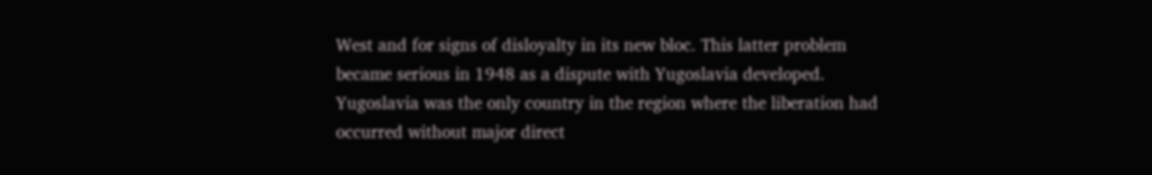West and for signs of disloyalty in its new bloc. This latter problem became serious in 1948 as a dispute with Yugoslavia developed. Yugoslavia was the only country in the region where the liberation had occurred without major direct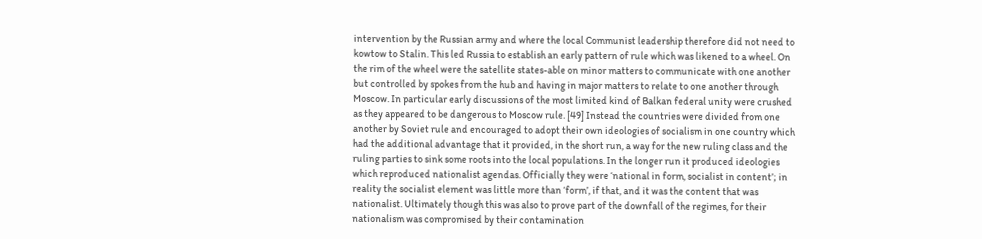intervention by the Russian army and where the local Communist leadership therefore did not need to kowtow to Stalin. This led Russia to establish an early pattern of rule which was likened to a wheel. On the rim of the wheel were the satellite states-able on minor matters to communicate with one another but controlled by spokes from the hub and having in major matters to relate to one another through Moscow. In particular early discussions of the most limited kind of Balkan federal unity were crushed as they appeared to be dangerous to Moscow rule. [49] Instead the countries were divided from one another by Soviet rule and encouraged to adopt their own ideologies of socialism in one country which had the additional advantage that it provided, in the short run, a way for the new ruling class and the ruling parties to sink some roots into the local populations. In the longer run it produced ideologies which reproduced nationalist agendas. Officially they were ‘national in form, socialist in content’; in reality the socialist element was little more than ‘form’, if that, and it was the content that was nationalist. Ultimately though this was also to prove part of the downfall of the regimes, for their nationalism was compromised by their contamination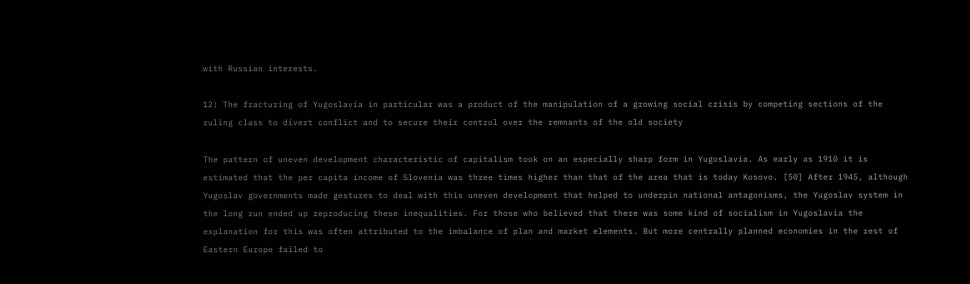with Russian interests.

12) The fracturing of Yugoslavia in particular was a product of the manipulation of a growing social crisis by competing sections of the ruling class to divert conflict and to secure their control over the remnants of the old society

The pattern of uneven development characteristic of capitalism took on an especially sharp form in Yugoslavia. As early as 1910 it is estimated that the per capita income of Slovenia was three times higher than that of the area that is today Kosovo. [50] After 1945, although Yugoslav governments made gestures to deal with this uneven development that helped to underpin national antagonisms, the Yugoslav system in the long run ended up reproducing these inequalities. For those who believed that there was some kind of socialism in Yugoslavia the explanation for this was often attributed to the imbalance of plan and market elements. But more centrally planned economies in the rest of Eastern Europe failed to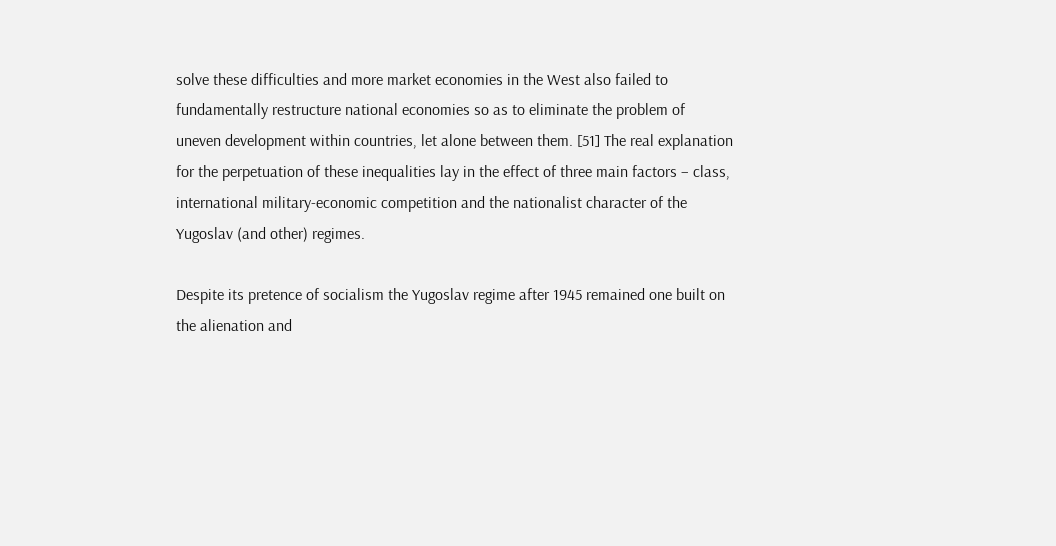solve these difficulties and more market economies in the West also failed to fundamentally restructure national economies so as to eliminate the problem of uneven development within countries, let alone between them. [51] The real explanation for the perpetuation of these inequalities lay in the effect of three main factors – class, international military-economic competition and the nationalist character of the Yugoslav (and other) regimes.

Despite its pretence of socialism the Yugoslav regime after 1945 remained one built on the alienation and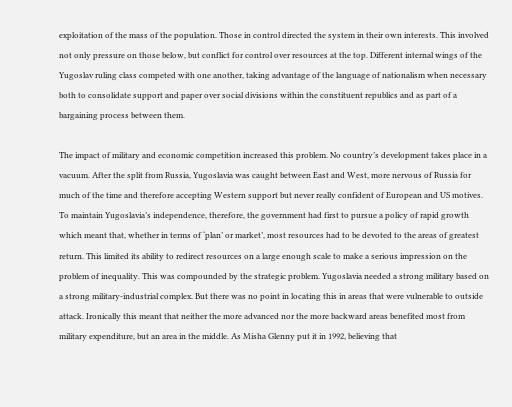exploitation of the mass of the population. Those in control directed the system in their own interests. This involved not only pressure on those below, but conflict for control over resources at the top. Different internal wings of the Yugoslav ruling class competed with one another, taking advantage of the language of nationalism when necessary both to consolidate support and paper over social divisions within the constituent republics and as part of a bargaining process between them.

The impact of military and economic competition increased this problem. No country’s development takes place in a vacuum. After the split from Russia, Yugoslavia was caught between East and West, more nervous of Russia for much of the time and therefore accepting Western support but never really confident of European and US motives. To maintain Yugoslavia’s independence, therefore, the government had first to pursue a policy of rapid growth which meant that, whether in terms of ‘plan’ or market’, most resources had to be devoted to the areas of greatest return. This limited its ability to redirect resources on a large enough scale to make a serious impression on the problem of inequality. This was compounded by the strategic problem. Yugoslavia needed a strong military based on a strong military-industrial complex. But there was no point in locating this in areas that were vulnerable to outside attack. Ironically this meant that neither the more advanced nor the more backward areas benefited most from military expenditure, but an area in the middle. As Misha Glenny put it in 1992, believing that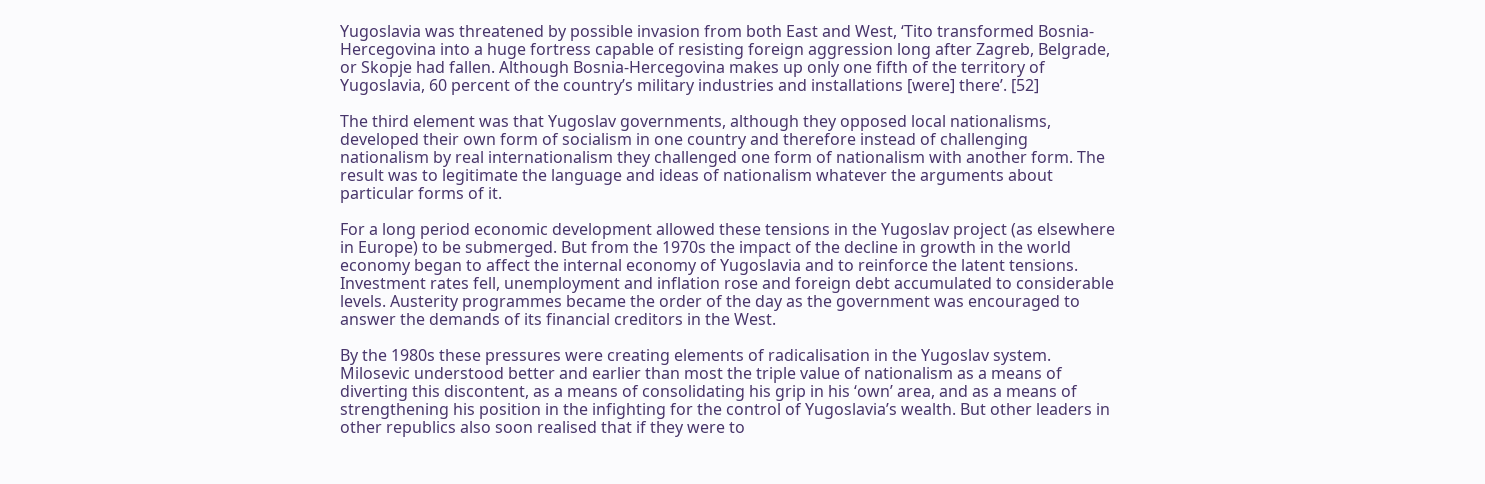Yugoslavia was threatened by possible invasion from both East and West, ‘Tito transformed Bosnia-Hercegovina into a huge fortress capable of resisting foreign aggression long after Zagreb, Belgrade, or Skopje had fallen. Although Bosnia-Hercegovina makes up only one fifth of the territory of Yugoslavia, 60 percent of the country’s military industries and installations [were] there’. [52]

The third element was that Yugoslav governments, although they opposed local nationalisms, developed their own form of socialism in one country and therefore instead of challenging nationalism by real internationalism they challenged one form of nationalism with another form. The result was to legitimate the language and ideas of nationalism whatever the arguments about particular forms of it.

For a long period economic development allowed these tensions in the Yugoslav project (as elsewhere in Europe) to be submerged. But from the 1970s the impact of the decline in growth in the world economy began to affect the internal economy of Yugoslavia and to reinforce the latent tensions. Investment rates fell, unemployment and inflation rose and foreign debt accumulated to considerable levels. Austerity programmes became the order of the day as the government was encouraged to answer the demands of its financial creditors in the West.

By the 1980s these pressures were creating elements of radicalisation in the Yugoslav system. Milosevic understood better and earlier than most the triple value of nationalism as a means of diverting this discontent, as a means of consolidating his grip in his ‘own’ area, and as a means of strengthening his position in the infighting for the control of Yugoslavia’s wealth. But other leaders in other republics also soon realised that if they were to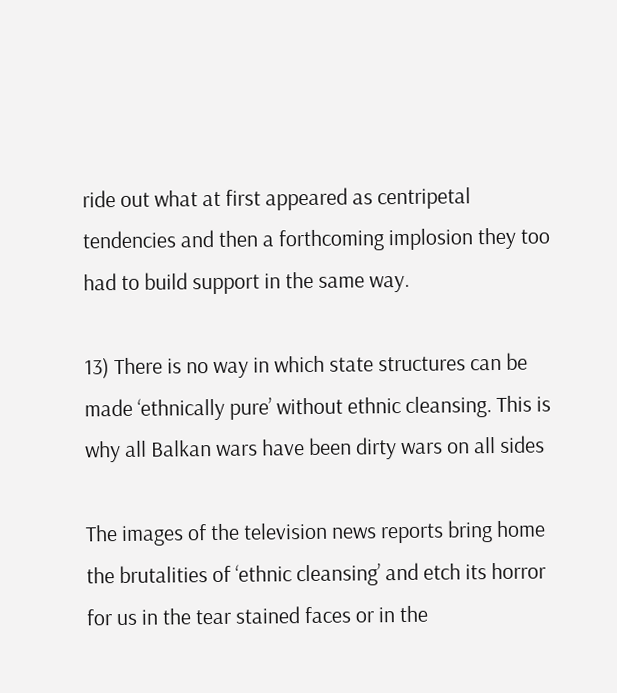ride out what at first appeared as centripetal tendencies and then a forthcoming implosion they too had to build support in the same way.

13) There is no way in which state structures can be made ‘ethnically pure’ without ethnic cleansing. This is why all Balkan wars have been dirty wars on all sides

The images of the television news reports bring home the brutalities of ‘ethnic cleansing’ and etch its horror for us in the tear stained faces or in the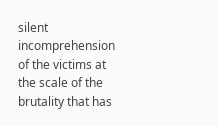silent incomprehension of the victims at the scale of the brutality that has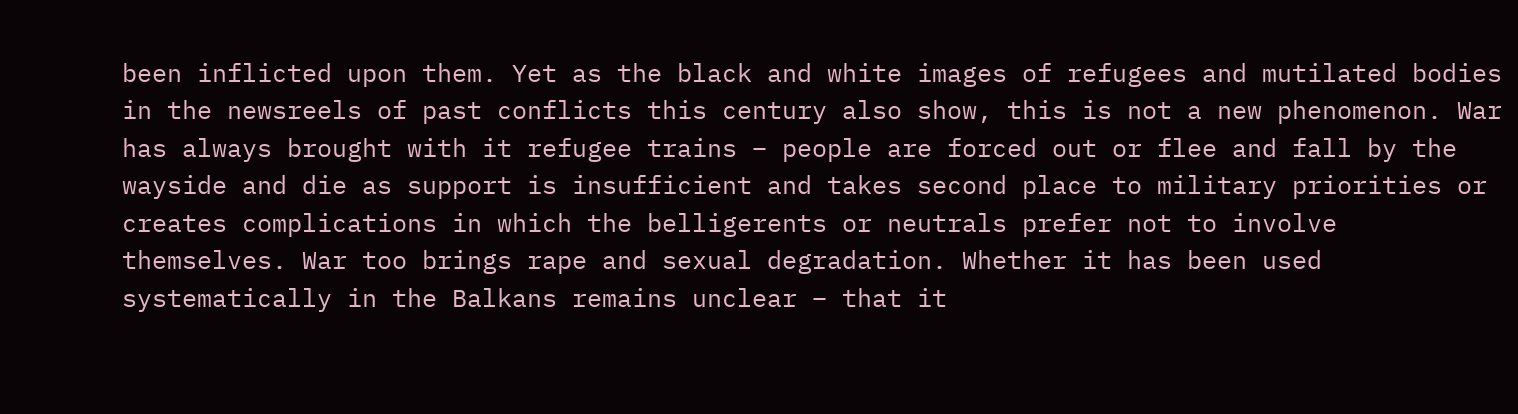been inflicted upon them. Yet as the black and white images of refugees and mutilated bodies in the newsreels of past conflicts this century also show, this is not a new phenomenon. War has always brought with it refugee trains – people are forced out or flee and fall by the wayside and die as support is insufficient and takes second place to military priorities or creates complications in which the belligerents or neutrals prefer not to involve themselves. War too brings rape and sexual degradation. Whether it has been used systematically in the Balkans remains unclear – that it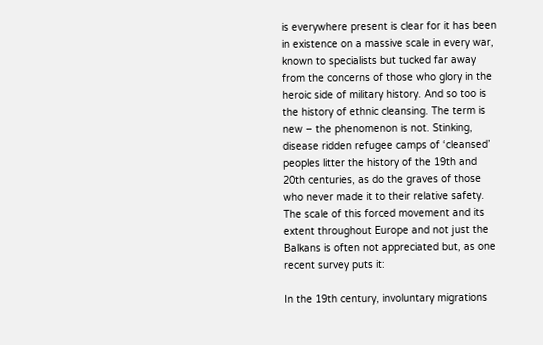is everywhere present is clear for it has been in existence on a massive scale in every war, known to specialists but tucked far away from the concerns of those who glory in the heroic side of military history. And so too is the history of ethnic cleansing. The term is new – the phenomenon is not. Stinking, disease ridden refugee camps of ‘cleansed’ peoples litter the history of the 19th and 20th centuries, as do the graves of those who never made it to their relative safety. The scale of this forced movement and its extent throughout Europe and not just the Balkans is often not appreciated but, as one recent survey puts it:

In the 19th century, involuntary migrations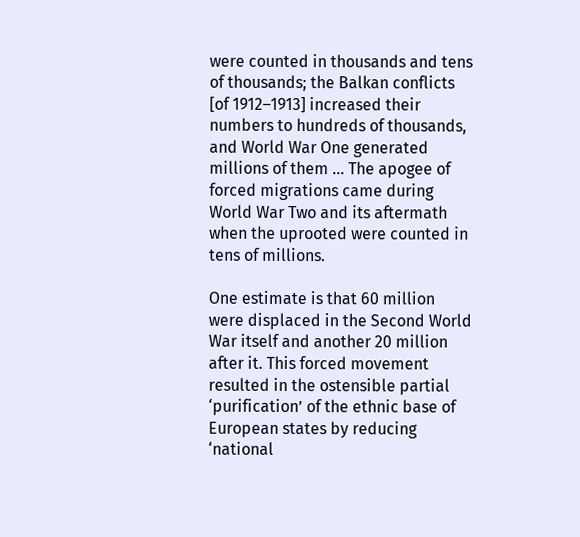were counted in thousands and tens of thousands; the Balkan conflicts [of 1912–1913] increased their numbers to hundreds of thousands, and World War One generated millions of them ... The apogee of forced migrations came during World War Two and its aftermath when the uprooted were counted in tens of millions.

One estimate is that 60 million were displaced in the Second World War itself and another 20 million after it. This forced movement resulted in the ostensible partial ‘purification’ of the ethnic base of European states by reducing ‘national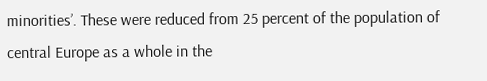minorities’. These were reduced from 25 percent of the population of central Europe as a whole in the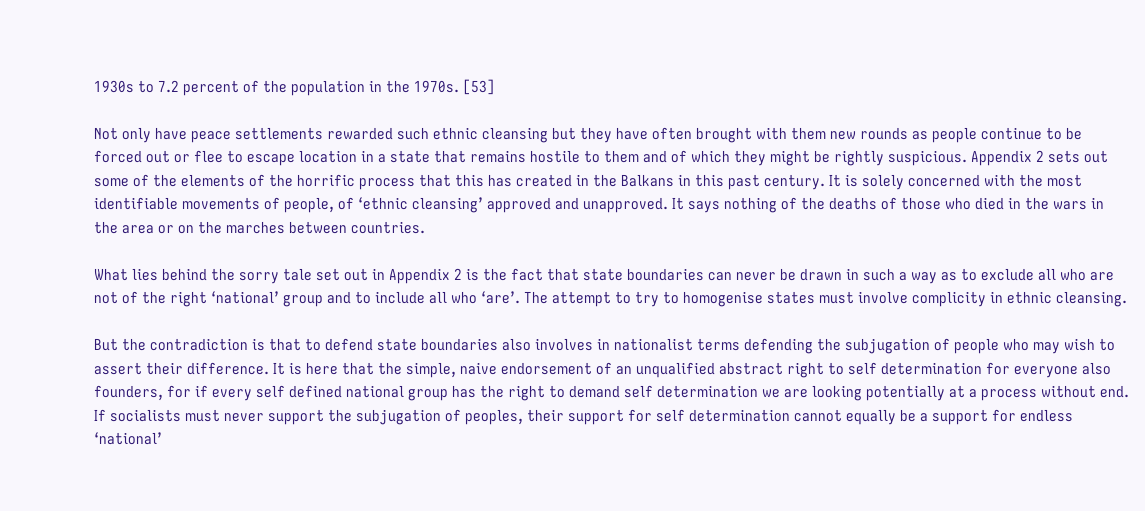1930s to 7.2 percent of the population in the 1970s. [53]

Not only have peace settlements rewarded such ethnic cleansing but they have often brought with them new rounds as people continue to be forced out or flee to escape location in a state that remains hostile to them and of which they might be rightly suspicious. Appendix 2 sets out some of the elements of the horrific process that this has created in the Balkans in this past century. It is solely concerned with the most identifiable movements of people, of ‘ethnic cleansing’ approved and unapproved. It says nothing of the deaths of those who died in the wars in the area or on the marches between countries.

What lies behind the sorry tale set out in Appendix 2 is the fact that state boundaries can never be drawn in such a way as to exclude all who are not of the right ‘national’ group and to include all who ‘are’. The attempt to try to homogenise states must involve complicity in ethnic cleansing.

But the contradiction is that to defend state boundaries also involves in nationalist terms defending the subjugation of people who may wish to assert their difference. It is here that the simple, naive endorsement of an unqualified abstract right to self determination for everyone also founders, for if every self defined national group has the right to demand self determination we are looking potentially at a process without end. If socialists must never support the subjugation of peoples, their support for self determination cannot equally be a support for endless ‘national’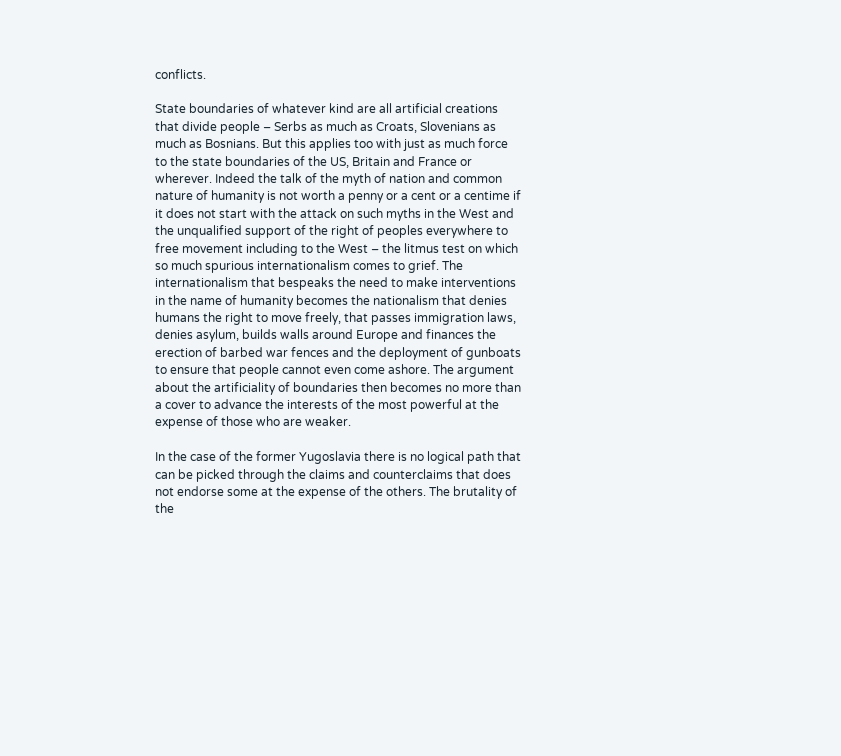conflicts.

State boundaries of whatever kind are all artificial creations that divide people – Serbs as much as Croats, Slovenians as much as Bosnians. But this applies too with just as much force to the state boundaries of the US, Britain and France or wherever. Indeed the talk of the myth of nation and common nature of humanity is not worth a penny or a cent or a centime if it does not start with the attack on such myths in the West and the unqualified support of the right of peoples everywhere to free movement including to the West – the litmus test on which so much spurious internationalism comes to grief. The internationalism that bespeaks the need to make interventions in the name of humanity becomes the nationalism that denies humans the right to move freely, that passes immigration laws, denies asylum, builds walls around Europe and finances the erection of barbed war fences and the deployment of gunboats to ensure that people cannot even come ashore. The argument about the artificiality of boundaries then becomes no more than a cover to advance the interests of the most powerful at the expense of those who are weaker.

In the case of the former Yugoslavia there is no logical path that can be picked through the claims and counterclaims that does not endorse some at the expense of the others. The brutality of the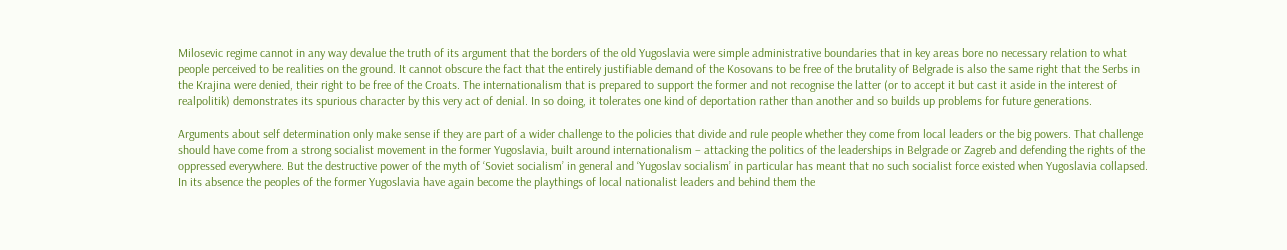Milosevic regime cannot in any way devalue the truth of its argument that the borders of the old Yugoslavia were simple administrative boundaries that in key areas bore no necessary relation to what people perceived to be realities on the ground. It cannot obscure the fact that the entirely justifiable demand of the Kosovans to be free of the brutality of Belgrade is also the same right that the Serbs in the Krajina were denied, their right to be free of the Croats. The internationalism that is prepared to support the former and not recognise the latter (or to accept it but cast it aside in the interest of realpolitik) demonstrates its spurious character by this very act of denial. In so doing, it tolerates one kind of deportation rather than another and so builds up problems for future generations.

Arguments about self determination only make sense if they are part of a wider challenge to the policies that divide and rule people whether they come from local leaders or the big powers. That challenge should have come from a strong socialist movement in the former Yugoslavia, built around internationalism – attacking the politics of the leaderships in Belgrade or Zagreb and defending the rights of the oppressed everywhere. But the destructive power of the myth of ‘Soviet socialism’ in general and ‘Yugoslav socialism’ in particular has meant that no such socialist force existed when Yugoslavia collapsed. In its absence the peoples of the former Yugoslavia have again become the playthings of local nationalist leaders and behind them the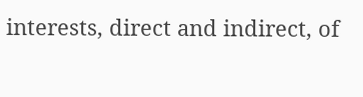interests, direct and indirect, of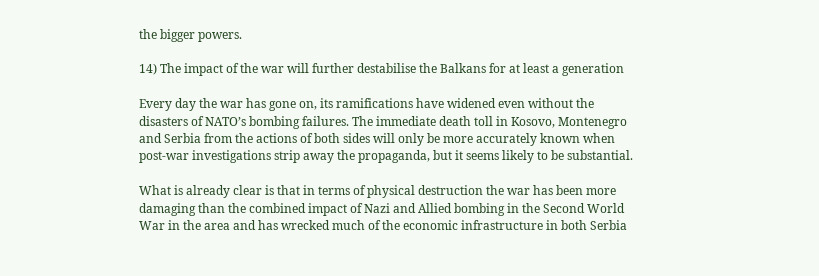the bigger powers.

14) The impact of the war will further destabilise the Balkans for at least a generation

Every day the war has gone on, its ramifications have widened even without the disasters of NATO’s bombing failures. The immediate death toll in Kosovo, Montenegro and Serbia from the actions of both sides will only be more accurately known when post-war investigations strip away the propaganda, but it seems likely to be substantial.

What is already clear is that in terms of physical destruction the war has been more damaging than the combined impact of Nazi and Allied bombing in the Second World War in the area and has wrecked much of the economic infrastructure in both Serbia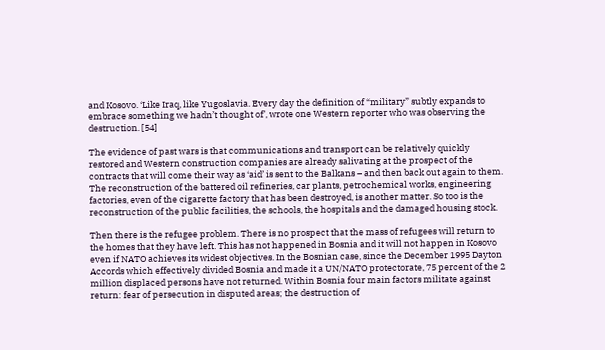and Kosovo. ‘Like Iraq, like Yugoslavia. Every day the definition of “military” subtly expands to embrace something we hadn’t thought of’, wrote one Western reporter who was observing the destruction. [54]

The evidence of past wars is that communications and transport can be relatively quickly restored and Western construction companies are already salivating at the prospect of the contracts that will come their way as ‘aid’ is sent to the Balkans – and then back out again to them. The reconstruction of the battered oil refineries, car plants, petrochemical works, engineering factories, even of the cigarette factory that has been destroyed, is another matter. So too is the reconstruction of the public facilities, the schools, the hospitals and the damaged housing stock.

Then there is the refugee problem. There is no prospect that the mass of refugees will return to the homes that they have left. This has not happened in Bosnia and it will not happen in Kosovo even if NATO achieves its widest objectives. In the Bosnian case, since the December 1995 Dayton Accords which effectively divided Bosnia and made it a UN/NATO protectorate, 75 percent of the 2 million displaced persons have not returned. Within Bosnia four main factors militate against return: fear of persecution in disputed areas; the destruction of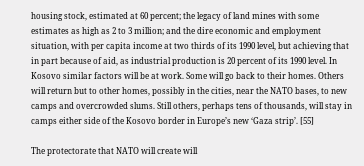housing stock, estimated at 60 percent; the legacy of land mines with some estimates as high as 2 to 3 million; and the dire economic and employment situation, with per capita income at two thirds of its 1990 level, but achieving that in part because of aid, as industrial production is 20 percent of its 1990 level. In Kosovo similar factors will be at work. Some will go back to their homes. Others will return but to other homes, possibly in the cities, near the NATO bases, to new camps and overcrowded slums. Still others, perhaps tens of thousands, will stay in camps either side of the Kosovo border in Europe’s new ‘Gaza strip’. [55]

The protectorate that NATO will create will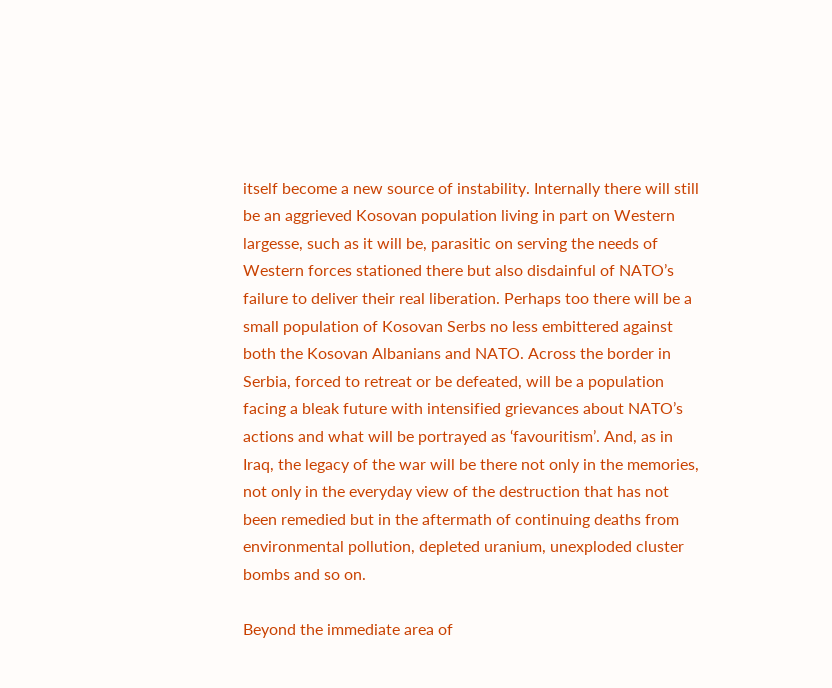itself become a new source of instability. Internally there will still be an aggrieved Kosovan population living in part on Western largesse, such as it will be, parasitic on serving the needs of Western forces stationed there but also disdainful of NATO’s failure to deliver their real liberation. Perhaps too there will be a small population of Kosovan Serbs no less embittered against both the Kosovan Albanians and NATO. Across the border in Serbia, forced to retreat or be defeated, will be a population facing a bleak future with intensified grievances about NATO’s actions and what will be portrayed as ‘favouritism’. And, as in Iraq, the legacy of the war will be there not only in the memories, not only in the everyday view of the destruction that has not been remedied but in the aftermath of continuing deaths from environmental pollution, depleted uranium, unexploded cluster bombs and so on.

Beyond the immediate area of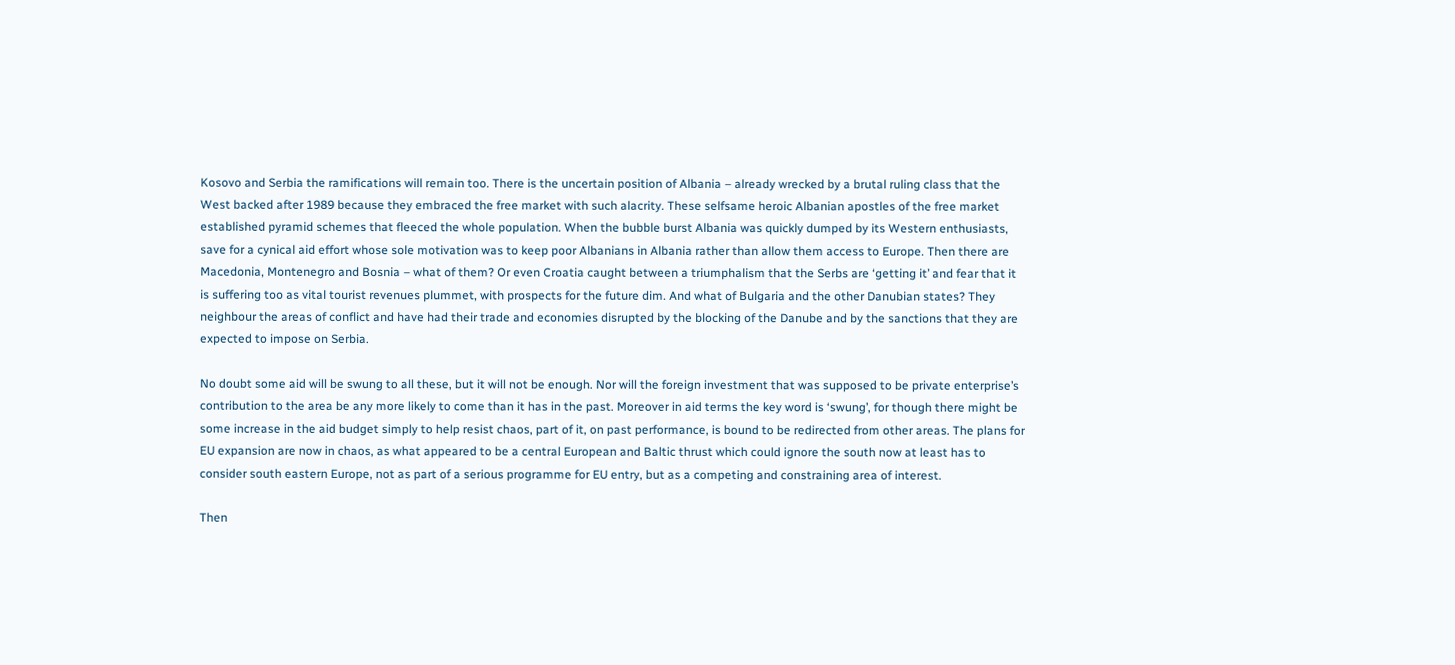Kosovo and Serbia the ramifications will remain too. There is the uncertain position of Albania – already wrecked by a brutal ruling class that the West backed after 1989 because they embraced the free market with such alacrity. These selfsame heroic Albanian apostles of the free market established pyramid schemes that fleeced the whole population. When the bubble burst Albania was quickly dumped by its Western enthusiasts, save for a cynical aid effort whose sole motivation was to keep poor Albanians in Albania rather than allow them access to Europe. Then there are Macedonia, Montenegro and Bosnia – what of them? Or even Croatia caught between a triumphalism that the Serbs are ‘getting it’ and fear that it is suffering too as vital tourist revenues plummet, with prospects for the future dim. And what of Bulgaria and the other Danubian states? They neighbour the areas of conflict and have had their trade and economies disrupted by the blocking of the Danube and by the sanctions that they are expected to impose on Serbia.

No doubt some aid will be swung to all these, but it will not be enough. Nor will the foreign investment that was supposed to be private enterprise’s contribution to the area be any more likely to come than it has in the past. Moreover in aid terms the key word is ‘swung’, for though there might be some increase in the aid budget simply to help resist chaos, part of it, on past performance, is bound to be redirected from other areas. The plans for EU expansion are now in chaos, as what appeared to be a central European and Baltic thrust which could ignore the south now at least has to consider south eastern Europe, not as part of a serious programme for EU entry, but as a competing and constraining area of interest.

Then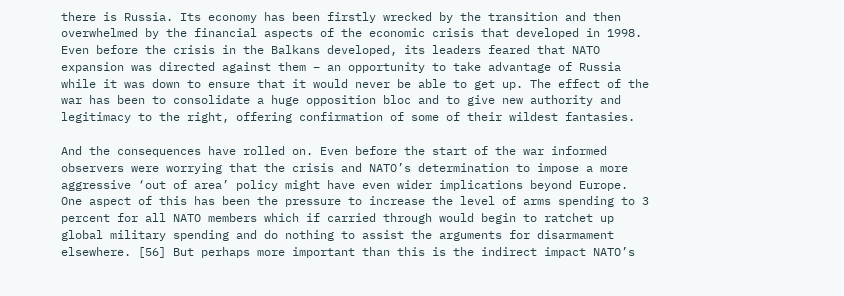there is Russia. Its economy has been firstly wrecked by the transition and then overwhelmed by the financial aspects of the economic crisis that developed in 1998. Even before the crisis in the Balkans developed, its leaders feared that NATO expansion was directed against them – an opportunity to take advantage of Russia while it was down to ensure that it would never be able to get up. The effect of the war has been to consolidate a huge opposition bloc and to give new authority and legitimacy to the right, offering confirmation of some of their wildest fantasies.

And the consequences have rolled on. Even before the start of the war informed observers were worrying that the crisis and NATO’s determination to impose a more aggressive ‘out of area’ policy might have even wider implications beyond Europe. One aspect of this has been the pressure to increase the level of arms spending to 3 percent for all NATO members which if carried through would begin to ratchet up global military spending and do nothing to assist the arguments for disarmament elsewhere. [56] But perhaps more important than this is the indirect impact NATO’s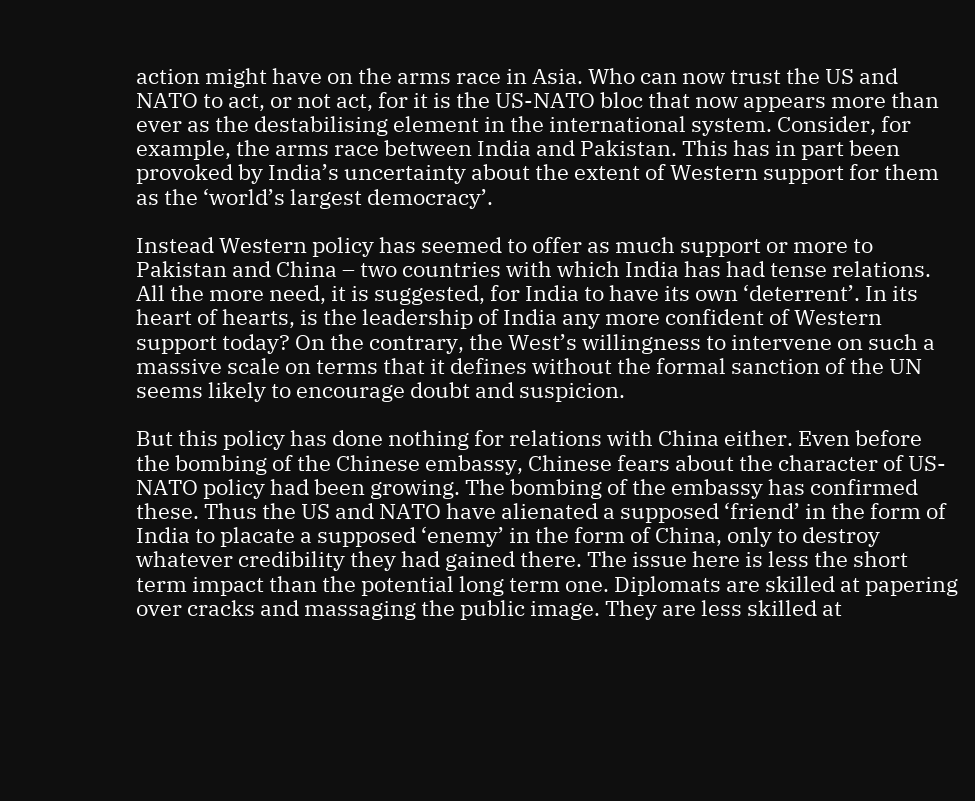action might have on the arms race in Asia. Who can now trust the US and NATO to act, or not act, for it is the US-NATO bloc that now appears more than ever as the destabilising element in the international system. Consider, for example, the arms race between India and Pakistan. This has in part been provoked by India’s uncertainty about the extent of Western support for them as the ‘world’s largest democracy’.

Instead Western policy has seemed to offer as much support or more to Pakistan and China – two countries with which India has had tense relations. All the more need, it is suggested, for India to have its own ‘deterrent’. In its heart of hearts, is the leadership of India any more confident of Western support today? On the contrary, the West’s willingness to intervene on such a massive scale on terms that it defines without the formal sanction of the UN seems likely to encourage doubt and suspicion.

But this policy has done nothing for relations with China either. Even before the bombing of the Chinese embassy, Chinese fears about the character of US-NATO policy had been growing. The bombing of the embassy has confirmed these. Thus the US and NATO have alienated a supposed ‘friend’ in the form of India to placate a supposed ‘enemy’ in the form of China, only to destroy whatever credibility they had gained there. The issue here is less the short term impact than the potential long term one. Diplomats are skilled at papering over cracks and massaging the public image. They are less skilled at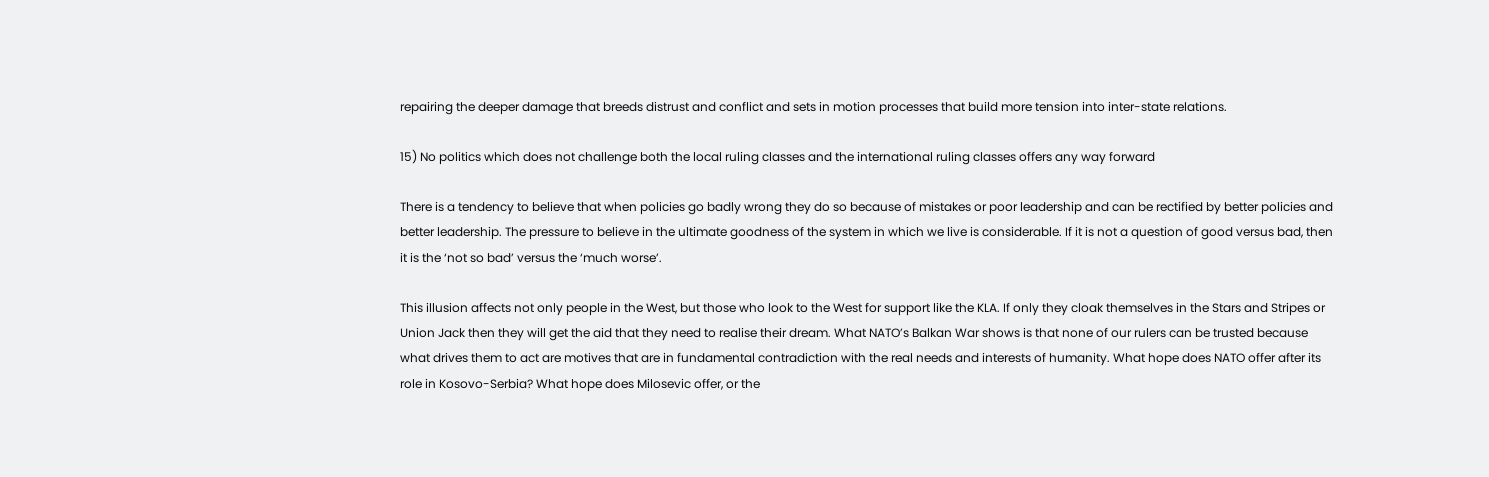repairing the deeper damage that breeds distrust and conflict and sets in motion processes that build more tension into inter-state relations.

15) No politics which does not challenge both the local ruling classes and the international ruling classes offers any way forward

There is a tendency to believe that when policies go badly wrong they do so because of mistakes or poor leadership and can be rectified by better policies and better leadership. The pressure to believe in the ultimate goodness of the system in which we live is considerable. If it is not a question of good versus bad, then it is the ‘not so bad’ versus the ‘much worse’.

This illusion affects not only people in the West, but those who look to the West for support like the KLA. If only they cloak themselves in the Stars and Stripes or Union Jack then they will get the aid that they need to realise their dream. What NATO’s Balkan War shows is that none of our rulers can be trusted because what drives them to act are motives that are in fundamental contradiction with the real needs and interests of humanity. What hope does NATO offer after its role in Kosovo-Serbia? What hope does Milosevic offer, or the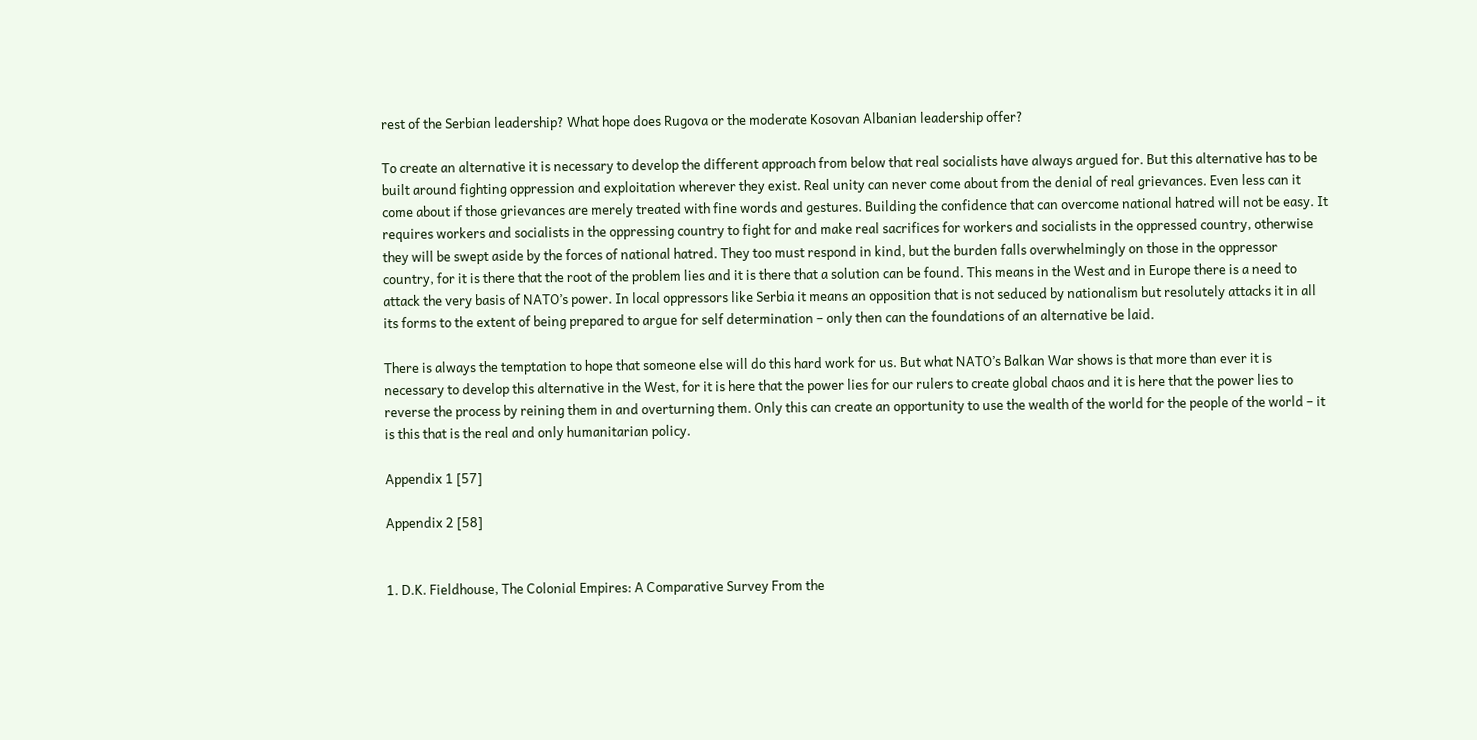rest of the Serbian leadership? What hope does Rugova or the moderate Kosovan Albanian leadership offer?

To create an alternative it is necessary to develop the different approach from below that real socialists have always argued for. But this alternative has to be built around fighting oppression and exploitation wherever they exist. Real unity can never come about from the denial of real grievances. Even less can it come about if those grievances are merely treated with fine words and gestures. Building the confidence that can overcome national hatred will not be easy. It requires workers and socialists in the oppressing country to fight for and make real sacrifices for workers and socialists in the oppressed country, otherwise they will be swept aside by the forces of national hatred. They too must respond in kind, but the burden falls overwhelmingly on those in the oppressor country, for it is there that the root of the problem lies and it is there that a solution can be found. This means in the West and in Europe there is a need to attack the very basis of NATO’s power. In local oppressors like Serbia it means an opposition that is not seduced by nationalism but resolutely attacks it in all its forms to the extent of being prepared to argue for self determination – only then can the foundations of an alternative be laid.

There is always the temptation to hope that someone else will do this hard work for us. But what NATO’s Balkan War shows is that more than ever it is necessary to develop this alternative in the West, for it is here that the power lies for our rulers to create global chaos and it is here that the power lies to reverse the process by reining them in and overturning them. Only this can create an opportunity to use the wealth of the world for the people of the world – it is this that is the real and only humanitarian policy.

Appendix 1 [57]

Appendix 2 [58]


1. D.K. Fieldhouse, The Colonial Empires: A Comparative Survey From the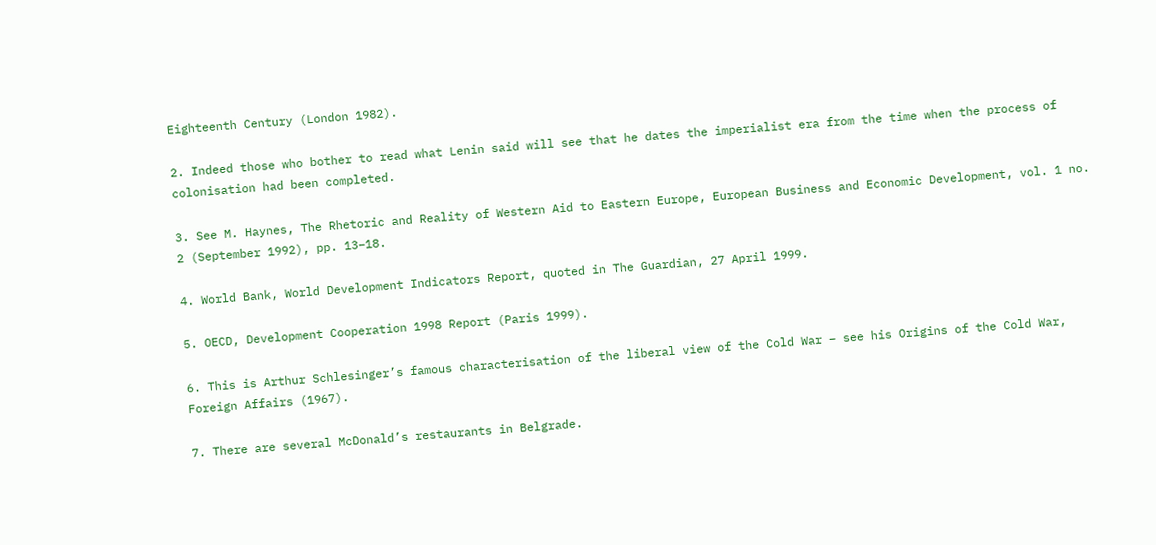Eighteenth Century (London 1982).

2. Indeed those who bother to read what Lenin said will see that he dates the imperialist era from the time when the process of colonisation had been completed.

3. See M. Haynes, The Rhetoric and Reality of Western Aid to Eastern Europe, European Business and Economic Development, vol. 1 no. 2 (September 1992), pp. 13–18.

4. World Bank, World Development Indicators Report, quoted in The Guardian, 27 April 1999.

5. OECD, Development Cooperation 1998 Report (Paris 1999).

6. This is Arthur Schlesinger’s famous characterisation of the liberal view of the Cold War – see his Origins of the Cold War, Foreign Affairs (1967).

7. There are several McDonald’s restaurants in Belgrade.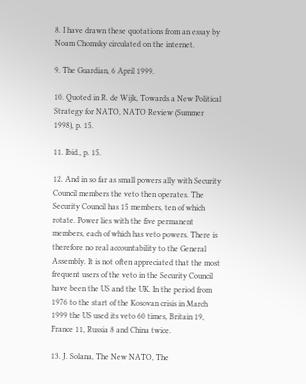8. I have drawn these quotations from an essay by Noam Chomsky circulated on the internet.

9. The Guardian, 6 April 1999.

10. Quoted in R. de Wijk, Towards a New Political Strategy for NATO, NATO Review (Summer 1998), p. 15.

11. Ibid., p. 15.

12. And in so far as small powers ally with Security Council members the veto then operates. The Security Council has 15 members, ten of which rotate. Power lies with the five permanent members, each of which has veto powers. There is therefore no real accountability to the General Assembly. It is not often appreciated that the most frequent users of the veto in the Security Council have been the US and the UK. In the period from 1976 to the start of the Kosovan crisis in March 1999 the US used its veto 60 times, Britain 19, France 11, Russia 8 and China twice.

13. J. Solana, The New NATO, The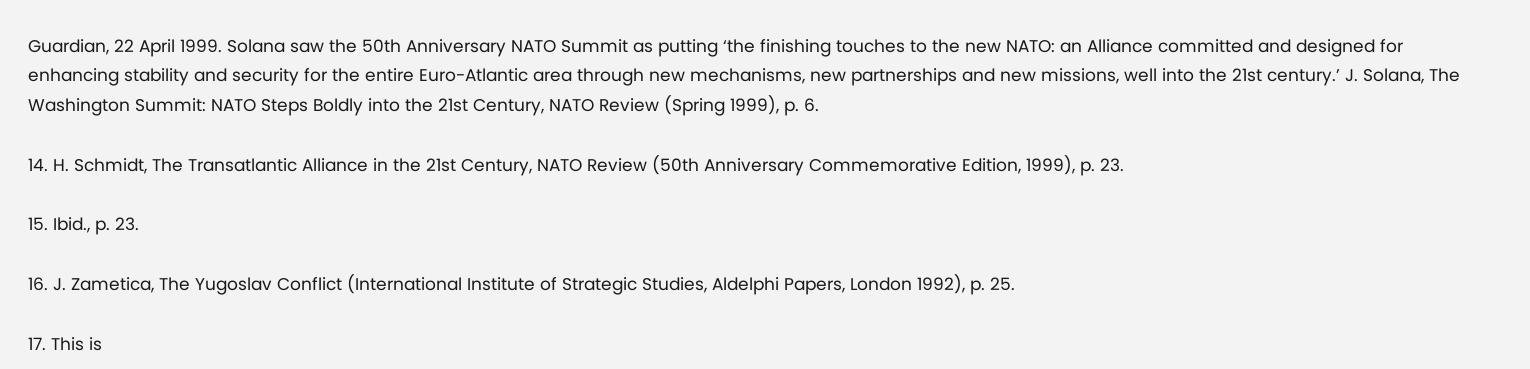Guardian, 22 April 1999. Solana saw the 50th Anniversary NATO Summit as putting ‘the finishing touches to the new NATO: an Alliance committed and designed for enhancing stability and security for the entire Euro-Atlantic area through new mechanisms, new partnerships and new missions, well into the 21st century.’ J. Solana, The Washington Summit: NATO Steps Boldly into the 21st Century, NATO Review (Spring 1999), p. 6.

14. H. Schmidt, The Transatlantic Alliance in the 21st Century, NATO Review (50th Anniversary Commemorative Edition, 1999), p. 23.

15. Ibid., p. 23.

16. J. Zametica, The Yugoslav Conflict (International Institute of Strategic Studies, Aldelphi Papers, London 1992), p. 25.

17. This is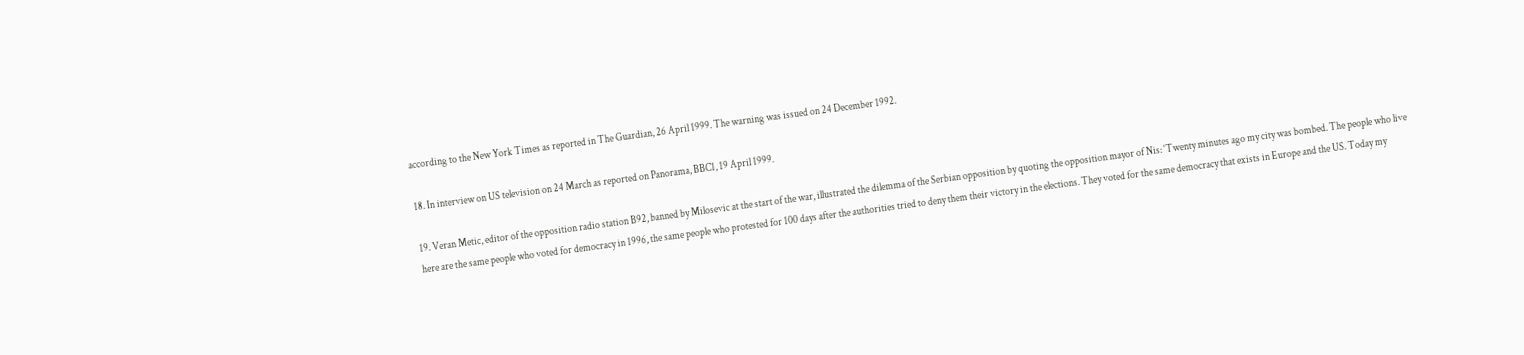according to the New York Times as reported in The Guardian, 26 April 1999. The warning was issued on 24 December 1992.

18. In interview on US television on 24 March as reported on Panorama, BBC1, 19 April 1999.

19. Veran Metic, editor of the opposition radio station B92, banned by Milosevic at the start of the war, illustrated the dilemma of the Serbian opposition by quoting the opposition mayor of Nis: ‘Twenty minutes ago my city was bombed. The people who live here are the same people who voted for democracy in 1996, the same people who protested for 100 days after the authorities tried to deny them their victory in the elections. They voted for the same democracy that exists in Europe and the US. Today my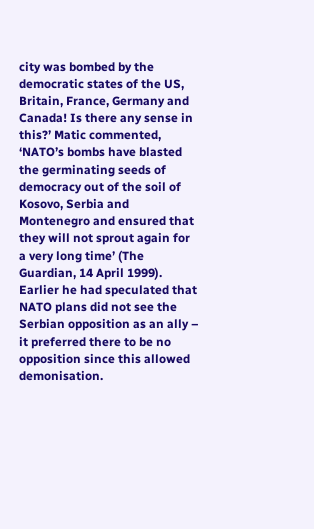city was bombed by the democratic states of the US, Britain, France, Germany and Canada! Is there any sense in this?’ Matic commented, ‘NATO’s bombs have blasted the germinating seeds of democracy out of the soil of Kosovo, Serbia and Montenegro and ensured that they will not sprout again for a very long time’ (The Guardian, 14 April 1999). Earlier he had speculated that NATO plans did not see the Serbian opposition as an ally – it preferred there to be no opposition since this allowed demonisation.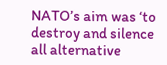NATO’s aim was ‘to destroy and silence all alternative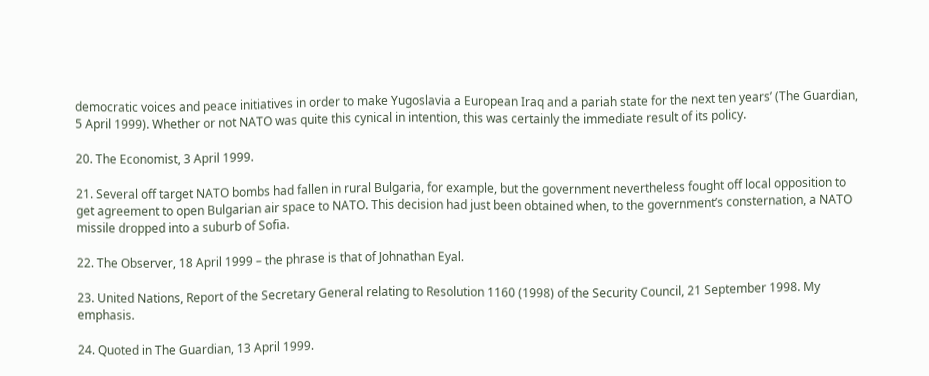democratic voices and peace initiatives in order to make Yugoslavia a European Iraq and a pariah state for the next ten years’ (The Guardian, 5 April 1999). Whether or not NATO was quite this cynical in intention, this was certainly the immediate result of its policy.

20. The Economist, 3 April 1999.

21. Several off target NATO bombs had fallen in rural Bulgaria, for example, but the government nevertheless fought off local opposition to get agreement to open Bulgarian air space to NATO. This decision had just been obtained when, to the government’s consternation, a NATO missile dropped into a suburb of Sofia.

22. The Observer, 18 April 1999 – the phrase is that of Johnathan Eyal.

23. United Nations, Report of the Secretary General relating to Resolution 1160 (1998) of the Security Council, 21 September 1998. My emphasis.

24. Quoted in The Guardian, 13 April 1999.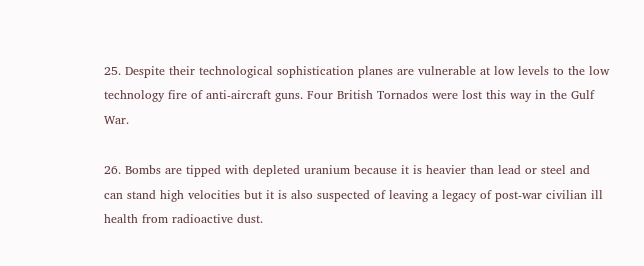25. Despite their technological sophistication planes are vulnerable at low levels to the low technology fire of anti-aircraft guns. Four British Tornados were lost this way in the Gulf War.

26. Bombs are tipped with depleted uranium because it is heavier than lead or steel and can stand high velocities but it is also suspected of leaving a legacy of post-war civilian ill health from radioactive dust.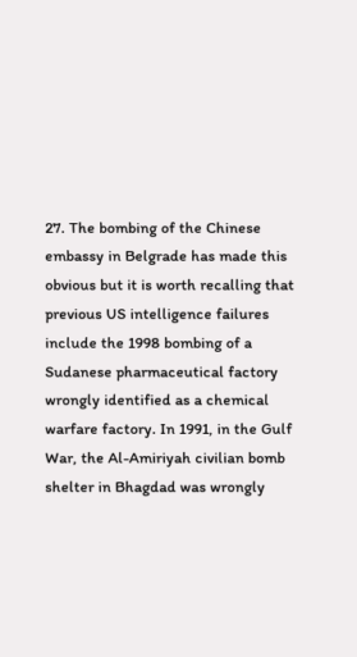27. The bombing of the Chinese embassy in Belgrade has made this obvious but it is worth recalling that previous US intelligence failures include the 1998 bombing of a Sudanese pharmaceutical factory wrongly identified as a chemical warfare factory. In 1991, in the Gulf War, the Al-Amiriyah civilian bomb shelter in Bhagdad was wrongly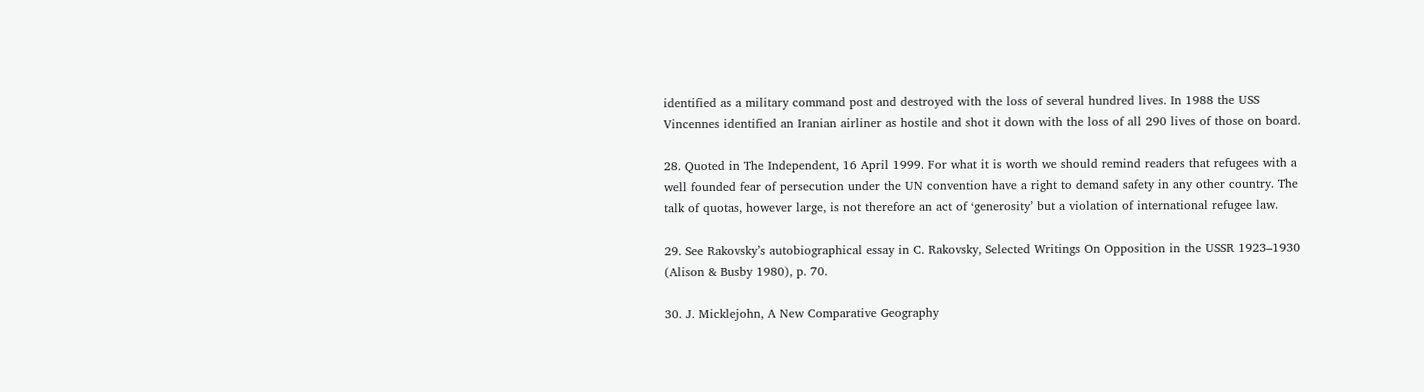identified as a military command post and destroyed with the loss of several hundred lives. In 1988 the USS Vincennes identified an Iranian airliner as hostile and shot it down with the loss of all 290 lives of those on board.

28. Quoted in The Independent, 16 April 1999. For what it is worth we should remind readers that refugees with a well founded fear of persecution under the UN convention have a right to demand safety in any other country. The talk of quotas, however large, is not therefore an act of ‘generosity’ but a violation of international refugee law.

29. See Rakovsky’s autobiographical essay in C. Rakovsky, Selected Writings On Opposition in the USSR 1923–1930 (Alison & Busby 1980), p. 70.

30. J. Micklejohn, A New Comparative Geography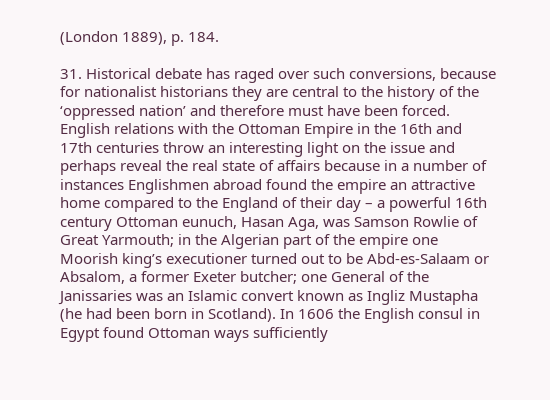(London 1889), p. 184.

31. Historical debate has raged over such conversions, because for nationalist historians they are central to the history of the ‘oppressed nation’ and therefore must have been forced. English relations with the Ottoman Empire in the 16th and 17th centuries throw an interesting light on the issue and perhaps reveal the real state of affairs because in a number of instances Englishmen abroad found the empire an attractive home compared to the England of their day – a powerful 16th century Ottoman eunuch, Hasan Aga, was Samson Rowlie of Great Yarmouth; in the Algerian part of the empire one Moorish king’s executioner turned out to be Abd-es-Salaam or Absalom, a former Exeter butcher; one General of the Janissaries was an Islamic convert known as Ingliz Mustapha (he had been born in Scotland). In 1606 the English consul in Egypt found Ottoman ways sufficiently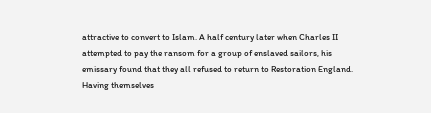attractive to convert to Islam. A half century later when Charles II attempted to pay the ransom for a group of enslaved sailors, his emissary found that they all refused to return to Restoration England. Having themselves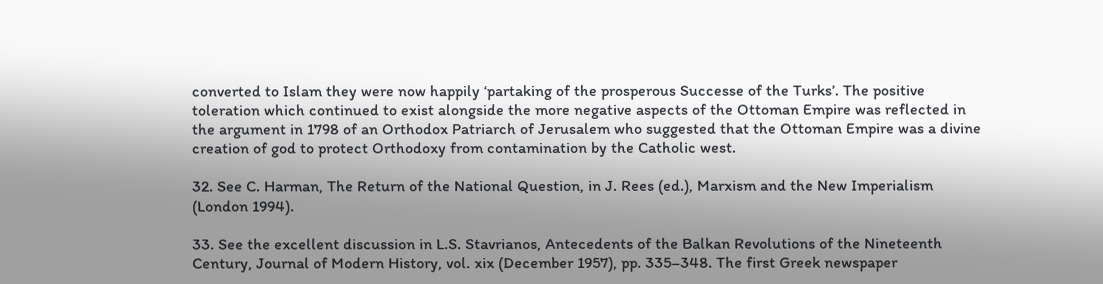converted to Islam they were now happily ‘partaking of the prosperous Successe of the Turks’. The positive toleration which continued to exist alongside the more negative aspects of the Ottoman Empire was reflected in the argument in 1798 of an Orthodox Patriarch of Jerusalem who suggested that the Ottoman Empire was a divine creation of god to protect Orthodoxy from contamination by the Catholic west.

32. See C. Harman, The Return of the National Question, in J. Rees (ed.), Marxism and the New Imperialism (London 1994).

33. See the excellent discussion in L.S. Stavrianos, Antecedents of the Balkan Revolutions of the Nineteenth Century, Journal of Modern History, vol. xix (December 1957), pp. 335–348. The first Greek newspaper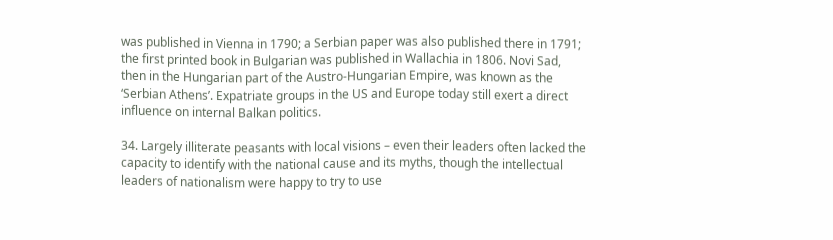was published in Vienna in 1790; a Serbian paper was also published there in 1791; the first printed book in Bulgarian was published in Wallachia in 1806. Novi Sad, then in the Hungarian part of the Austro-Hungarian Empire, was known as the ‘Serbian Athens’. Expatriate groups in the US and Europe today still exert a direct influence on internal Balkan politics.

34. Largely illiterate peasants with local visions – even their leaders often lacked the capacity to identify with the national cause and its myths, though the intellectual leaders of nationalism were happy to try to use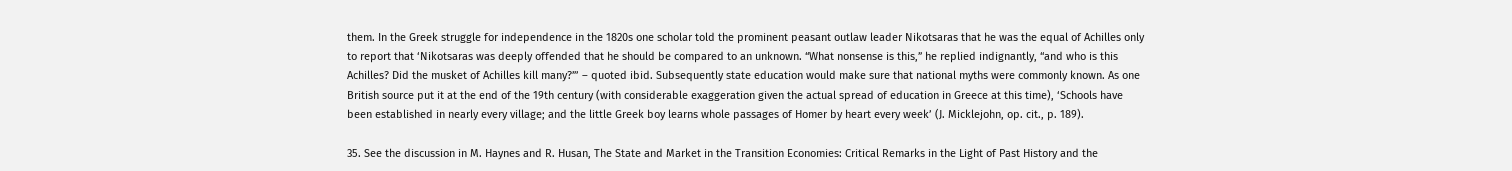them. In the Greek struggle for independence in the 1820s one scholar told the prominent peasant outlaw leader Nikotsaras that he was the equal of Achilles only to report that ‘Nikotsaras was deeply offended that he should be compared to an unknown. “What nonsense is this,” he replied indignantly, “and who is this Achilles? Did the musket of Achilles kill many?”’ – quoted ibid. Subsequently state education would make sure that national myths were commonly known. As one British source put it at the end of the 19th century (with considerable exaggeration given the actual spread of education in Greece at this time), ‘Schools have been established in nearly every village; and the little Greek boy learns whole passages of Homer by heart every week’ (J. Micklejohn, op. cit., p. 189).

35. See the discussion in M. Haynes and R. Husan, The State and Market in the Transition Economies: Critical Remarks in the Light of Past History and the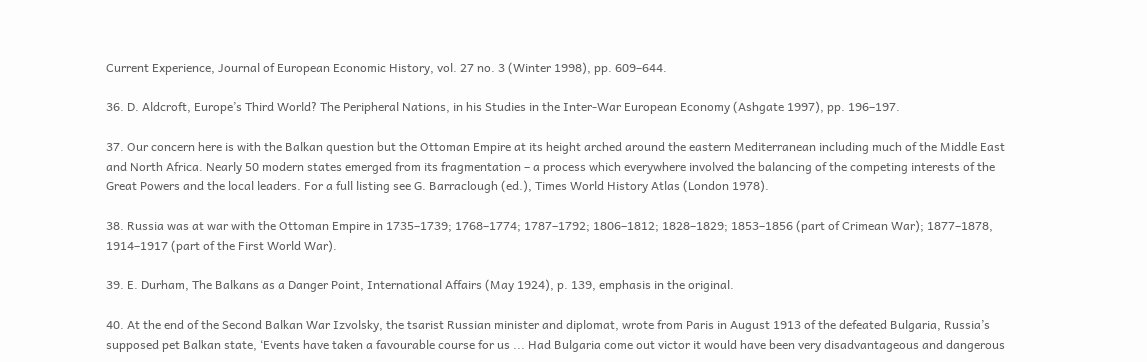Current Experience, Journal of European Economic History, vol. 27 no. 3 (Winter 1998), pp. 609–644.

36. D. Aldcroft, Europe’s Third World? The Peripheral Nations, in his Studies in the Inter-War European Economy (Ashgate 1997), pp. 196–197.

37. Our concern here is with the Balkan question but the Ottoman Empire at its height arched around the eastern Mediterranean including much of the Middle East and North Africa. Nearly 50 modern states emerged from its fragmentation – a process which everywhere involved the balancing of the competing interests of the Great Powers and the local leaders. For a full listing see G. Barraclough (ed.), Times World History Atlas (London 1978).

38. Russia was at war with the Ottoman Empire in 1735–1739; 1768–1774; 1787–1792; 1806–1812; 1828–1829; 1853–1856 (part of Crimean War); 1877–1878, 1914–1917 (part of the First World War).

39. E. Durham, The Balkans as a Danger Point, International Affairs (May 1924), p. 139, emphasis in the original.

40. At the end of the Second Balkan War Izvolsky, the tsarist Russian minister and diplomat, wrote from Paris in August 1913 of the defeated Bulgaria, Russia’s supposed pet Balkan state, ‘Events have taken a favourable course for us ... Had Bulgaria come out victor it would have been very disadvantageous and dangerous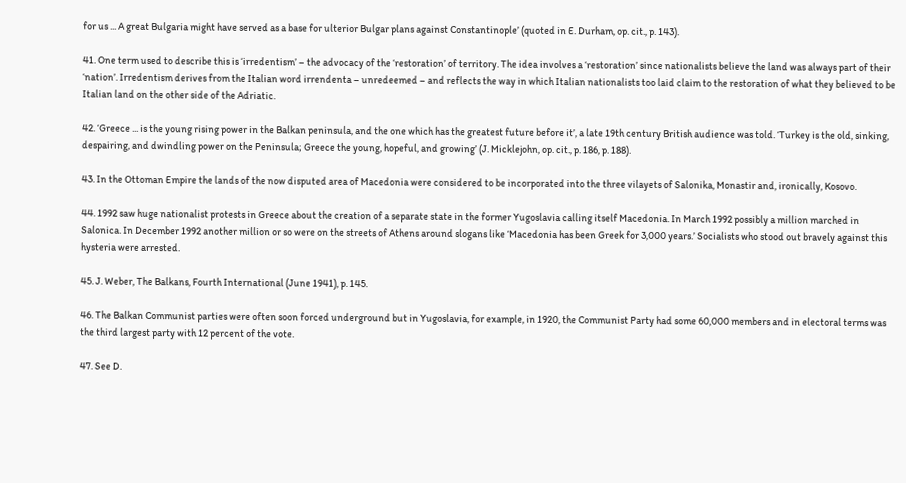for us ... A great Bulgaria might have served as a base for ulterior Bulgar plans against Constantinople’ (quoted in E. Durham, op. cit., p. 143).

41. One term used to describe this is ‘irredentism’ – the advocacy of the ‘restoration’ of territory. The idea involves a ‘restoration’ since nationalists believe the land was always part of their ‘nation’. Irredentism derives from the Italian word irrendenta – unredeemed – and reflects the way in which Italian nationalists too laid claim to the restoration of what they believed to be Italian land on the other side of the Adriatic.

42. ‘Greece ... is the young rising power in the Balkan peninsula, and the one which has the greatest future before it’, a late 19th century British audience was told. ‘Turkey is the old, sinking, despairing, and dwindling power on the Peninsula; Greece the young, hopeful, and growing’ (J. Micklejohn, op. cit., p. 186, p. 188).

43. In the Ottoman Empire the lands of the now disputed area of Macedonia were considered to be incorporated into the three vilayets of Salonika, Monastir and, ironically, Kosovo.

44. 1992 saw huge nationalist protests in Greece about the creation of a separate state in the former Yugoslavia calling itself Macedonia. In March 1992 possibly a million marched in Salonica. In December 1992 another million or so were on the streets of Athens around slogans like ‘Macedonia has been Greek for 3,000 years.’ Socialists who stood out bravely against this hysteria were arrested.

45. J. Weber, The Balkans, Fourth International (June 1941), p. 145.

46. The Balkan Communist parties were often soon forced underground but in Yugoslavia, for example, in 1920, the Communist Party had some 60,000 members and in electoral terms was the third largest party with 12 percent of the vote.

47. See D.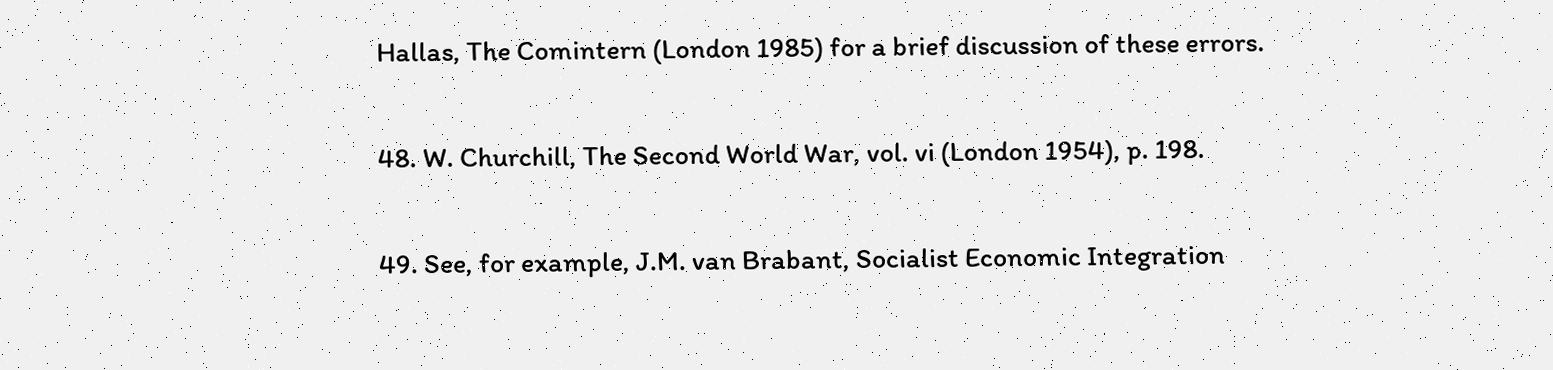Hallas, The Comintern (London 1985) for a brief discussion of these errors.

48. W. Churchill, The Second World War, vol. vi (London 1954), p. 198.

49. See, for example, J.M. van Brabant, Socialist Economic Integration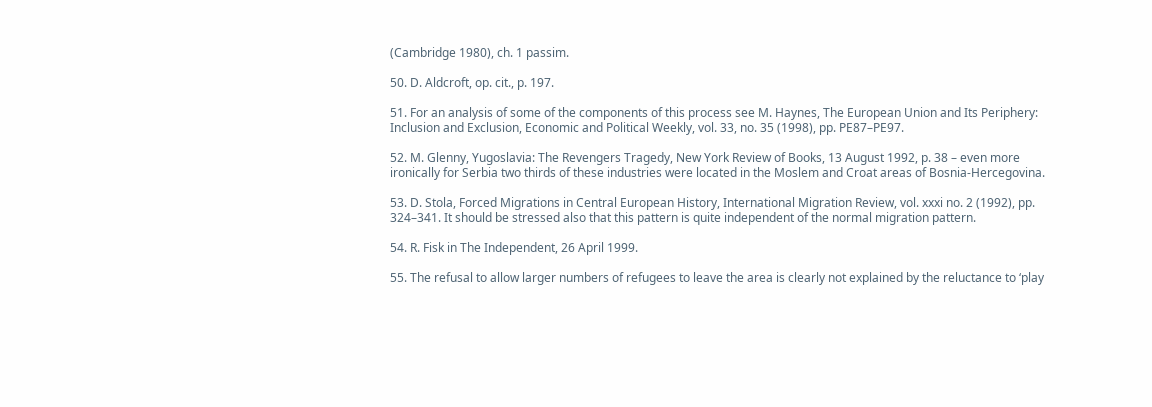(Cambridge 1980), ch. 1 passim.

50. D. Aldcroft, op. cit., p. 197.

51. For an analysis of some of the components of this process see M. Haynes, The European Union and Its Periphery: Inclusion and Exclusion, Economic and Political Weekly, vol. 33, no. 35 (1998), pp. PE87–PE97.

52. M. Glenny, Yugoslavia: The Revengers Tragedy, New York Review of Books, 13 August 1992, p. 38 – even more ironically for Serbia two thirds of these industries were located in the Moslem and Croat areas of Bosnia-Hercegovina.

53. D. Stola, Forced Migrations in Central European History, International Migration Review, vol. xxxi no. 2 (1992), pp. 324–341. It should be stressed also that this pattern is quite independent of the normal migration pattern.

54. R. Fisk in The Independent, 26 April 1999.

55. The refusal to allow larger numbers of refugees to leave the area is clearly not explained by the reluctance to ‘play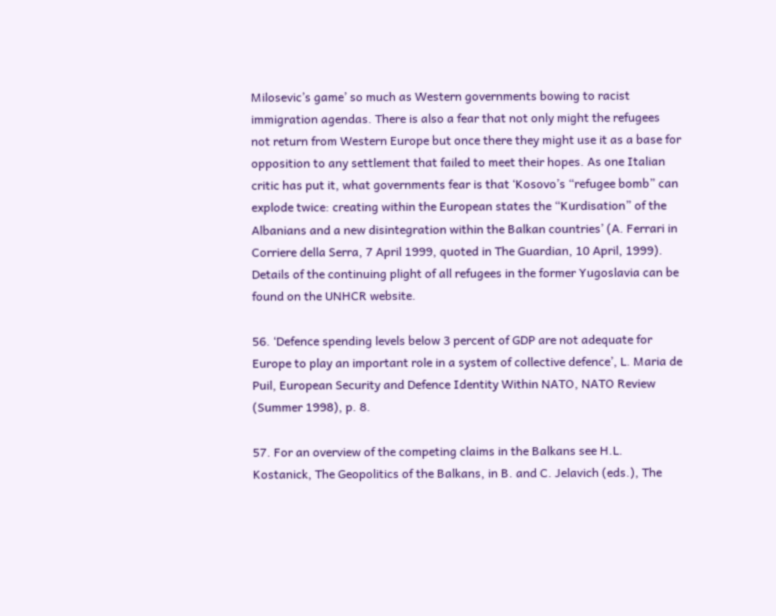Milosevic’s game’ so much as Western governments bowing to racist immigration agendas. There is also a fear that not only might the refugees not return from Western Europe but once there they might use it as a base for opposition to any settlement that failed to meet their hopes. As one Italian critic has put it, what governments fear is that ‘Kosovo’s “refugee bomb” can explode twice: creating within the European states the “Kurdisation” of the Albanians and a new disintegration within the Balkan countries’ (A. Ferrari in Corriere della Serra, 7 April 1999, quoted in The Guardian, 10 April, 1999). Details of the continuing plight of all refugees in the former Yugoslavia can be found on the UNHCR website.

56. ‘Defence spending levels below 3 percent of GDP are not adequate for Europe to play an important role in a system of collective defence’, L. Maria de Puil, European Security and Defence Identity Within NATO, NATO Review (Summer 1998), p. 8.

57. For an overview of the competing claims in the Balkans see H.L. Kostanick, The Geopolitics of the Balkans, in B. and C. Jelavich (eds.), The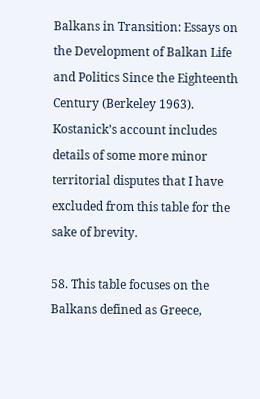Balkans in Transition: Essays on the Development of Balkan Life and Politics Since the Eighteenth Century (Berkeley 1963). Kostanick’s account includes details of some more minor territorial disputes that I have excluded from this table for the sake of brevity.

58. This table focuses on the Balkans defined as Greece,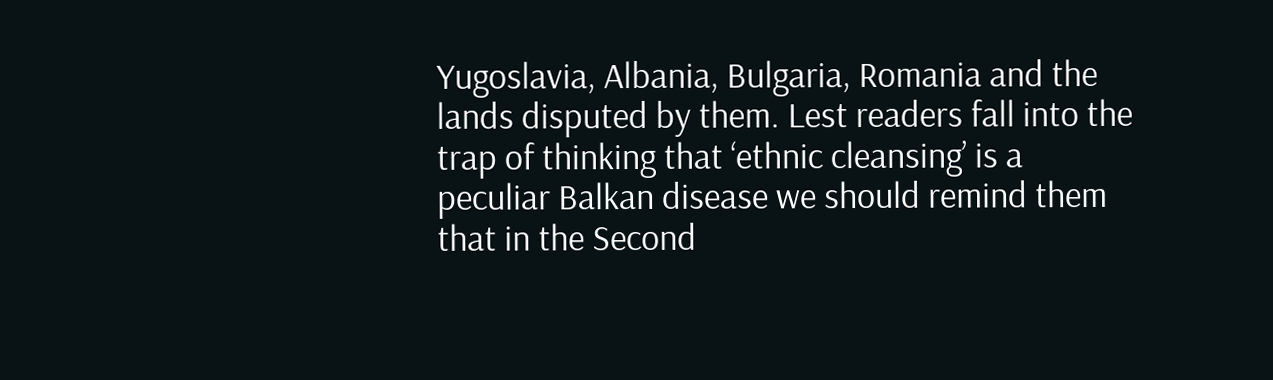Yugoslavia, Albania, Bulgaria, Romania and the lands disputed by them. Lest readers fall into the trap of thinking that ‘ethnic cleansing’ is a peculiar Balkan disease we should remind them that in the Second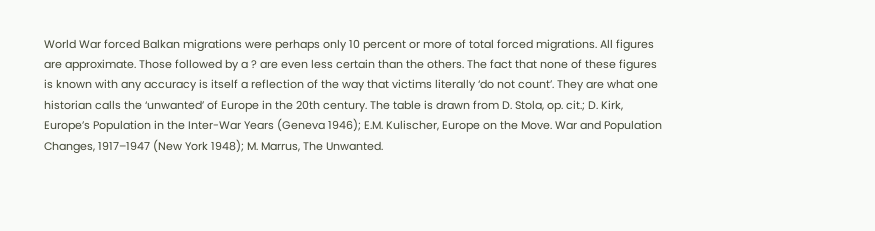World War forced Balkan migrations were perhaps only 10 percent or more of total forced migrations. All figures are approximate. Those followed by a ? are even less certain than the others. The fact that none of these figures is known with any accuracy is itself a reflection of the way that victims literally ‘do not count’. They are what one historian calls the ‘unwanted’ of Europe in the 20th century. The table is drawn from D. Stola, op. cit.; D. Kirk, Europe’s Population in the Inter-War Years (Geneva 1946); E.M. Kulischer, Europe on the Move. War and Population Changes, 1917–1947 (New York 1948); M. Marrus, The Unwanted.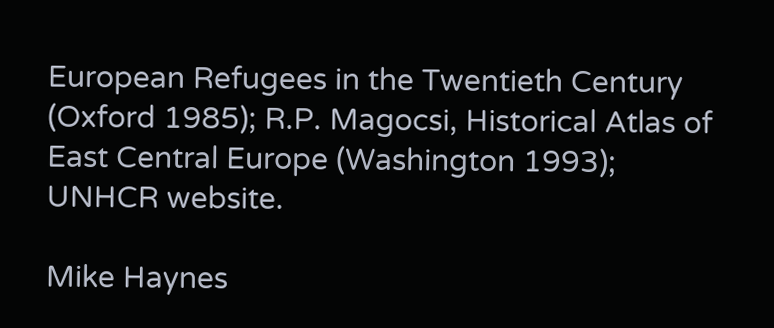European Refugees in the Twentieth Century (Oxford 1985); R.P. Magocsi, Historical Atlas of East Central Europe (Washington 1993); UNHCR website.

Mike Haynes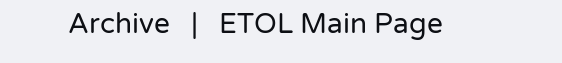Archive   |   ETOL Main Page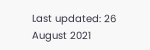Last updated: 26 August 2021